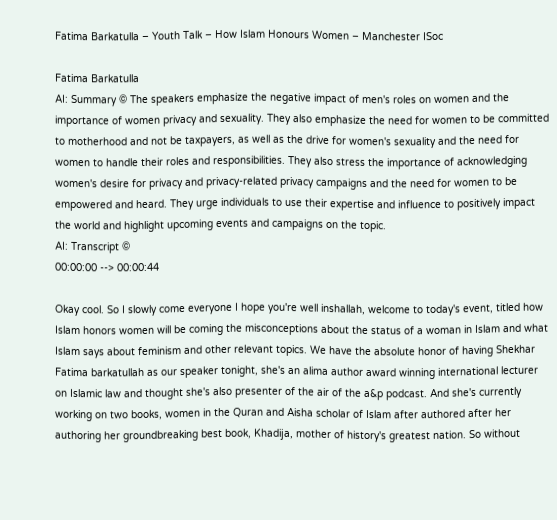Fatima Barkatulla – Youth Talk – How Islam Honours Women – Manchester ISoc

Fatima Barkatulla
AI: Summary © The speakers emphasize the negative impact of men's roles on women and the importance of women privacy and sexuality. They also emphasize the need for women to be committed to motherhood and not be taxpayers, as well as the drive for women's sexuality and the need for women to handle their roles and responsibilities. They also stress the importance of acknowledging women's desire for privacy and privacy-related privacy campaigns and the need for women to be empowered and heard. They urge individuals to use their expertise and influence to positively impact the world and highlight upcoming events and campaigns on the topic.
AI: Transcript ©
00:00:00 --> 00:00:44

Okay cool. So I slowly come everyone I hope you're well inshallah, welcome to today's event, titled how Islam honors women will be coming the misconceptions about the status of a woman in Islam and what Islam says about feminism and other relevant topics. We have the absolute honor of having Shekhar Fatima barkatullah as our speaker tonight, she's an alima author award winning international lecturer on Islamic law and thought she's also presenter of the air of the a&p podcast. And she's currently working on two books, women in the Quran and Aisha scholar of Islam after authored after her authoring her groundbreaking best book, Khadija, mother of history's greatest nation. So without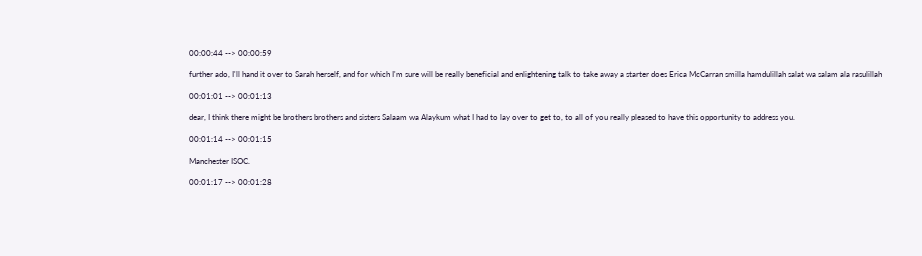00:00:44 --> 00:00:59

further ado, I'll hand it over to Sarah herself, and for which I'm sure will be really beneficial and enlightening talk to take away a starter does Erica McCarran smilla hamdulillah salat wa salam ala rasulillah

00:01:01 --> 00:01:13

dear, I think there might be brothers brothers and sisters Salaam wa Alaykum what I had to lay over to get to, to all of you really pleased to have this opportunity to address you.

00:01:14 --> 00:01:15

Manchester ISOC.

00:01:17 --> 00:01:28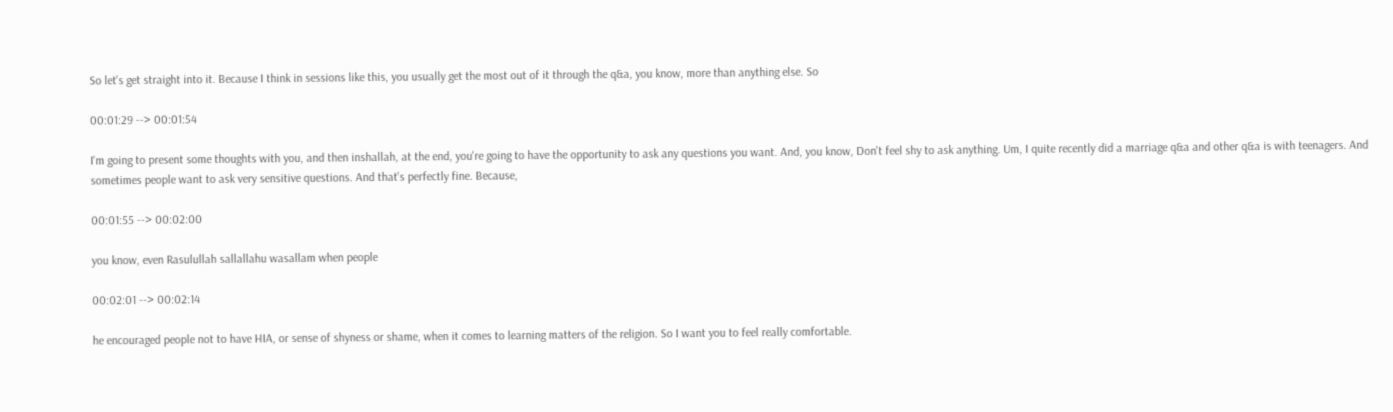So let's get straight into it. Because I think in sessions like this, you usually get the most out of it through the q&a, you know, more than anything else. So

00:01:29 --> 00:01:54

I'm going to present some thoughts with you, and then inshallah, at the end, you're going to have the opportunity to ask any questions you want. And, you know, Don't feel shy to ask anything. Um, I quite recently did a marriage q&a and other q&a is with teenagers. And sometimes people want to ask very sensitive questions. And that's perfectly fine. Because,

00:01:55 --> 00:02:00

you know, even Rasulullah sallallahu wasallam when people

00:02:01 --> 00:02:14

he encouraged people not to have HIA, or sense of shyness or shame, when it comes to learning matters of the religion. So I want you to feel really comfortable.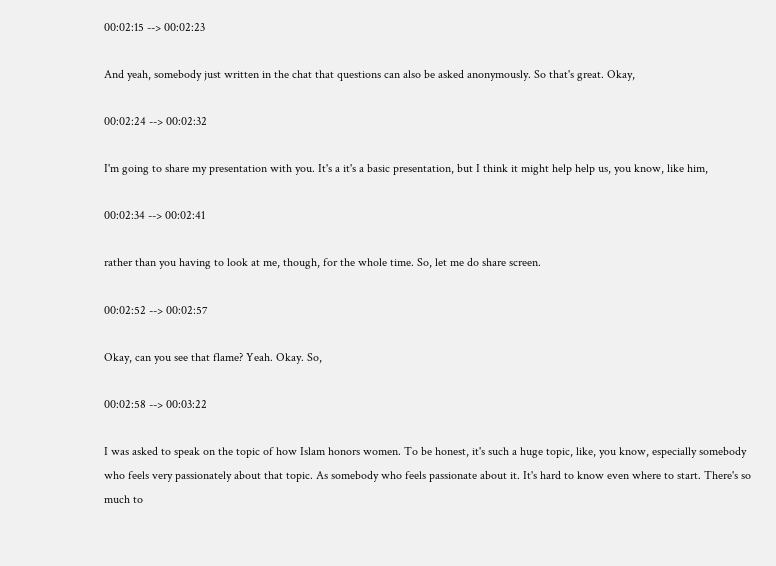00:02:15 --> 00:02:23

And yeah, somebody just written in the chat that questions can also be asked anonymously. So that's great. Okay,

00:02:24 --> 00:02:32

I'm going to share my presentation with you. It's a it's a basic presentation, but I think it might help help us, you know, like him,

00:02:34 --> 00:02:41

rather than you having to look at me, though, for the whole time. So, let me do share screen.

00:02:52 --> 00:02:57

Okay, can you see that flame? Yeah. Okay. So,

00:02:58 --> 00:03:22

I was asked to speak on the topic of how Islam honors women. To be honest, it's such a huge topic, like, you know, especially somebody who feels very passionately about that topic. As somebody who feels passionate about it. It's hard to know even where to start. There's so much to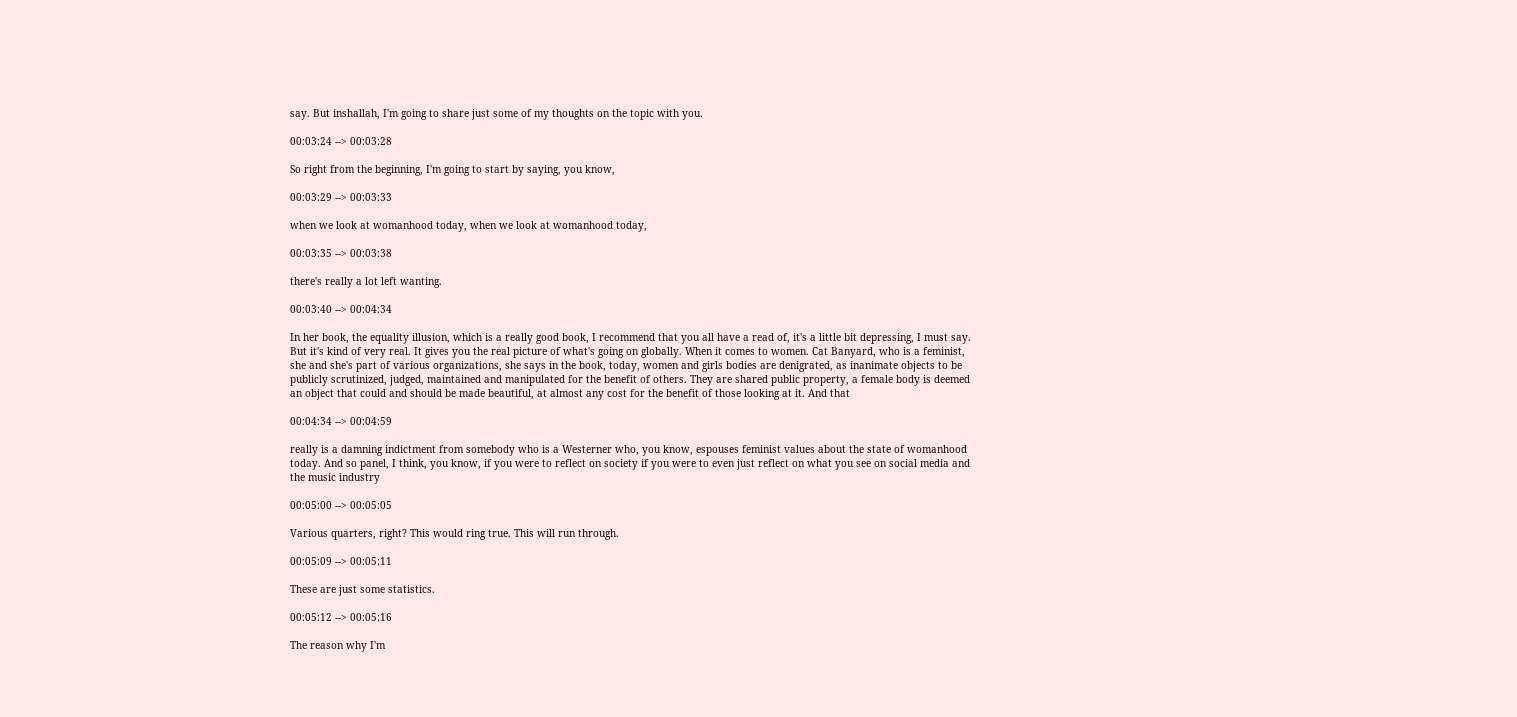say. But inshallah, I'm going to share just some of my thoughts on the topic with you.

00:03:24 --> 00:03:28

So right from the beginning, I'm going to start by saying, you know,

00:03:29 --> 00:03:33

when we look at womanhood today, when we look at womanhood today,

00:03:35 --> 00:03:38

there's really a lot left wanting.

00:03:40 --> 00:04:34

In her book, the equality illusion, which is a really good book, I recommend that you all have a read of, it's a little bit depressing, I must say. But it's kind of very real. It gives you the real picture of what's going on globally. When it comes to women. Cat Banyard, who is a feminist, she and she's part of various organizations, she says in the book, today, women and girls bodies are denigrated, as inanimate objects to be publicly scrutinized, judged, maintained and manipulated for the benefit of others. They are shared public property, a female body is deemed an object that could and should be made beautiful, at almost any cost for the benefit of those looking at it. And that

00:04:34 --> 00:04:59

really is a damning indictment from somebody who is a Westerner who, you know, espouses feminist values about the state of womanhood today. And so panel, I think, you know, if you were to reflect on society if you were to even just reflect on what you see on social media and the music industry

00:05:00 --> 00:05:05

Various quarters, right? This would ring true. This will run through.

00:05:09 --> 00:05:11

These are just some statistics.

00:05:12 --> 00:05:16

The reason why I'm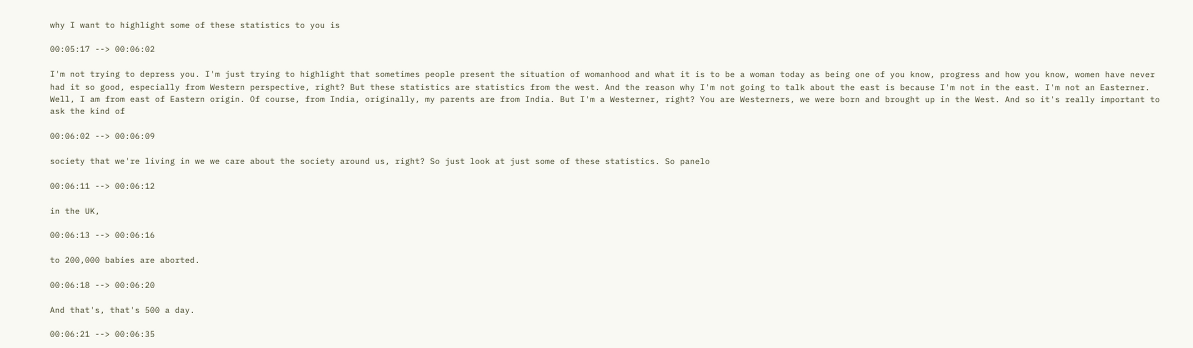why I want to highlight some of these statistics to you is

00:05:17 --> 00:06:02

I'm not trying to depress you. I'm just trying to highlight that sometimes people present the situation of womanhood and what it is to be a woman today as being one of you know, progress and how you know, women have never had it so good, especially from Western perspective, right? But these statistics are statistics from the west. And the reason why I'm not going to talk about the east is because I'm not in the east. I'm not an Easterner. Well, I am from east of Eastern origin. Of course, from India, originally, my parents are from India. But I'm a Westerner, right? You are Westerners, we were born and brought up in the West. And so it's really important to ask the kind of

00:06:02 --> 00:06:09

society that we're living in we we care about the society around us, right? So just look at just some of these statistics. So panelo

00:06:11 --> 00:06:12

in the UK,

00:06:13 --> 00:06:16

to 200,000 babies are aborted.

00:06:18 --> 00:06:20

And that's, that's 500 a day.

00:06:21 --> 00:06:35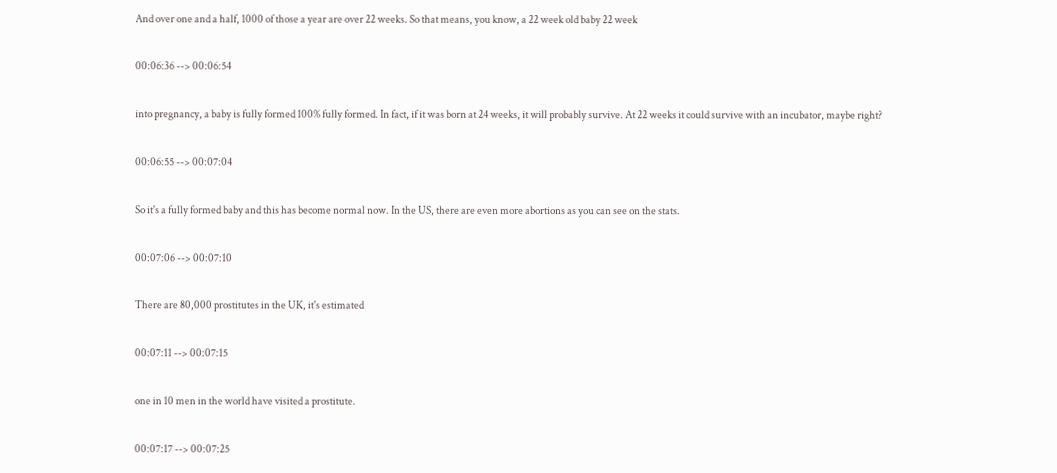And over one and a half, 1000 of those a year are over 22 weeks. So that means, you know, a 22 week old baby 22 week

00:06:36 --> 00:06:54

into pregnancy, a baby is fully formed 100% fully formed. In fact, if it was born at 24 weeks, it will probably survive. At 22 weeks it could survive with an incubator, maybe right?

00:06:55 --> 00:07:04

So it's a fully formed baby and this has become normal now. In the US, there are even more abortions as you can see on the stats.

00:07:06 --> 00:07:10

There are 80,000 prostitutes in the UK, it's estimated

00:07:11 --> 00:07:15

one in 10 men in the world have visited a prostitute.

00:07:17 --> 00:07:25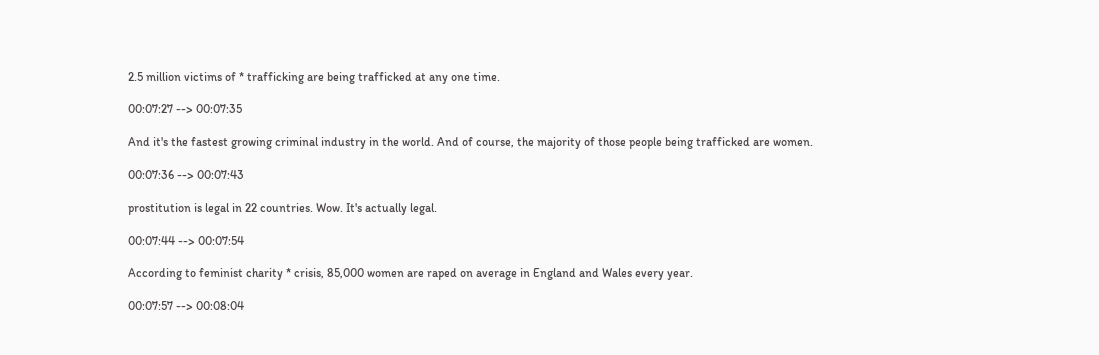2.5 million victims of * trafficking are being trafficked at any one time.

00:07:27 --> 00:07:35

And it's the fastest growing criminal industry in the world. And of course, the majority of those people being trafficked are women.

00:07:36 --> 00:07:43

prostitution is legal in 22 countries. Wow. It's actually legal.

00:07:44 --> 00:07:54

According to feminist charity * crisis, 85,000 women are raped on average in England and Wales every year.

00:07:57 --> 00:08:04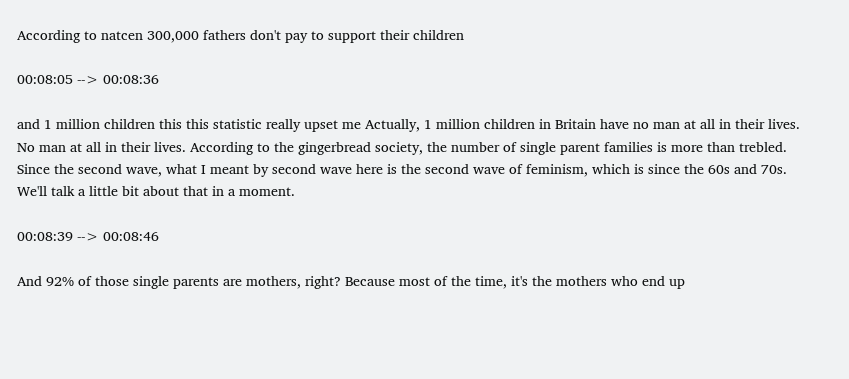According to natcen 300,000 fathers don't pay to support their children

00:08:05 --> 00:08:36

and 1 million children this this statistic really upset me Actually, 1 million children in Britain have no man at all in their lives. No man at all in their lives. According to the gingerbread society, the number of single parent families is more than trebled. Since the second wave, what I meant by second wave here is the second wave of feminism, which is since the 60s and 70s. We'll talk a little bit about that in a moment.

00:08:39 --> 00:08:46

And 92% of those single parents are mothers, right? Because most of the time, it's the mothers who end up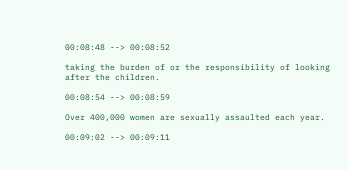00:08:48 --> 00:08:52

taking the burden of or the responsibility of looking after the children.

00:08:54 --> 00:08:59

Over 400,000 women are sexually assaulted each year.

00:09:02 --> 00:09:11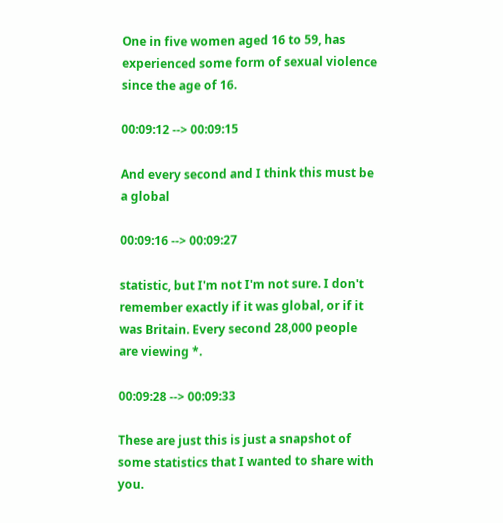One in five women aged 16 to 59, has experienced some form of sexual violence since the age of 16.

00:09:12 --> 00:09:15

And every second and I think this must be a global

00:09:16 --> 00:09:27

statistic, but I'm not I'm not sure. I don't remember exactly if it was global, or if it was Britain. Every second 28,000 people are viewing *.

00:09:28 --> 00:09:33

These are just this is just a snapshot of some statistics that I wanted to share with you.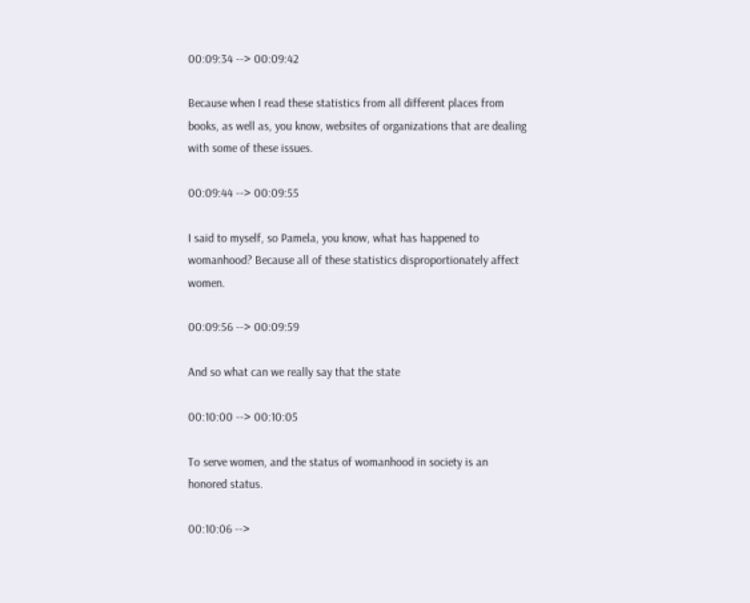00:09:34 --> 00:09:42

Because when I read these statistics from all different places from books, as well as, you know, websites of organizations that are dealing with some of these issues.

00:09:44 --> 00:09:55

I said to myself, so Pamela, you know, what has happened to womanhood? Because all of these statistics disproportionately affect women.

00:09:56 --> 00:09:59

And so what can we really say that the state

00:10:00 --> 00:10:05

To serve women, and the status of womanhood in society is an honored status.

00:10:06 -->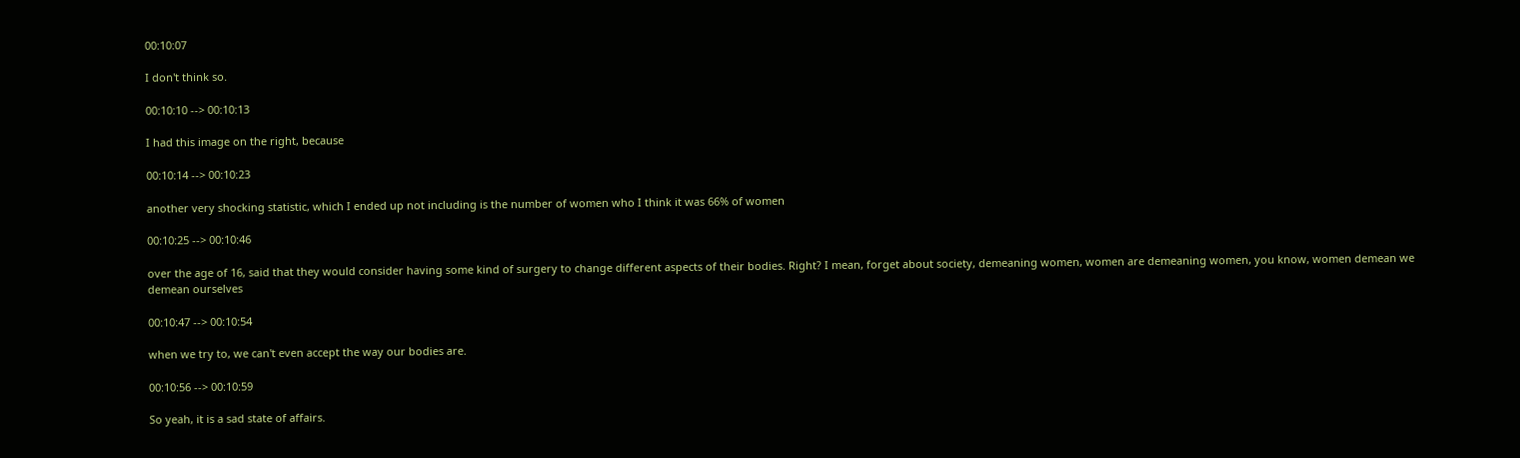00:10:07

I don't think so.

00:10:10 --> 00:10:13

I had this image on the right, because

00:10:14 --> 00:10:23

another very shocking statistic, which I ended up not including is the number of women who I think it was 66% of women

00:10:25 --> 00:10:46

over the age of 16, said that they would consider having some kind of surgery to change different aspects of their bodies. Right? I mean, forget about society, demeaning women, women are demeaning women, you know, women demean we demean ourselves

00:10:47 --> 00:10:54

when we try to, we can't even accept the way our bodies are.

00:10:56 --> 00:10:59

So yeah, it is a sad state of affairs.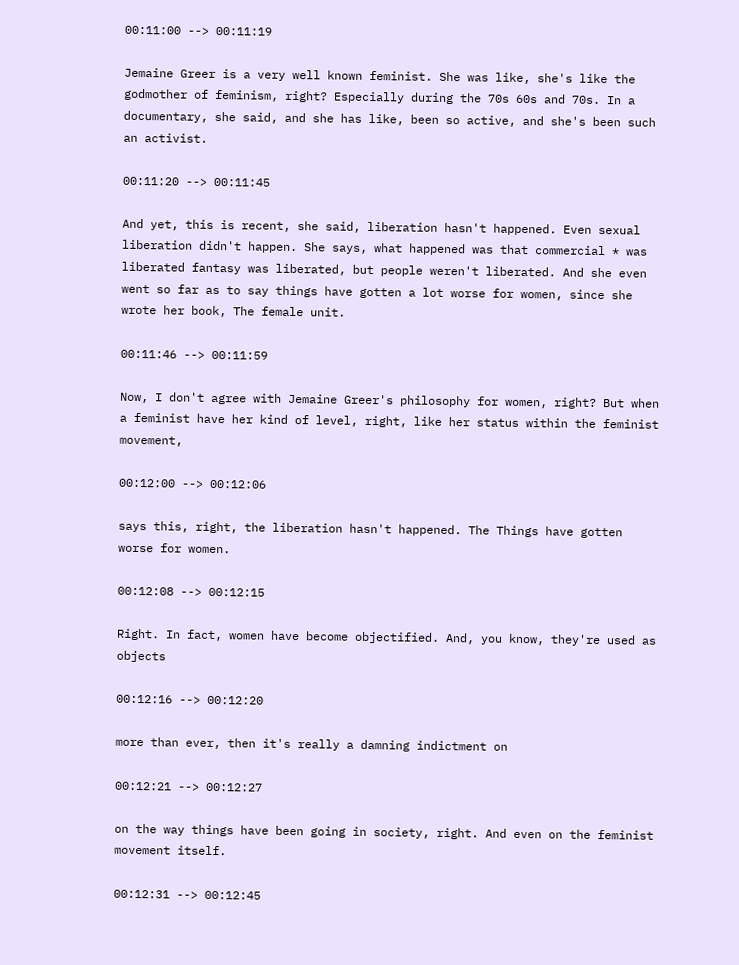00:11:00 --> 00:11:19

Jemaine Greer is a very well known feminist. She was like, she's like the godmother of feminism, right? Especially during the 70s 60s and 70s. In a documentary, she said, and she has like, been so active, and she's been such an activist.

00:11:20 --> 00:11:45

And yet, this is recent, she said, liberation hasn't happened. Even sexual liberation didn't happen. She says, what happened was that commercial * was liberated fantasy was liberated, but people weren't liberated. And she even went so far as to say things have gotten a lot worse for women, since she wrote her book, The female unit.

00:11:46 --> 00:11:59

Now, I don't agree with Jemaine Greer's philosophy for women, right? But when a feminist have her kind of level, right, like her status within the feminist movement,

00:12:00 --> 00:12:06

says this, right, the liberation hasn't happened. The Things have gotten worse for women.

00:12:08 --> 00:12:15

Right. In fact, women have become objectified. And, you know, they're used as objects

00:12:16 --> 00:12:20

more than ever, then it's really a damning indictment on

00:12:21 --> 00:12:27

on the way things have been going in society, right. And even on the feminist movement itself.

00:12:31 --> 00:12:45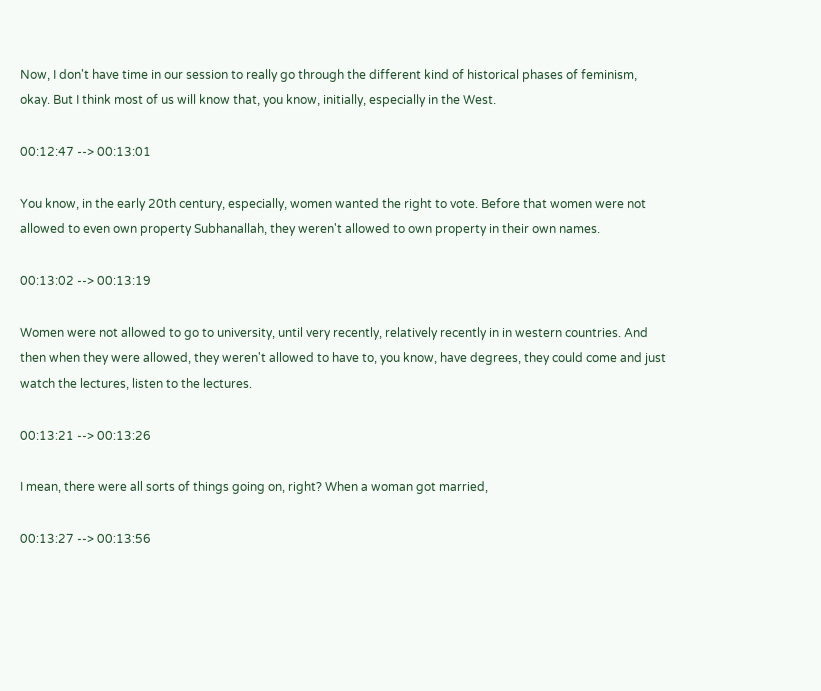Now, I don't have time in our session to really go through the different kind of historical phases of feminism, okay. But I think most of us will know that, you know, initially, especially in the West.

00:12:47 --> 00:13:01

You know, in the early 20th century, especially, women wanted the right to vote. Before that women were not allowed to even own property Subhanallah, they weren't allowed to own property in their own names.

00:13:02 --> 00:13:19

Women were not allowed to go to university, until very recently, relatively recently in in western countries. And then when they were allowed, they weren't allowed to have to, you know, have degrees, they could come and just watch the lectures, listen to the lectures.

00:13:21 --> 00:13:26

I mean, there were all sorts of things going on, right? When a woman got married,

00:13:27 --> 00:13:56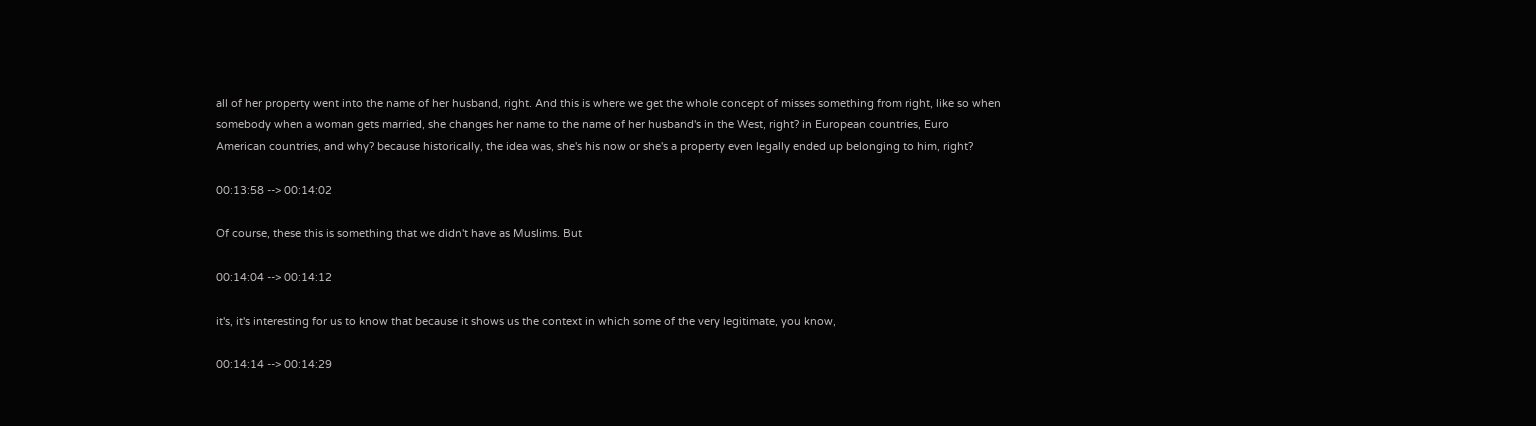all of her property went into the name of her husband, right. And this is where we get the whole concept of misses something from right, like so when somebody when a woman gets married, she changes her name to the name of her husband's in the West, right? in European countries, Euro American countries, and why? because historically, the idea was, she's his now or she's a property even legally ended up belonging to him, right?

00:13:58 --> 00:14:02

Of course, these this is something that we didn't have as Muslims. But

00:14:04 --> 00:14:12

it's, it's interesting for us to know that because it shows us the context in which some of the very legitimate, you know,

00:14:14 --> 00:14:29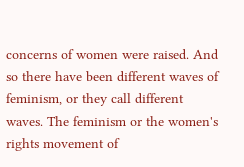concerns of women were raised. And so there have been different waves of feminism, or they call different waves. The feminism or the women's rights movement of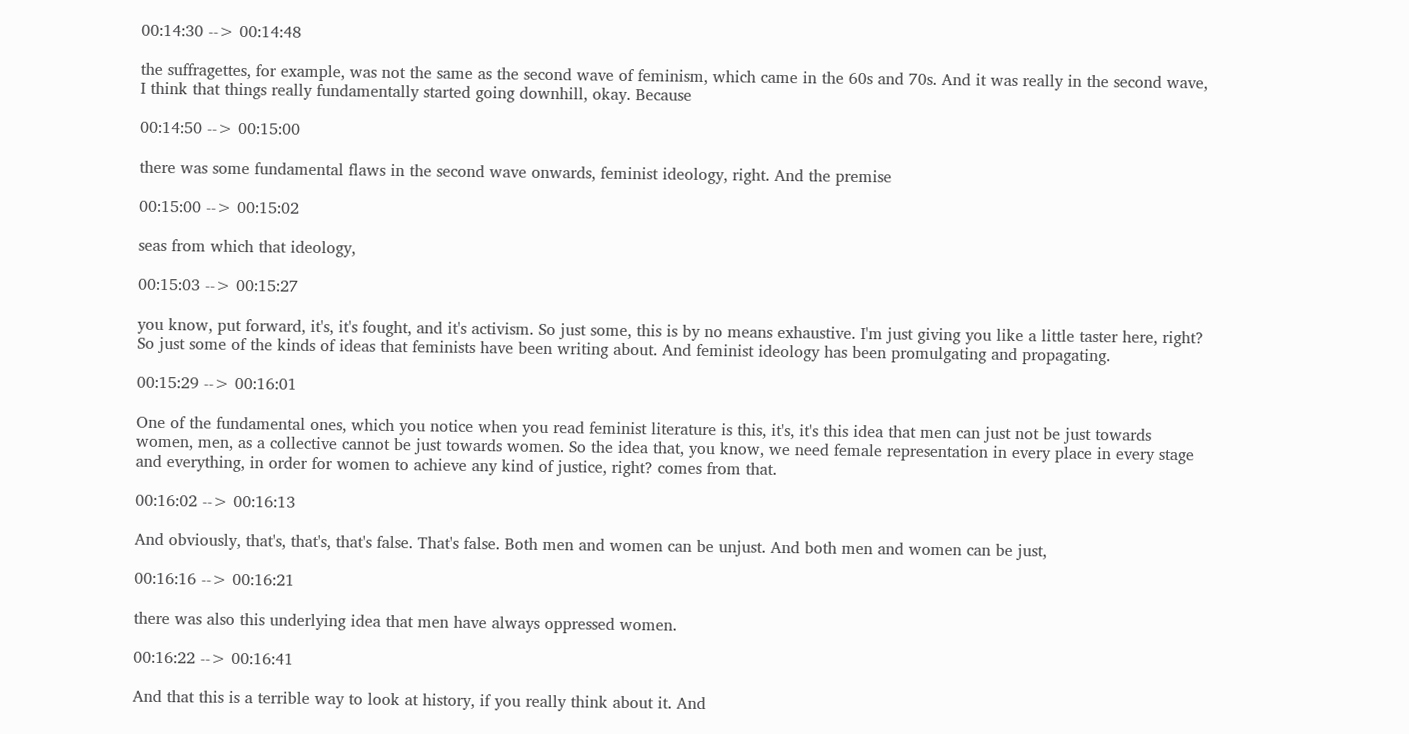00:14:30 --> 00:14:48

the suffragettes, for example, was not the same as the second wave of feminism, which came in the 60s and 70s. And it was really in the second wave, I think that things really fundamentally started going downhill, okay. Because

00:14:50 --> 00:15:00

there was some fundamental flaws in the second wave onwards, feminist ideology, right. And the premise

00:15:00 --> 00:15:02

seas from which that ideology,

00:15:03 --> 00:15:27

you know, put forward, it's, it's fought, and it's activism. So just some, this is by no means exhaustive. I'm just giving you like a little taster here, right? So just some of the kinds of ideas that feminists have been writing about. And feminist ideology has been promulgating and propagating.

00:15:29 --> 00:16:01

One of the fundamental ones, which you notice when you read feminist literature is this, it's, it's this idea that men can just not be just towards women, men, as a collective cannot be just towards women. So the idea that, you know, we need female representation in every place in every stage and everything, in order for women to achieve any kind of justice, right? comes from that.

00:16:02 --> 00:16:13

And obviously, that's, that's, that's false. That's false. Both men and women can be unjust. And both men and women can be just,

00:16:16 --> 00:16:21

there was also this underlying idea that men have always oppressed women.

00:16:22 --> 00:16:41

And that this is a terrible way to look at history, if you really think about it. And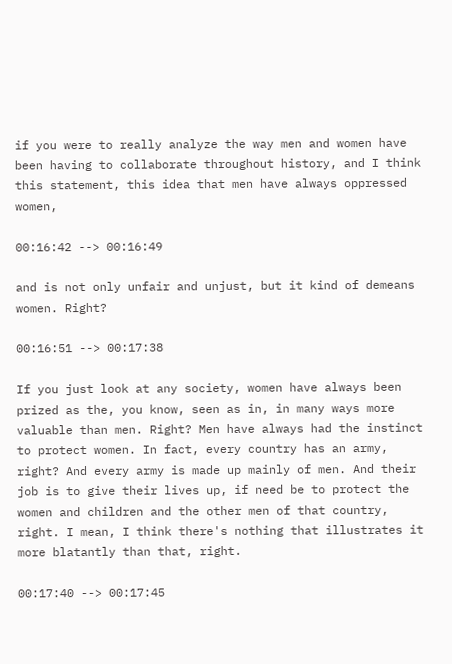if you were to really analyze the way men and women have been having to collaborate throughout history, and I think this statement, this idea that men have always oppressed women,

00:16:42 --> 00:16:49

and is not only unfair and unjust, but it kind of demeans women. Right?

00:16:51 --> 00:17:38

If you just look at any society, women have always been prized as the, you know, seen as in, in many ways more valuable than men. Right? Men have always had the instinct to protect women. In fact, every country has an army, right? And every army is made up mainly of men. And their job is to give their lives up, if need be to protect the women and children and the other men of that country, right. I mean, I think there's nothing that illustrates it more blatantly than that, right.

00:17:40 --> 00:17:45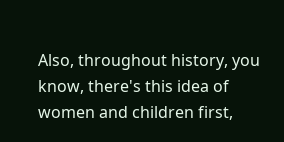Also, throughout history, you know, there's this idea of women and children first,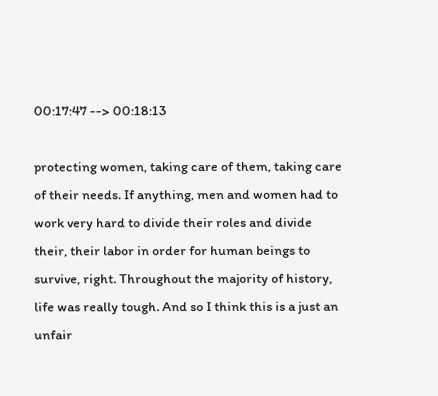00:17:47 --> 00:18:13

protecting women, taking care of them, taking care of their needs. If anything, men and women had to work very hard to divide their roles and divide their, their labor in order for human beings to survive, right. Throughout the majority of history, life was really tough. And so I think this is a just an unfair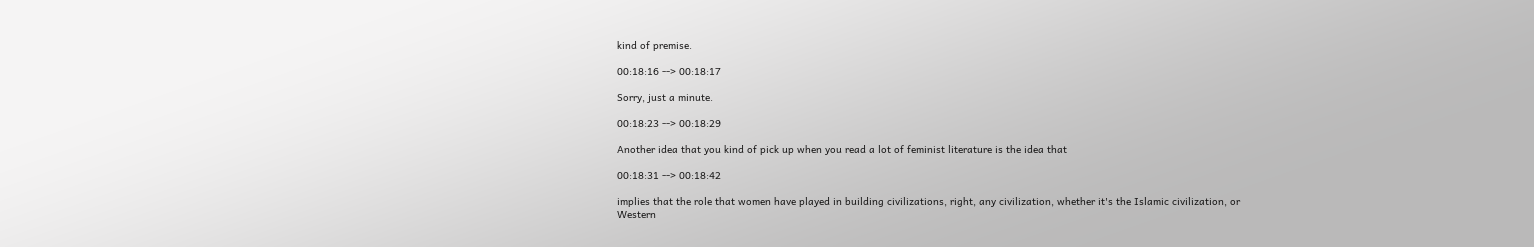kind of premise.

00:18:16 --> 00:18:17

Sorry, just a minute.

00:18:23 --> 00:18:29

Another idea that you kind of pick up when you read a lot of feminist literature is the idea that

00:18:31 --> 00:18:42

implies that the role that women have played in building civilizations, right, any civilization, whether it's the Islamic civilization, or Western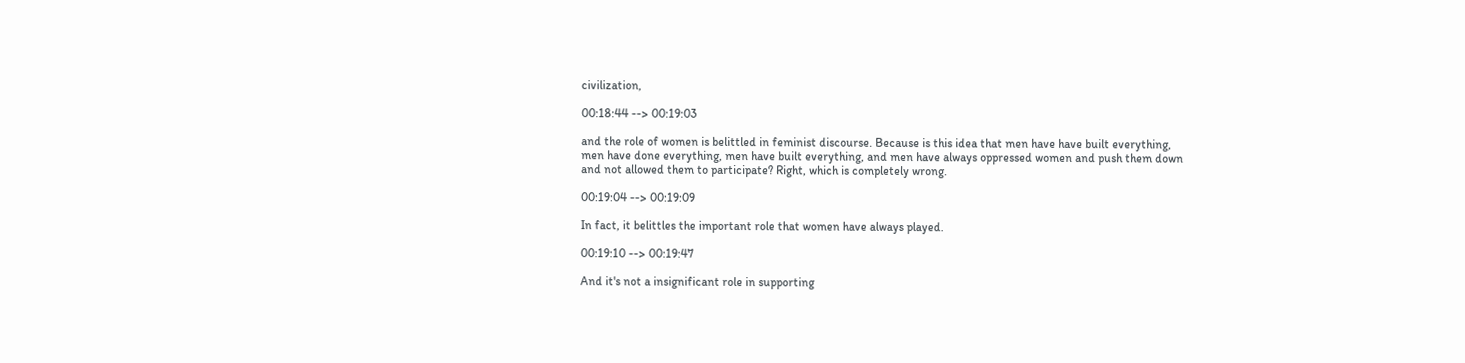civilization,

00:18:44 --> 00:19:03

and the role of women is belittled in feminist discourse. Because is this idea that men have have built everything, men have done everything, men have built everything, and men have always oppressed women and push them down and not allowed them to participate? Right, which is completely wrong.

00:19:04 --> 00:19:09

In fact, it belittles the important role that women have always played.

00:19:10 --> 00:19:47

And it's not a insignificant role in supporting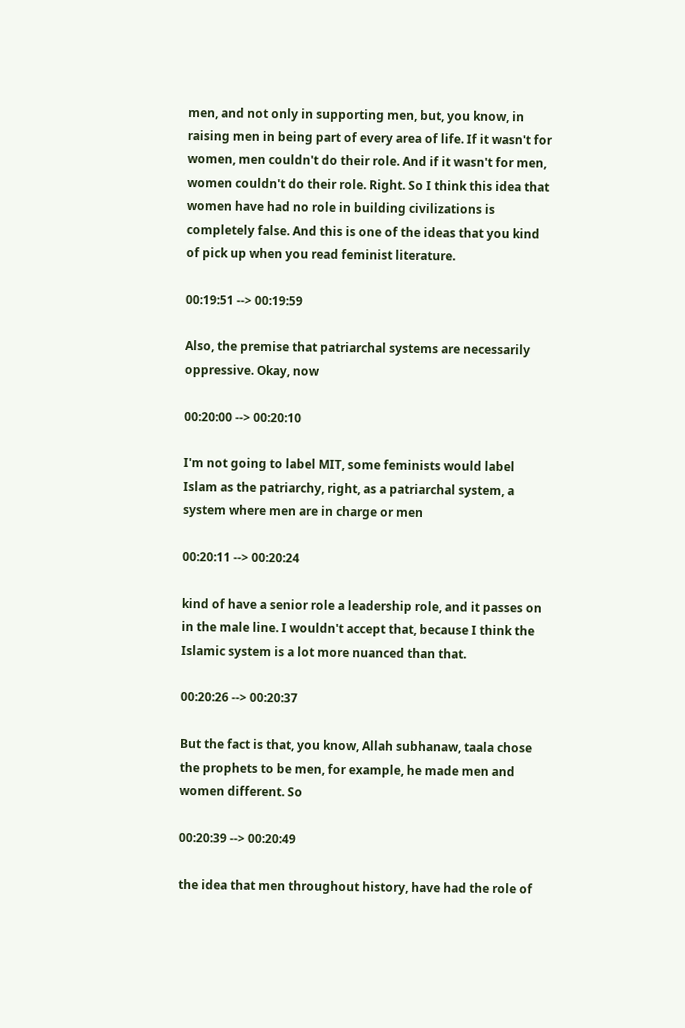men, and not only in supporting men, but, you know, in raising men in being part of every area of life. If it wasn't for women, men couldn't do their role. And if it wasn't for men, women couldn't do their role. Right. So I think this idea that women have had no role in building civilizations is completely false. And this is one of the ideas that you kind of pick up when you read feminist literature.

00:19:51 --> 00:19:59

Also, the premise that patriarchal systems are necessarily oppressive. Okay, now

00:20:00 --> 00:20:10

I'm not going to label MIT, some feminists would label Islam as the patriarchy, right, as a patriarchal system, a system where men are in charge or men

00:20:11 --> 00:20:24

kind of have a senior role a leadership role, and it passes on in the male line. I wouldn't accept that, because I think the Islamic system is a lot more nuanced than that.

00:20:26 --> 00:20:37

But the fact is that, you know, Allah subhanaw, taala chose the prophets to be men, for example, he made men and women different. So

00:20:39 --> 00:20:49

the idea that men throughout history, have had the role of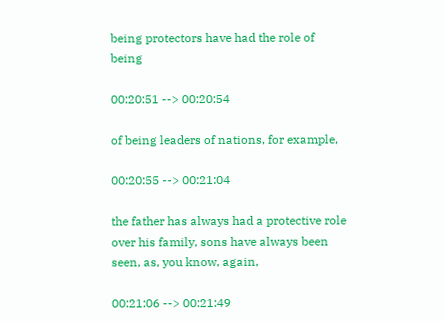being protectors have had the role of being

00:20:51 --> 00:20:54

of being leaders of nations, for example,

00:20:55 --> 00:21:04

the father has always had a protective role over his family, sons have always been seen, as, you know, again,

00:21:06 --> 00:21:49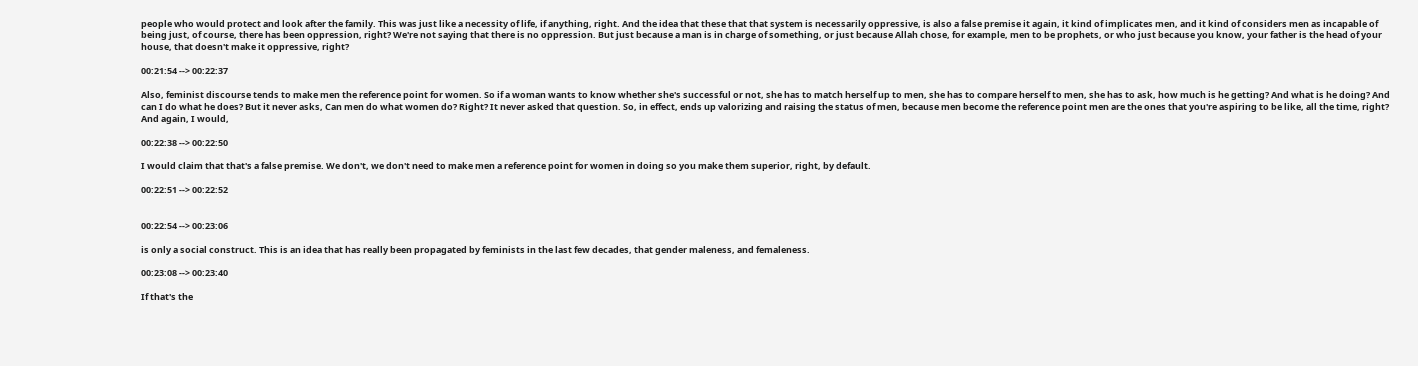people who would protect and look after the family. This was just like a necessity of life, if anything, right. And the idea that these that that system is necessarily oppressive, is also a false premise it again, it kind of implicates men, and it kind of considers men as incapable of being just, of course, there has been oppression, right? We're not saying that there is no oppression. But just because a man is in charge of something, or just because Allah chose, for example, men to be prophets, or who just because you know, your father is the head of your house, that doesn't make it oppressive, right?

00:21:54 --> 00:22:37

Also, feminist discourse tends to make men the reference point for women. So if a woman wants to know whether she's successful or not, she has to match herself up to men, she has to compare herself to men, she has to ask, how much is he getting? And what is he doing? And can I do what he does? But it never asks, Can men do what women do? Right? It never asked that question. So, in effect, ends up valorizing and raising the status of men, because men become the reference point men are the ones that you're aspiring to be like, all the time, right? And again, I would,

00:22:38 --> 00:22:50

I would claim that that's a false premise. We don't, we don't need to make men a reference point for women in doing so you make them superior, right, by default.

00:22:51 --> 00:22:52


00:22:54 --> 00:23:06

is only a social construct. This is an idea that has really been propagated by feminists in the last few decades, that gender maleness, and femaleness.

00:23:08 --> 00:23:40

If that's the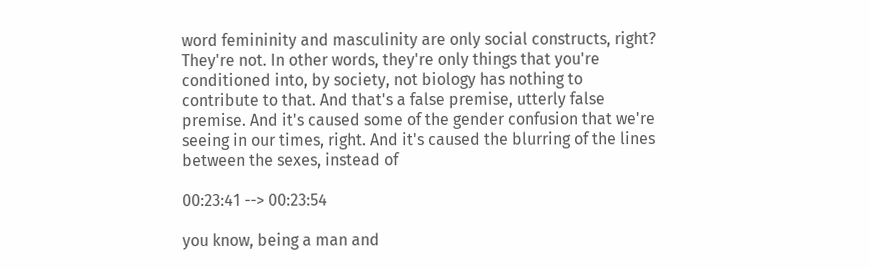word femininity and masculinity are only social constructs, right? They're not. In other words, they're only things that you're conditioned into, by society, not biology has nothing to contribute to that. And that's a false premise, utterly false premise. And it's caused some of the gender confusion that we're seeing in our times, right. And it's caused the blurring of the lines between the sexes, instead of

00:23:41 --> 00:23:54

you know, being a man and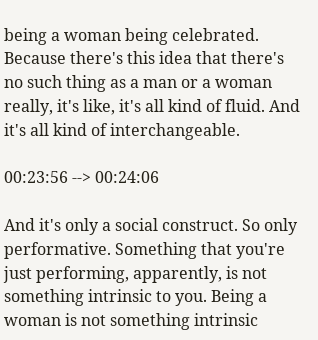being a woman being celebrated. Because there's this idea that there's no such thing as a man or a woman really, it's like, it's all kind of fluid. And it's all kind of interchangeable.

00:23:56 --> 00:24:06

And it's only a social construct. So only performative. Something that you're just performing, apparently, is not something intrinsic to you. Being a woman is not something intrinsic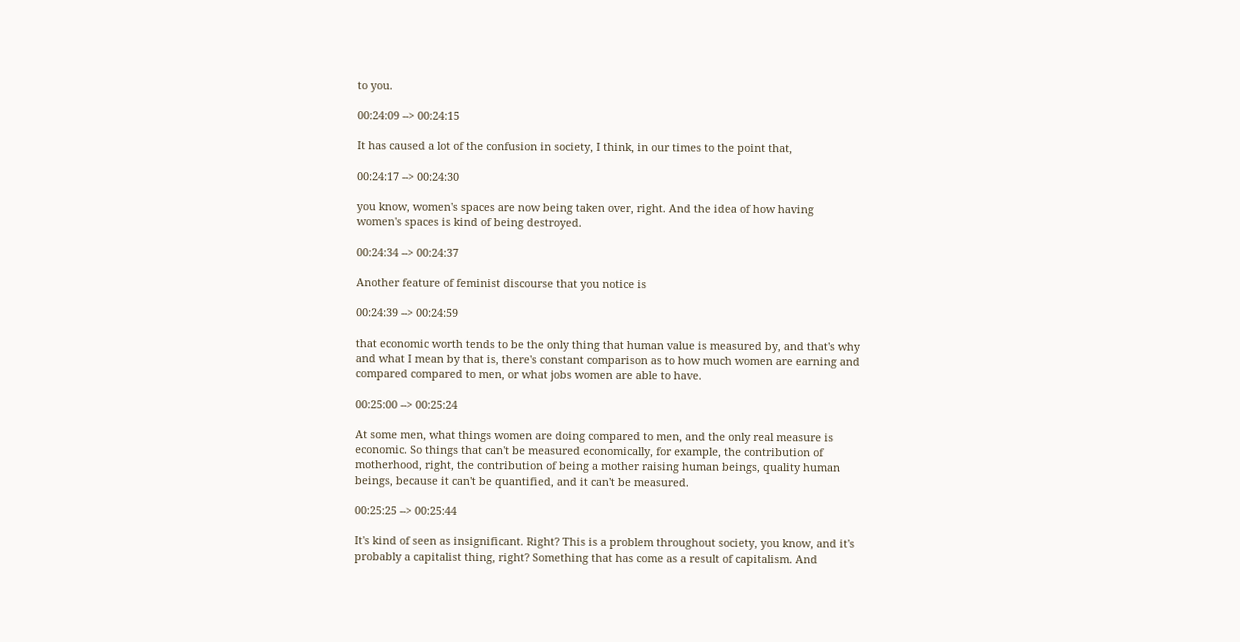to you.

00:24:09 --> 00:24:15

It has caused a lot of the confusion in society, I think, in our times to the point that,

00:24:17 --> 00:24:30

you know, women's spaces are now being taken over, right. And the idea of how having women's spaces is kind of being destroyed.

00:24:34 --> 00:24:37

Another feature of feminist discourse that you notice is

00:24:39 --> 00:24:59

that economic worth tends to be the only thing that human value is measured by, and that's why and what I mean by that is, there's constant comparison as to how much women are earning and compared compared to men, or what jobs women are able to have.

00:25:00 --> 00:25:24

At some men, what things women are doing compared to men, and the only real measure is economic. So things that can't be measured economically, for example, the contribution of motherhood, right, the contribution of being a mother raising human beings, quality human beings, because it can't be quantified, and it can't be measured.

00:25:25 --> 00:25:44

It's kind of seen as insignificant. Right? This is a problem throughout society, you know, and it's probably a capitalist thing, right? Something that has come as a result of capitalism. And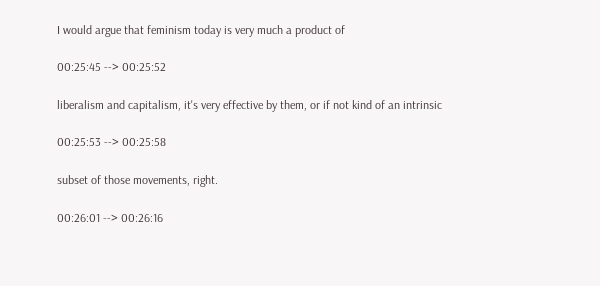I would argue that feminism today is very much a product of

00:25:45 --> 00:25:52

liberalism and capitalism, it's very effective by them, or if not kind of an intrinsic

00:25:53 --> 00:25:58

subset of those movements, right.

00:26:01 --> 00:26:16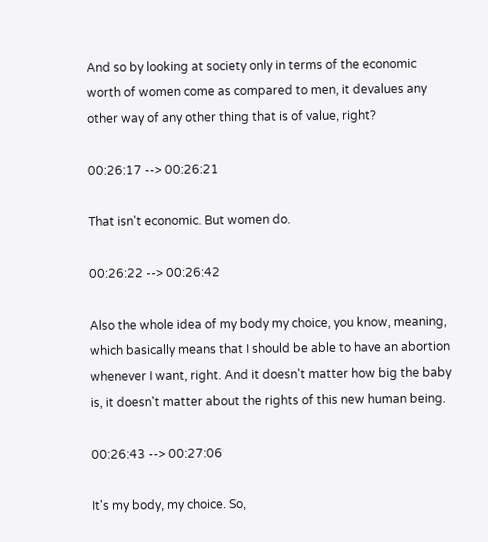And so by looking at society only in terms of the economic worth of women come as compared to men, it devalues any other way of any other thing that is of value, right?

00:26:17 --> 00:26:21

That isn't economic. But women do.

00:26:22 --> 00:26:42

Also the whole idea of my body my choice, you know, meaning, which basically means that I should be able to have an abortion whenever I want, right. And it doesn't matter how big the baby is, it doesn't matter about the rights of this new human being.

00:26:43 --> 00:27:06

It's my body, my choice. So,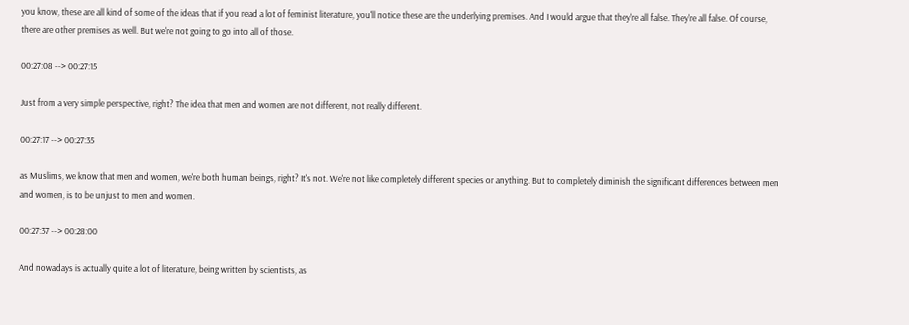you know, these are all kind of some of the ideas that if you read a lot of feminist literature, you'll notice these are the underlying premises. And I would argue that they're all false. They're all false. Of course, there are other premises as well. But we're not going to go into all of those.

00:27:08 --> 00:27:15

Just from a very simple perspective, right? The idea that men and women are not different, not really different.

00:27:17 --> 00:27:35

as Muslims, we know that men and women, we're both human beings, right? It's not. We're not like completely different species or anything. But to completely diminish the significant differences between men and women, is to be unjust to men and women.

00:27:37 --> 00:28:00

And nowadays is actually quite a lot of literature, being written by scientists, as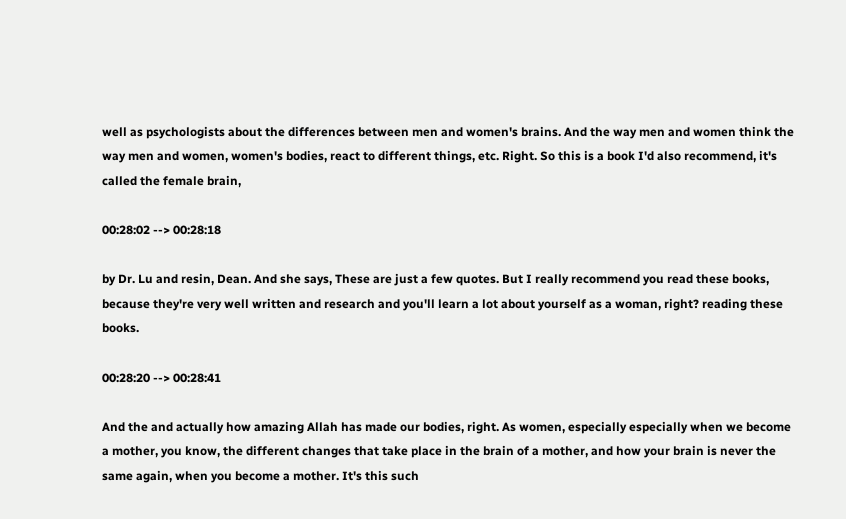well as psychologists about the differences between men and women's brains. And the way men and women think the way men and women, women's bodies, react to different things, etc. Right. So this is a book I'd also recommend, it's called the female brain,

00:28:02 --> 00:28:18

by Dr. Lu and resin, Dean. And she says, These are just a few quotes. But I really recommend you read these books, because they're very well written and research and you'll learn a lot about yourself as a woman, right? reading these books.

00:28:20 --> 00:28:41

And the and actually how amazing Allah has made our bodies, right. As women, especially especially when we become a mother, you know, the different changes that take place in the brain of a mother, and how your brain is never the same again, when you become a mother. It's this such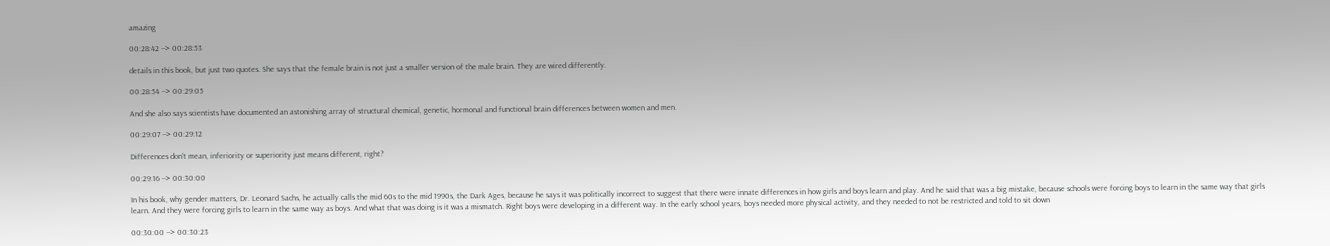amazing

00:28:42 --> 00:28:53

details in this book, but just two quotes. She says that the female brain is not just a smaller version of the male brain. They are wired differently.

00:28:54 --> 00:29:05

And she also says scientists have documented an astonishing array of structural chemical, genetic, hormonal and functional brain differences between women and men.

00:29:07 --> 00:29:12

Differences don't mean, inferiority or superiority just means different, right?

00:29:16 --> 00:30:00

In his book, why gender matters, Dr. Leonard Sachs, he actually calls the mid 60s to the mid 1990s, the Dark Ages, because he says it was politically incorrect to suggest that there were innate differences in how girls and boys learn and play. And he said that was a big mistake, because schools were forcing boys to learn in the same way that girls learn. And they were forcing girls to learn in the same way as boys. And what that was doing is it was a mismatch. Right boys were developing in a different way. In the early school years, boys needed more physical activity, and they needed to not be restricted and told to sit down

00:30:00 --> 00:30:23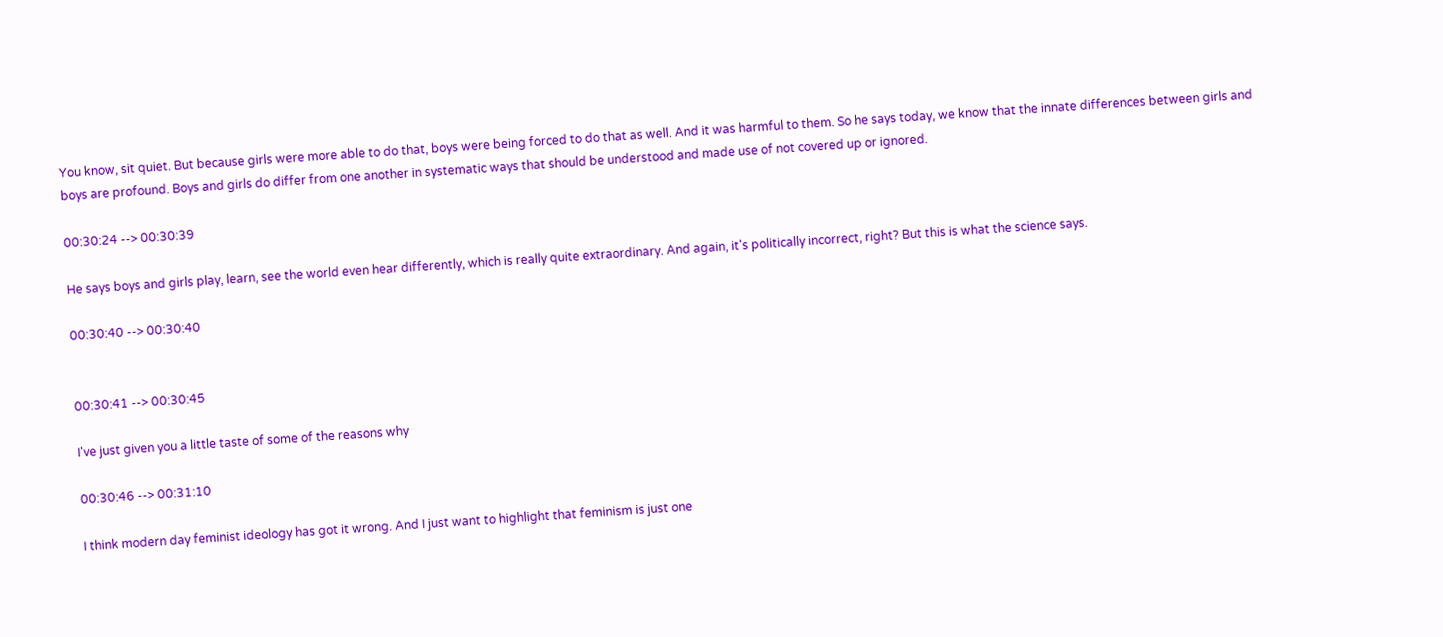You know, sit quiet. But because girls were more able to do that, boys were being forced to do that as well. And it was harmful to them. So he says today, we know that the innate differences between girls and boys are profound. Boys and girls do differ from one another in systematic ways that should be understood and made use of not covered up or ignored.

00:30:24 --> 00:30:39

He says boys and girls play, learn, see the world even hear differently, which is really quite extraordinary. And again, it's politically incorrect, right? But this is what the science says.

00:30:40 --> 00:30:40


00:30:41 --> 00:30:45

I've just given you a little taste of some of the reasons why

00:30:46 --> 00:31:10

I think modern day feminist ideology has got it wrong. And I just want to highlight that feminism is just one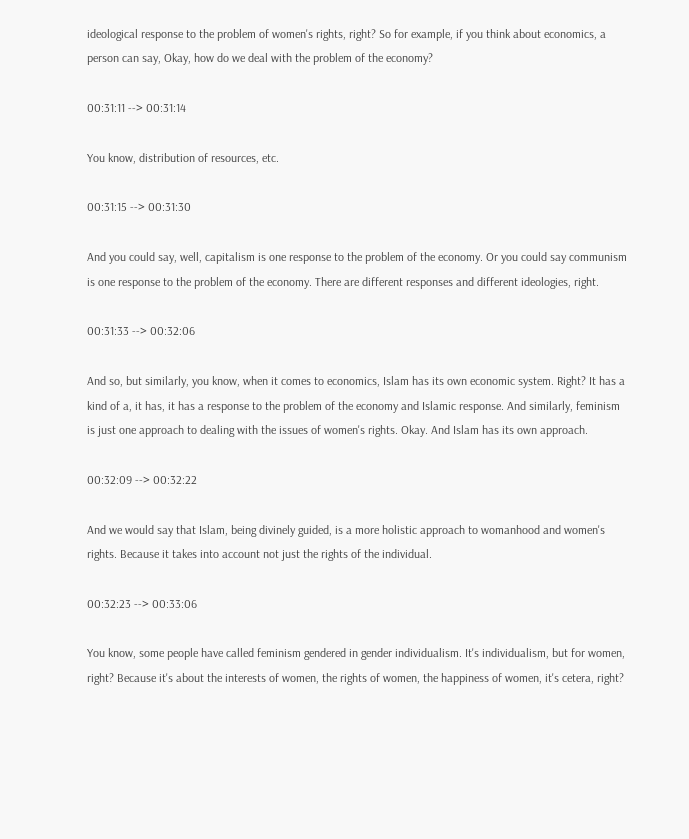ideological response to the problem of women's rights, right? So for example, if you think about economics, a person can say, Okay, how do we deal with the problem of the economy?

00:31:11 --> 00:31:14

You know, distribution of resources, etc.

00:31:15 --> 00:31:30

And you could say, well, capitalism is one response to the problem of the economy. Or you could say communism is one response to the problem of the economy. There are different responses and different ideologies, right.

00:31:33 --> 00:32:06

And so, but similarly, you know, when it comes to economics, Islam has its own economic system. Right? It has a kind of a, it has, it has a response to the problem of the economy and Islamic response. And similarly, feminism is just one approach to dealing with the issues of women's rights. Okay. And Islam has its own approach.

00:32:09 --> 00:32:22

And we would say that Islam, being divinely guided, is a more holistic approach to womanhood and women's rights. Because it takes into account not just the rights of the individual.

00:32:23 --> 00:33:06

You know, some people have called feminism gendered in gender individualism. It's individualism, but for women, right? Because it's about the interests of women, the rights of women, the happiness of women, it's cetera, right?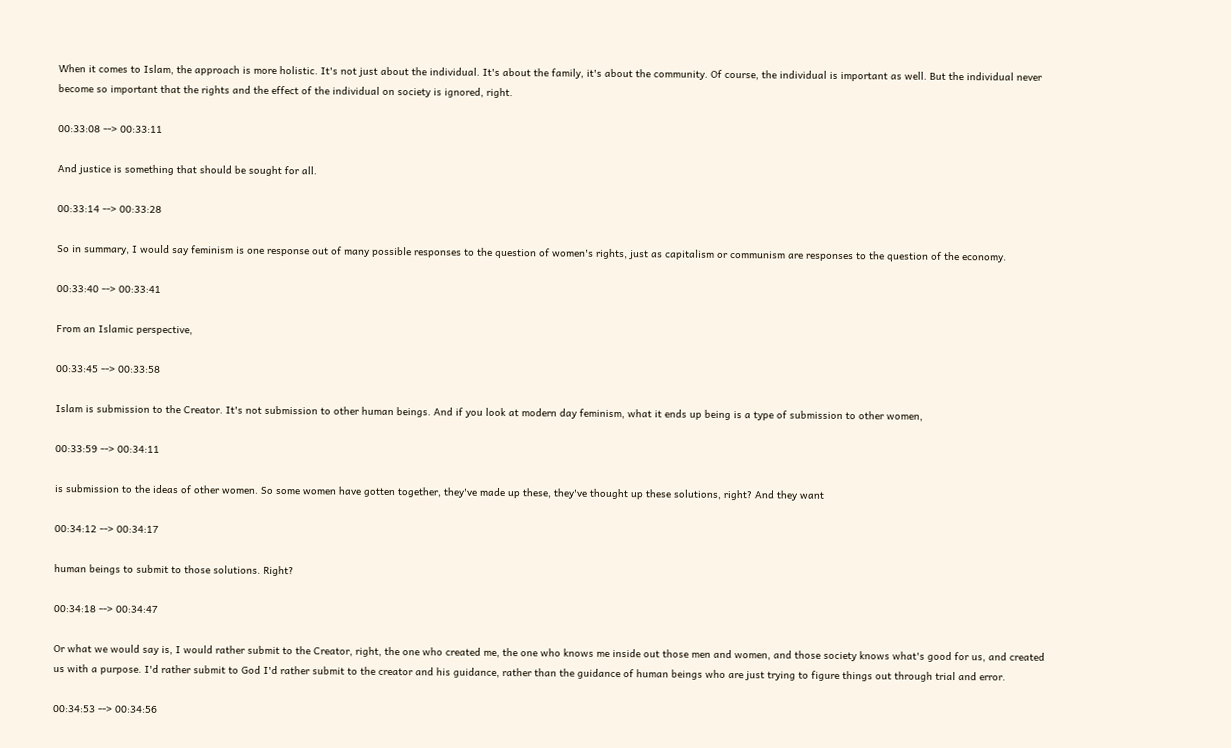When it comes to Islam, the approach is more holistic. It's not just about the individual. It's about the family, it's about the community. Of course, the individual is important as well. But the individual never become so important that the rights and the effect of the individual on society is ignored, right.

00:33:08 --> 00:33:11

And justice is something that should be sought for all.

00:33:14 --> 00:33:28

So in summary, I would say feminism is one response out of many possible responses to the question of women's rights, just as capitalism or communism are responses to the question of the economy.

00:33:40 --> 00:33:41

From an Islamic perspective,

00:33:45 --> 00:33:58

Islam is submission to the Creator. It's not submission to other human beings. And if you look at modern day feminism, what it ends up being is a type of submission to other women,

00:33:59 --> 00:34:11

is submission to the ideas of other women. So some women have gotten together, they've made up these, they've thought up these solutions, right? And they want

00:34:12 --> 00:34:17

human beings to submit to those solutions. Right?

00:34:18 --> 00:34:47

Or what we would say is, I would rather submit to the Creator, right, the one who created me, the one who knows me inside out those men and women, and those society knows what's good for us, and created us with a purpose. I'd rather submit to God I'd rather submit to the creator and his guidance, rather than the guidance of human beings who are just trying to figure things out through trial and error.

00:34:53 --> 00:34:56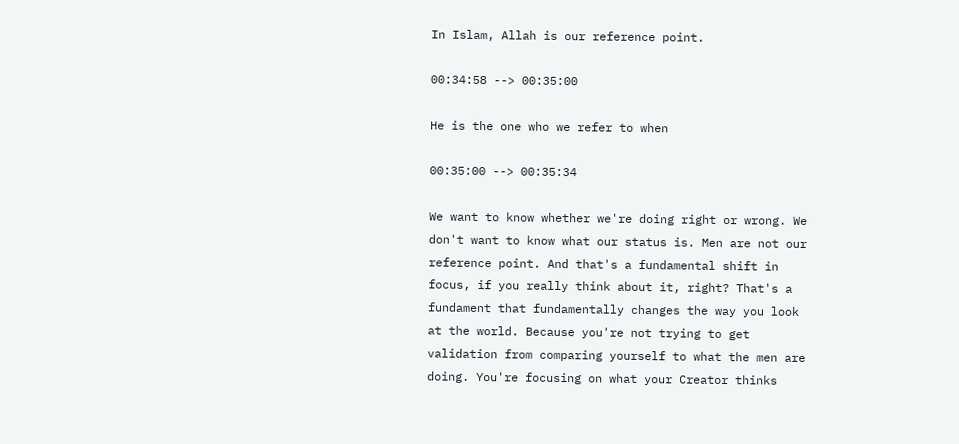In Islam, Allah is our reference point.

00:34:58 --> 00:35:00

He is the one who we refer to when

00:35:00 --> 00:35:34

We want to know whether we're doing right or wrong. We don't want to know what our status is. Men are not our reference point. And that's a fundamental shift in focus, if you really think about it, right? That's a fundament that fundamentally changes the way you look at the world. Because you're not trying to get validation from comparing yourself to what the men are doing. You're focusing on what your Creator thinks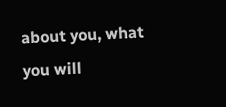about you, what you will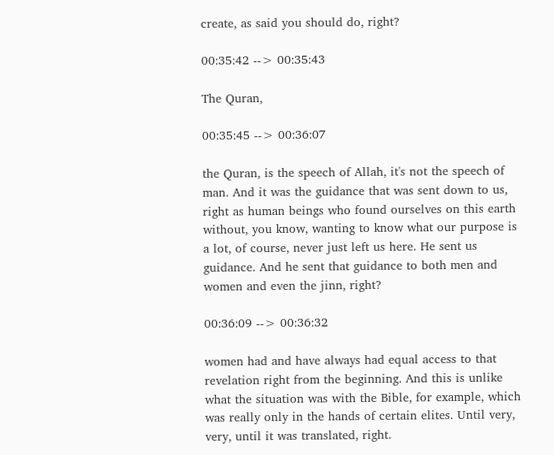create, as said you should do, right?

00:35:42 --> 00:35:43

The Quran,

00:35:45 --> 00:36:07

the Quran, is the speech of Allah, it's not the speech of man. And it was the guidance that was sent down to us, right as human beings who found ourselves on this earth without, you know, wanting to know what our purpose is a lot, of course, never just left us here. He sent us guidance. And he sent that guidance to both men and women and even the jinn, right?

00:36:09 --> 00:36:32

women had and have always had equal access to that revelation right from the beginning. And this is unlike what the situation was with the Bible, for example, which was really only in the hands of certain elites. Until very, very, until it was translated, right.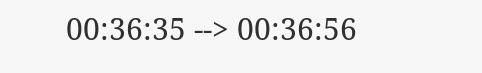00:36:35 --> 00:36:56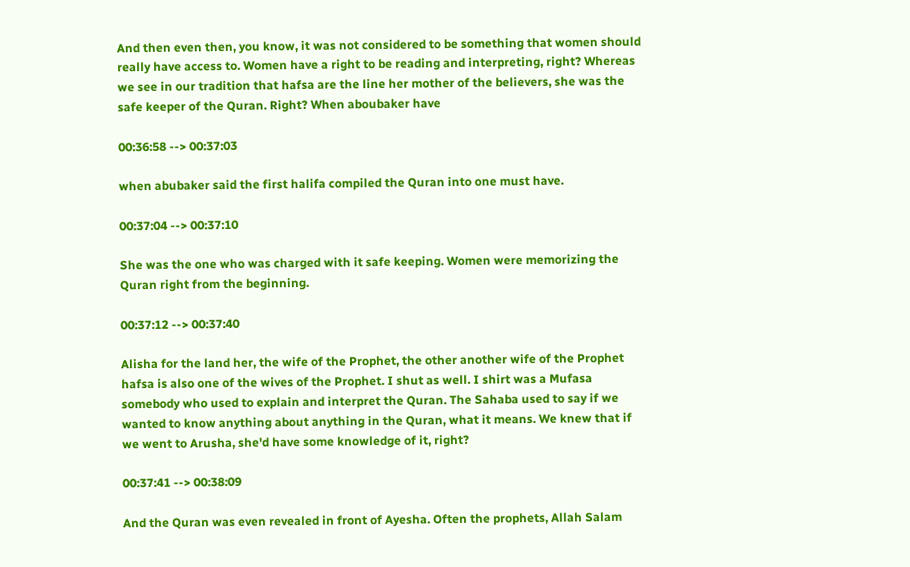And then even then, you know, it was not considered to be something that women should really have access to. Women have a right to be reading and interpreting, right? Whereas we see in our tradition that hafsa are the line her mother of the believers, she was the safe keeper of the Quran. Right? When aboubaker have

00:36:58 --> 00:37:03

when abubaker said the first halifa compiled the Quran into one must have.

00:37:04 --> 00:37:10

She was the one who was charged with it safe keeping. Women were memorizing the Quran right from the beginning.

00:37:12 --> 00:37:40

Alisha for the land her, the wife of the Prophet, the other another wife of the Prophet hafsa is also one of the wives of the Prophet. I shut as well. I shirt was a Mufasa somebody who used to explain and interpret the Quran. The Sahaba used to say if we wanted to know anything about anything in the Quran, what it means. We knew that if we went to Arusha, she'd have some knowledge of it, right?

00:37:41 --> 00:38:09

And the Quran was even revealed in front of Ayesha. Often the prophets, Allah Salam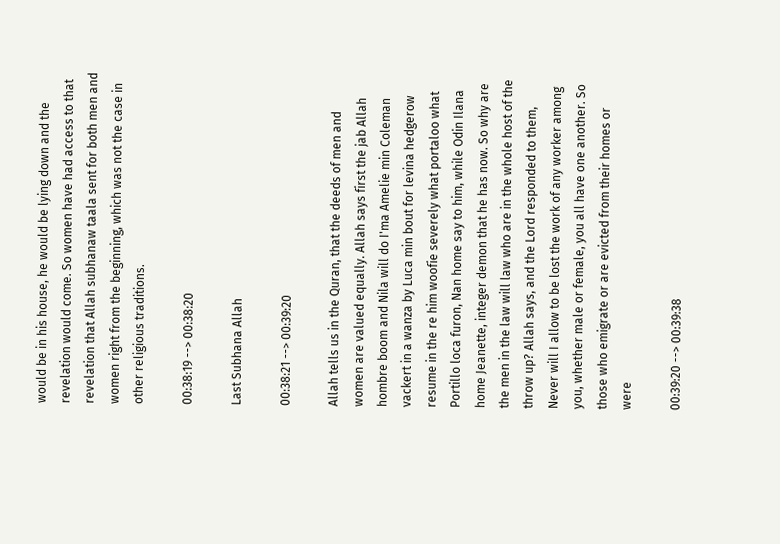would be in his house, he would be lying down and the revelation would come. So women have had access to that revelation that Allah subhanaw taala sent for both men and women right from the beginning, which was not the case in other religious traditions.

00:38:19 --> 00:38:20

Last Subhana Allah

00:38:21 --> 00:39:20

Allah tells us in the Quran, that the deeds of men and women are valued equally. Allah says first the jab Allah hombre boom and Nila will do I'ma Amelie min Coleman vackert in a wanza by Luca min bout for levina hedgerow resume in the re him woofie severely what portaloo what Portillo loca furon, Nan home say to him, while Odin Ilana home Jeanette, integer demon that he has now. So why are the men in the law will law who are in the whole host of the throw up? Allah says, and the Lord responded to them, Never will I allow to be lost the work of any worker among you, whether male or female, you all have one another. So those who emigrate or are evicted from their homes or were

00:39:20 --> 00:39:38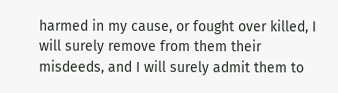harmed in my cause, or fought over killed, I will surely remove from them their misdeeds, and I will surely admit them to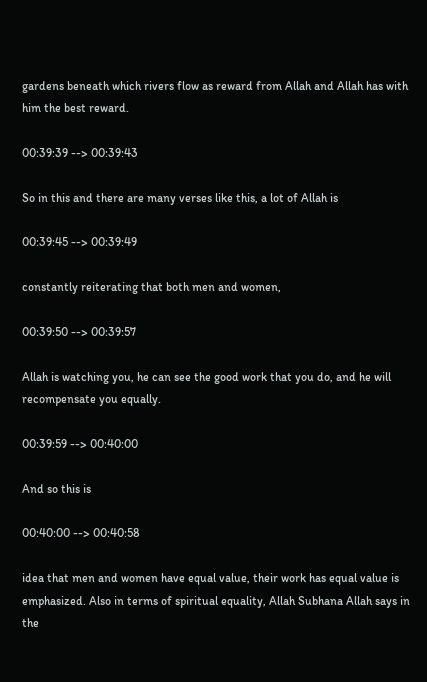gardens beneath which rivers flow as reward from Allah and Allah has with him the best reward.

00:39:39 --> 00:39:43

So in this and there are many verses like this, a lot of Allah is

00:39:45 --> 00:39:49

constantly reiterating that both men and women,

00:39:50 --> 00:39:57

Allah is watching you, he can see the good work that you do, and he will recompensate you equally.

00:39:59 --> 00:40:00

And so this is

00:40:00 --> 00:40:58

idea that men and women have equal value, their work has equal value is emphasized. Also in terms of spiritual equality, Allah Subhana Allah says in the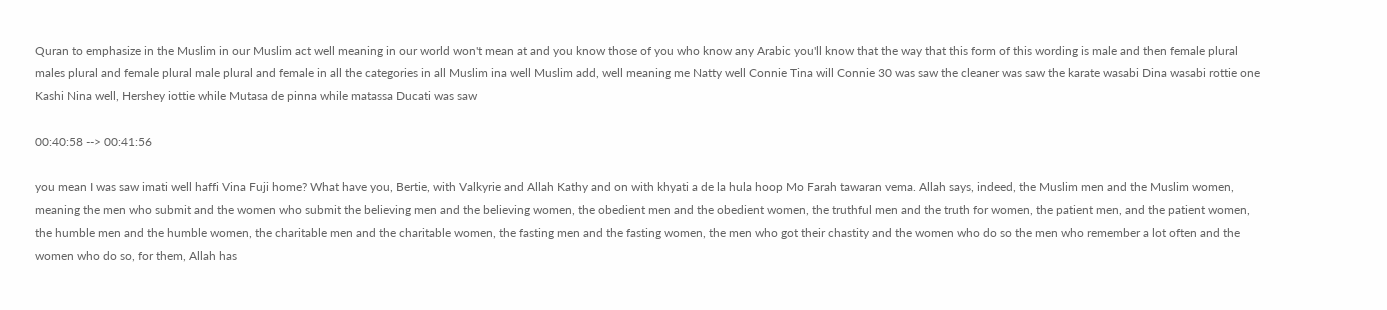Quran to emphasize in the Muslim in our Muslim act well meaning in our world won't mean at and you know those of you who know any Arabic you'll know that the way that this form of this wording is male and then female plural males plural and female plural male plural and female in all the categories in all Muslim ina well Muslim add, well meaning me Natty well Connie Tina will Connie 30 was saw the cleaner was saw the karate wasabi Dina wasabi rottie one Kashi Nina well, Hershey iottie while Mutasa de pinna while matassa Ducati was saw

00:40:58 --> 00:41:56

you mean I was saw imati well haffi Vina Fuji home? What have you, Bertie, with Valkyrie and Allah Kathy and on with khyati a de la hula hoop Mo Farah tawaran vema. Allah says, indeed, the Muslim men and the Muslim women, meaning the men who submit and the women who submit the believing men and the believing women, the obedient men and the obedient women, the truthful men and the truth for women, the patient men, and the patient women, the humble men and the humble women, the charitable men and the charitable women, the fasting men and the fasting women, the men who got their chastity and the women who do so the men who remember a lot often and the women who do so, for them, Allah has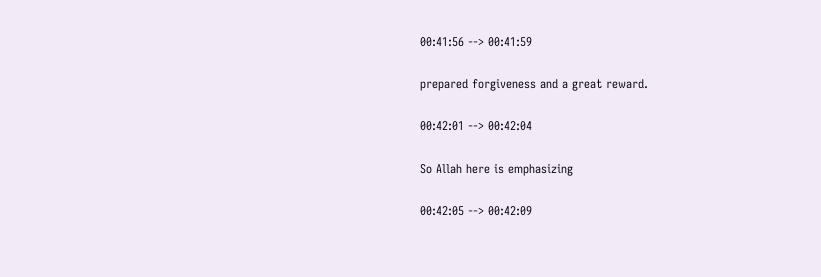00:41:56 --> 00:41:59

prepared forgiveness and a great reward.

00:42:01 --> 00:42:04

So Allah here is emphasizing

00:42:05 --> 00:42:09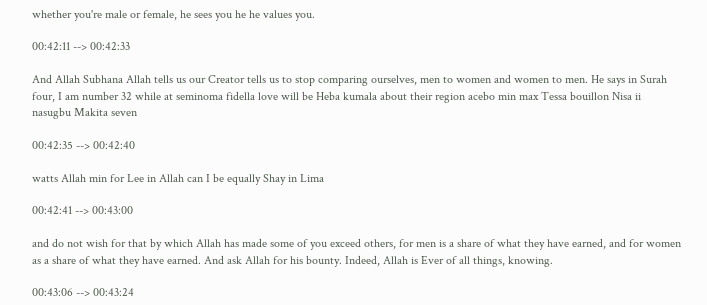whether you're male or female, he sees you he he values you.

00:42:11 --> 00:42:33

And Allah Subhana Allah tells us our Creator tells us to stop comparing ourselves, men to women and women to men. He says in Surah four, I am number 32 while at seminoma fidella love will be Heba kumala about their region acebo min max Tessa bouillon Nisa ii nasugbu Makita seven

00:42:35 --> 00:42:40

watts Allah min for Lee in Allah can I be equally Shay in Lima

00:42:41 --> 00:43:00

and do not wish for that by which Allah has made some of you exceed others, for men is a share of what they have earned, and for women as a share of what they have earned. And ask Allah for his bounty. Indeed, Allah is Ever of all things, knowing.

00:43:06 --> 00:43:24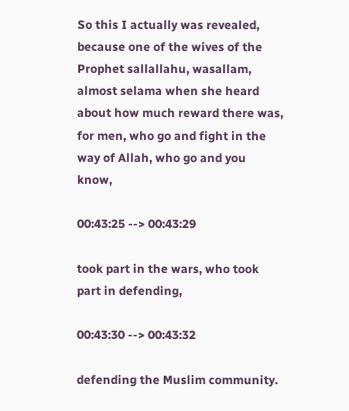So this I actually was revealed, because one of the wives of the Prophet sallallahu, wasallam, almost selama when she heard about how much reward there was, for men, who go and fight in the way of Allah, who go and you know,

00:43:25 --> 00:43:29

took part in the wars, who took part in defending,

00:43:30 --> 00:43:32

defending the Muslim community.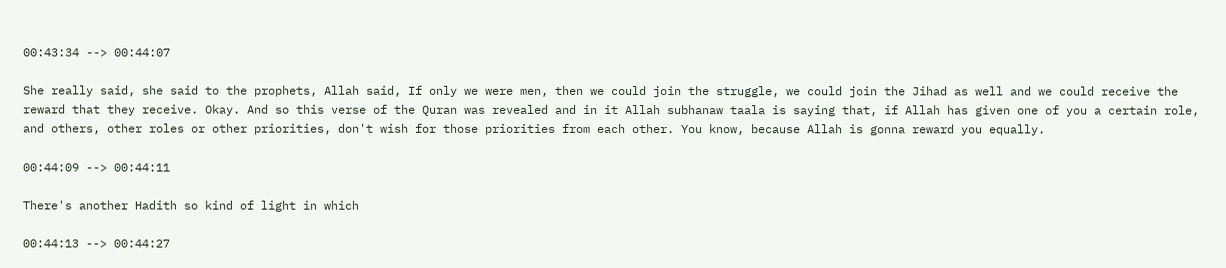00:43:34 --> 00:44:07

She really said, she said to the prophets, Allah said, If only we were men, then we could join the struggle, we could join the Jihad as well and we could receive the reward that they receive. Okay. And so this verse of the Quran was revealed and in it Allah subhanaw taala is saying that, if Allah has given one of you a certain role, and others, other roles or other priorities, don't wish for those priorities from each other. You know, because Allah is gonna reward you equally.

00:44:09 --> 00:44:11

There's another Hadith so kind of light in which

00:44:13 --> 00:44:27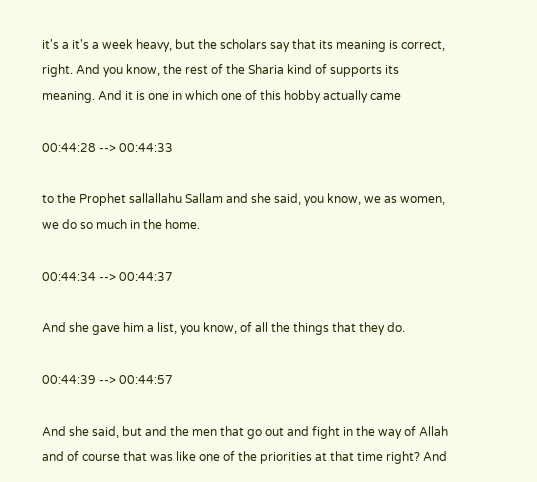it's a it's a week heavy, but the scholars say that its meaning is correct, right. And you know, the rest of the Sharia kind of supports its meaning. And it is one in which one of this hobby actually came

00:44:28 --> 00:44:33

to the Prophet sallallahu Sallam and she said, you know, we as women, we do so much in the home.

00:44:34 --> 00:44:37

And she gave him a list, you know, of all the things that they do.

00:44:39 --> 00:44:57

And she said, but and the men that go out and fight in the way of Allah and of course that was like one of the priorities at that time right? And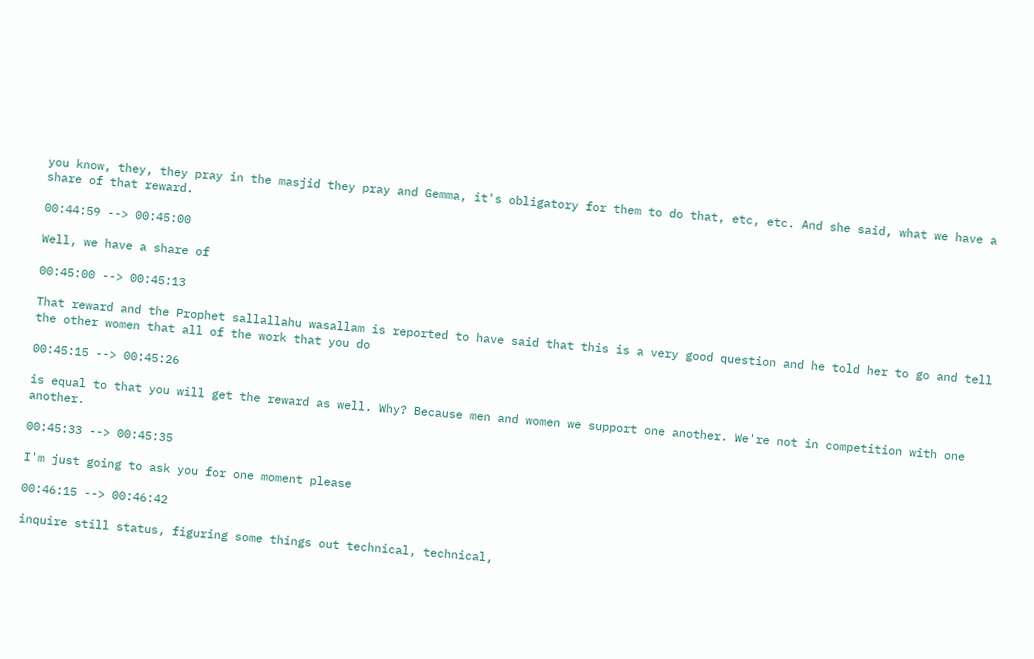you know, they, they pray in the masjid they pray and Gemma, it's obligatory for them to do that, etc, etc. And she said, what we have a share of that reward.

00:44:59 --> 00:45:00

Well, we have a share of

00:45:00 --> 00:45:13

That reward and the Prophet sallallahu wasallam is reported to have said that this is a very good question and he told her to go and tell the other women that all of the work that you do

00:45:15 --> 00:45:26

is equal to that you will get the reward as well. Why? Because men and women we support one another. We're not in competition with one another.

00:45:33 --> 00:45:35

I'm just going to ask you for one moment please

00:46:15 --> 00:46:42

inquire still status, figuring some things out technical, technical,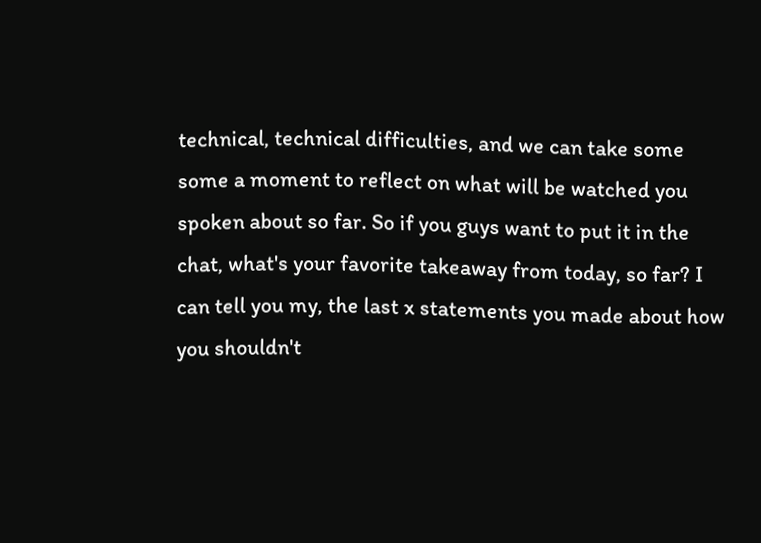technical, technical difficulties, and we can take some some a moment to reflect on what will be watched you spoken about so far. So if you guys want to put it in the chat, what's your favorite takeaway from today, so far? I can tell you my, the last x statements you made about how you shouldn't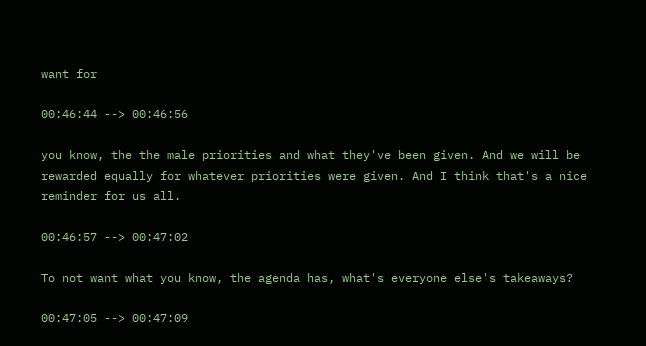want for

00:46:44 --> 00:46:56

you know, the the male priorities and what they've been given. And we will be rewarded equally for whatever priorities were given. And I think that's a nice reminder for us all.

00:46:57 --> 00:47:02

To not want what you know, the agenda has, what's everyone else's takeaways?

00:47:05 --> 00:47:09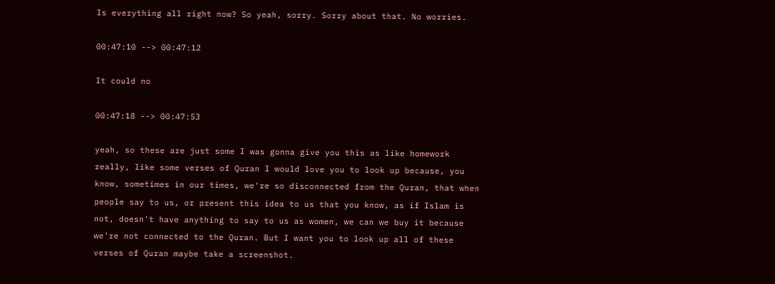Is everything all right now? So yeah, sorry. Sorry about that. No worries.

00:47:10 --> 00:47:12

It could no

00:47:18 --> 00:47:53

yeah, so these are just some I was gonna give you this as like homework really, like some verses of Quran I would love you to look up because, you know, sometimes in our times, we're so disconnected from the Quran, that when people say to us, or present this idea to us that you know, as if Islam is not, doesn't have anything to say to us as women, we can we buy it because we're not connected to the Quran. But I want you to look up all of these verses of Quran maybe take a screenshot.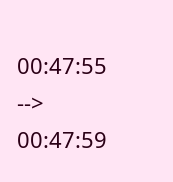00:47:55 --> 00:47:59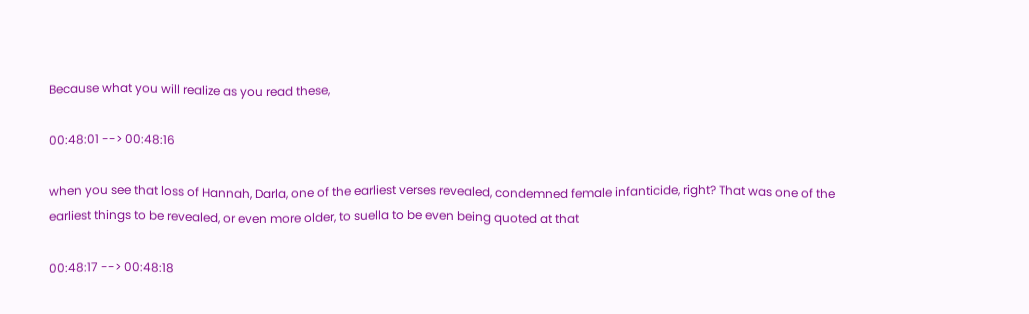Because what you will realize as you read these,

00:48:01 --> 00:48:16

when you see that loss of Hannah, Darla, one of the earliest verses revealed, condemned female infanticide, right? That was one of the earliest things to be revealed, or even more older, to suella to be even being quoted at that

00:48:17 --> 00:48:18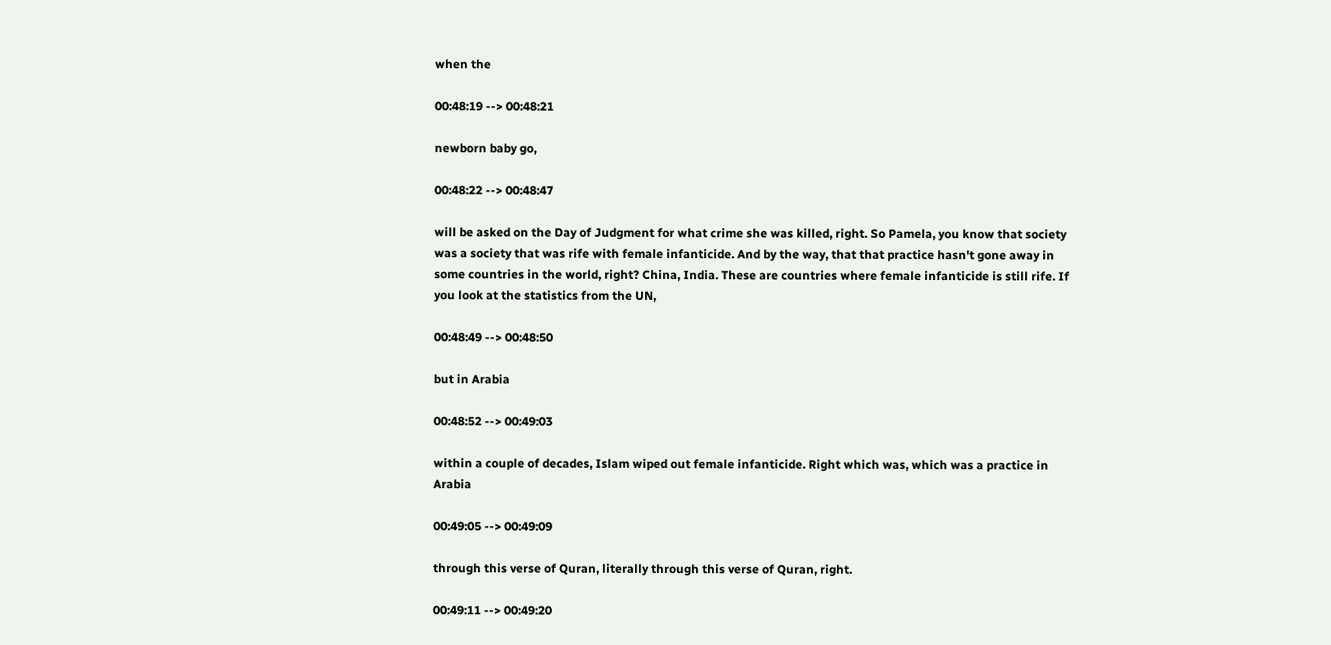when the

00:48:19 --> 00:48:21

newborn baby go,

00:48:22 --> 00:48:47

will be asked on the Day of Judgment for what crime she was killed, right. So Pamela, you know that society was a society that was rife with female infanticide. And by the way, that that practice hasn't gone away in some countries in the world, right? China, India. These are countries where female infanticide is still rife. If you look at the statistics from the UN,

00:48:49 --> 00:48:50

but in Arabia

00:48:52 --> 00:49:03

within a couple of decades, Islam wiped out female infanticide. Right which was, which was a practice in Arabia

00:49:05 --> 00:49:09

through this verse of Quran, literally through this verse of Quran, right.

00:49:11 --> 00:49:20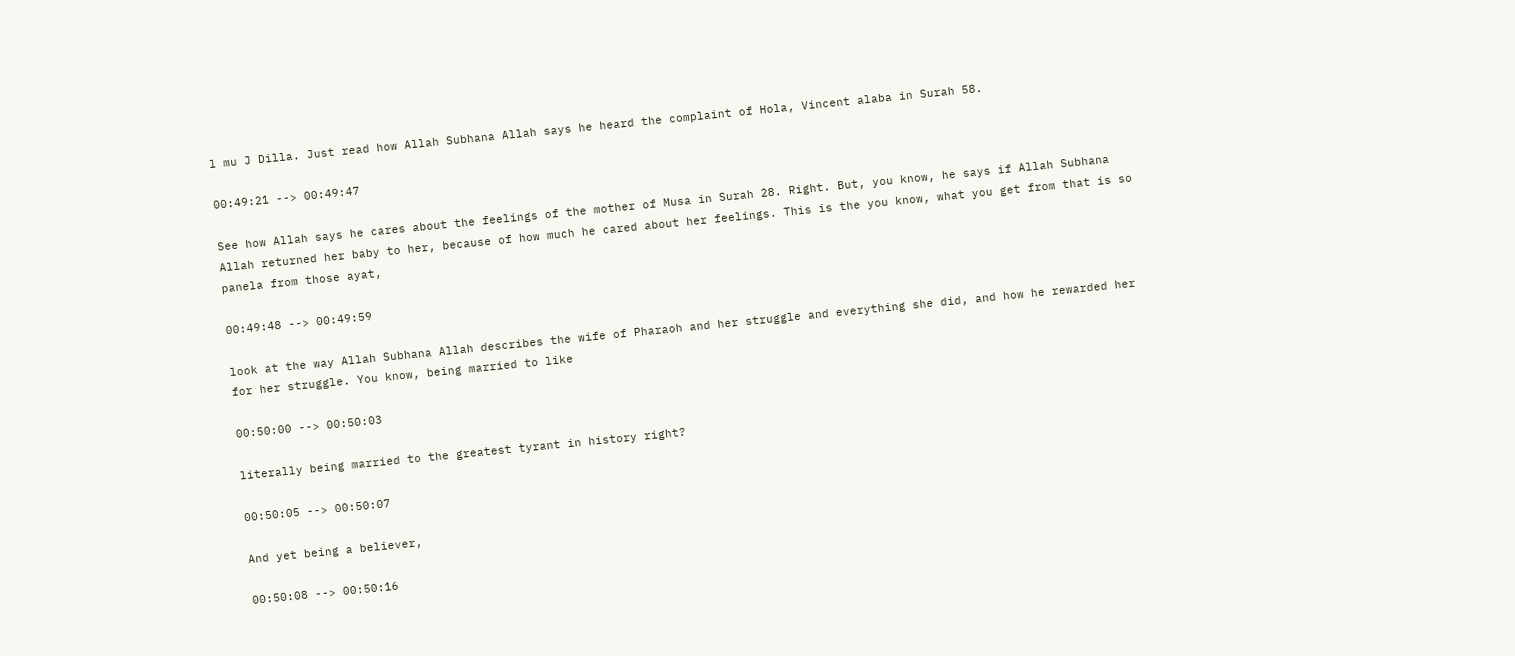l mu J Dilla. Just read how Allah Subhana Allah says he heard the complaint of Hola, Vincent alaba in Surah 58.

00:49:21 --> 00:49:47

See how Allah says he cares about the feelings of the mother of Musa in Surah 28. Right. But, you know, he says if Allah Subhana Allah returned her baby to her, because of how much he cared about her feelings. This is the you know, what you get from that is so panela from those ayat,

00:49:48 --> 00:49:59

look at the way Allah Subhana Allah describes the wife of Pharaoh and her struggle and everything she did, and how he rewarded her for her struggle. You know, being married to like

00:50:00 --> 00:50:03

literally being married to the greatest tyrant in history right?

00:50:05 --> 00:50:07

And yet being a believer,

00:50:08 --> 00:50:16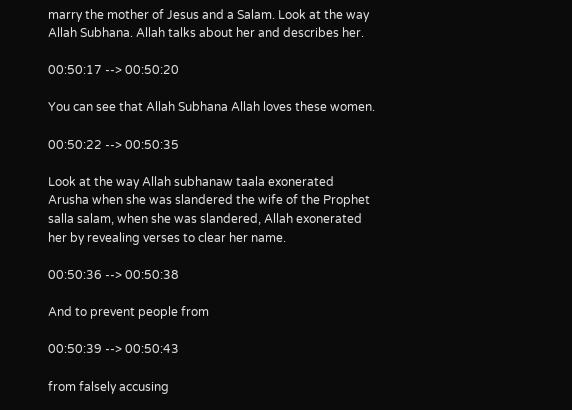marry the mother of Jesus and a Salam. Look at the way Allah Subhana. Allah talks about her and describes her.

00:50:17 --> 00:50:20

You can see that Allah Subhana Allah loves these women.

00:50:22 --> 00:50:35

Look at the way Allah subhanaw taala exonerated Arusha when she was slandered the wife of the Prophet salla salam, when she was slandered, Allah exonerated her by revealing verses to clear her name.

00:50:36 --> 00:50:38

And to prevent people from

00:50:39 --> 00:50:43

from falsely accusing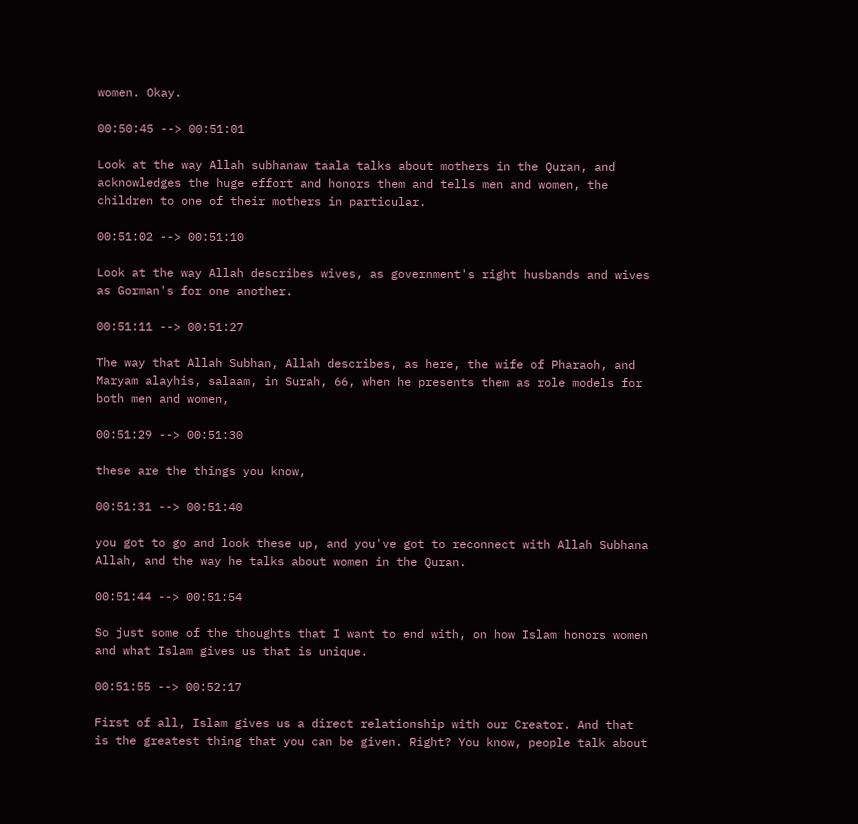women. Okay.

00:50:45 --> 00:51:01

Look at the way Allah subhanaw taala talks about mothers in the Quran, and acknowledges the huge effort and honors them and tells men and women, the children to one of their mothers in particular.

00:51:02 --> 00:51:10

Look at the way Allah describes wives, as government's right husbands and wives as Gorman's for one another.

00:51:11 --> 00:51:27

The way that Allah Subhan, Allah describes, as here, the wife of Pharaoh, and Maryam alayhis, salaam, in Surah, 66, when he presents them as role models for both men and women,

00:51:29 --> 00:51:30

these are the things you know,

00:51:31 --> 00:51:40

you got to go and look these up, and you've got to reconnect with Allah Subhana Allah, and the way he talks about women in the Quran.

00:51:44 --> 00:51:54

So just some of the thoughts that I want to end with, on how Islam honors women and what Islam gives us that is unique.

00:51:55 --> 00:52:17

First of all, Islam gives us a direct relationship with our Creator. And that is the greatest thing that you can be given. Right? You know, people talk about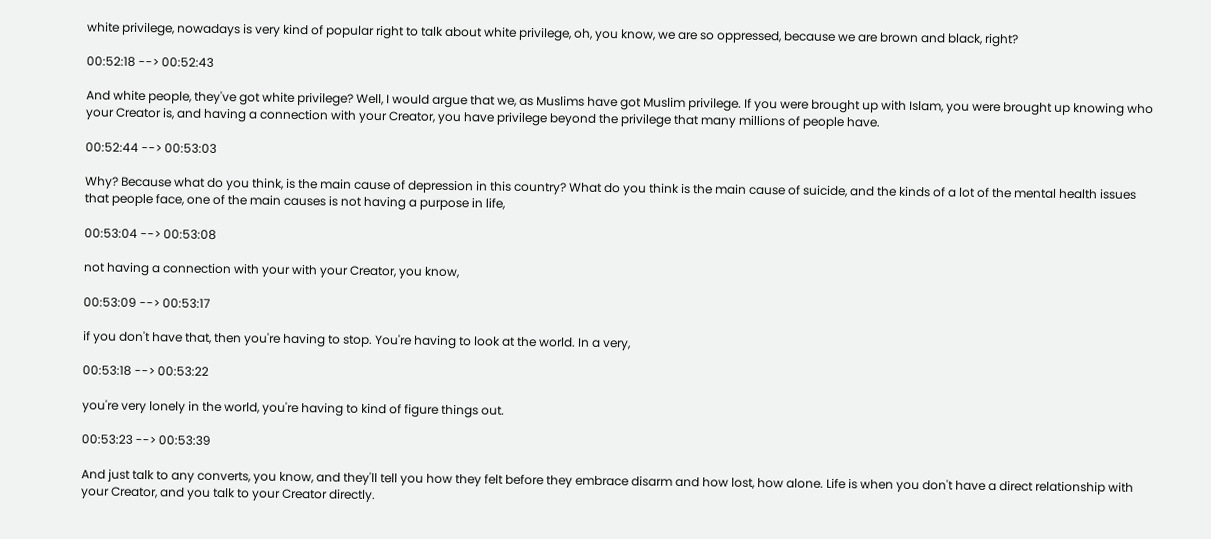white privilege, nowadays is very kind of popular right to talk about white privilege, oh, you know, we are so oppressed, because we are brown and black, right?

00:52:18 --> 00:52:43

And white people, they've got white privilege? Well, I would argue that we, as Muslims have got Muslim privilege. If you were brought up with Islam, you were brought up knowing who your Creator is, and having a connection with your Creator, you have privilege beyond the privilege that many millions of people have.

00:52:44 --> 00:53:03

Why? Because what do you think, is the main cause of depression in this country? What do you think is the main cause of suicide, and the kinds of a lot of the mental health issues that people face, one of the main causes is not having a purpose in life,

00:53:04 --> 00:53:08

not having a connection with your with your Creator, you know,

00:53:09 --> 00:53:17

if you don't have that, then you're having to stop. You're having to look at the world. In a very,

00:53:18 --> 00:53:22

you're very lonely in the world, you're having to kind of figure things out.

00:53:23 --> 00:53:39

And just talk to any converts, you know, and they'll tell you how they felt before they embrace disarm and how lost, how alone. Life is when you don't have a direct relationship with your Creator, and you talk to your Creator directly.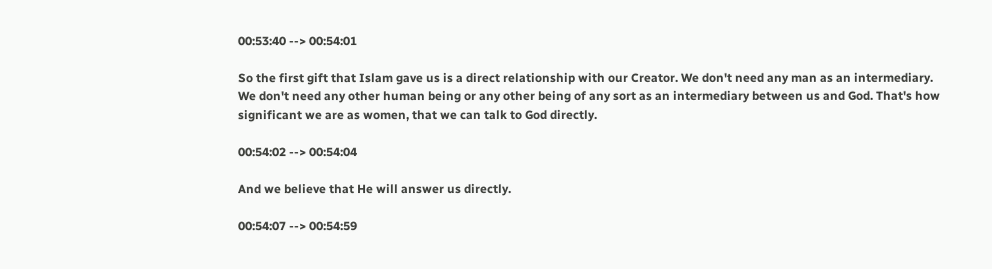00:53:40 --> 00:54:01

So the first gift that Islam gave us is a direct relationship with our Creator. We don't need any man as an intermediary. We don't need any other human being or any other being of any sort as an intermediary between us and God. That's how significant we are as women, that we can talk to God directly.

00:54:02 --> 00:54:04

And we believe that He will answer us directly.

00:54:07 --> 00:54:59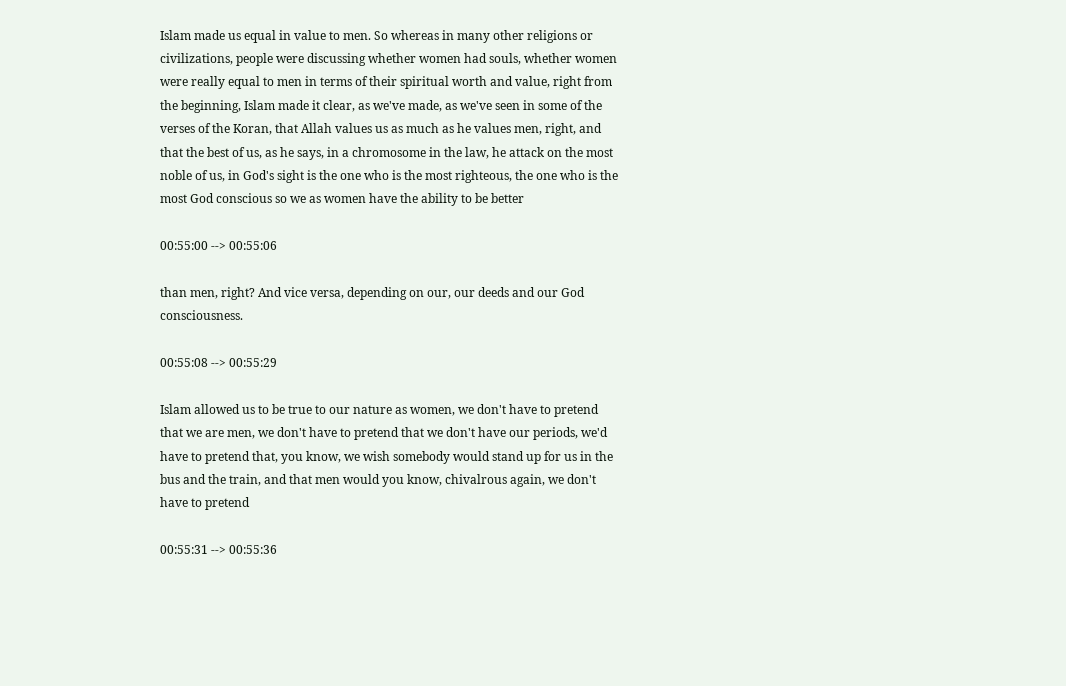Islam made us equal in value to men. So whereas in many other religions or civilizations, people were discussing whether women had souls, whether women were really equal to men in terms of their spiritual worth and value, right from the beginning, Islam made it clear, as we've made, as we've seen in some of the verses of the Koran, that Allah values us as much as he values men, right, and that the best of us, as he says, in a chromosome in the law, he attack on the most noble of us, in God's sight is the one who is the most righteous, the one who is the most God conscious so we as women have the ability to be better

00:55:00 --> 00:55:06

than men, right? And vice versa, depending on our, our deeds and our God consciousness.

00:55:08 --> 00:55:29

Islam allowed us to be true to our nature as women, we don't have to pretend that we are men, we don't have to pretend that we don't have our periods, we'd have to pretend that, you know, we wish somebody would stand up for us in the bus and the train, and that men would you know, chivalrous again, we don't have to pretend

00:55:31 --> 00:55:36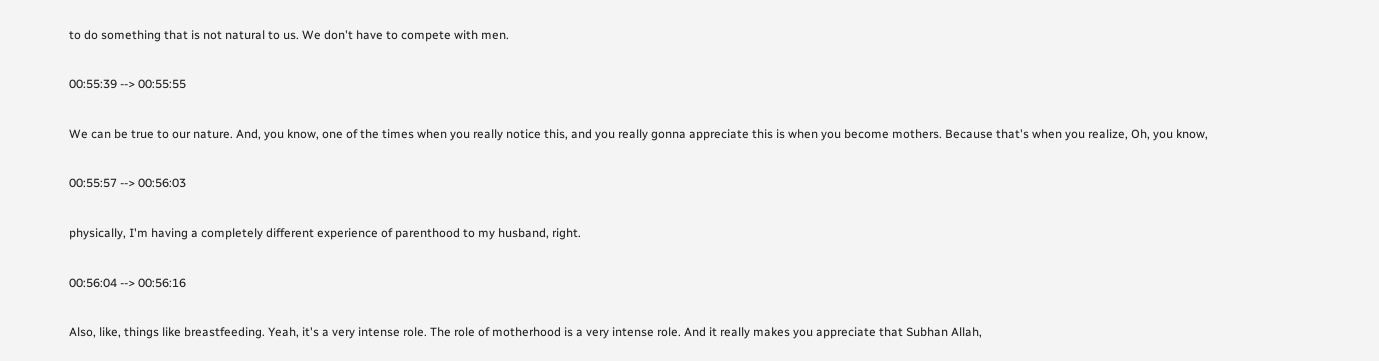to do something that is not natural to us. We don't have to compete with men.

00:55:39 --> 00:55:55

We can be true to our nature. And, you know, one of the times when you really notice this, and you really gonna appreciate this is when you become mothers. Because that's when you realize, Oh, you know,

00:55:57 --> 00:56:03

physically, I'm having a completely different experience of parenthood to my husband, right.

00:56:04 --> 00:56:16

Also, like, things like breastfeeding. Yeah, it's a very intense role. The role of motherhood is a very intense role. And it really makes you appreciate that Subhan Allah,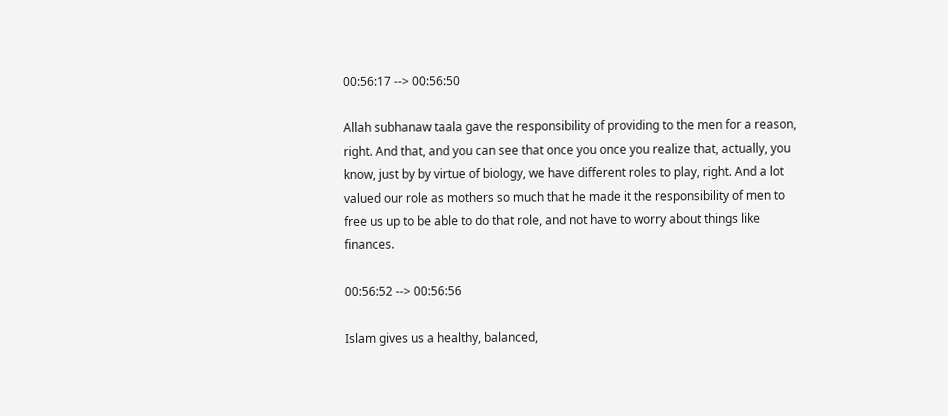00:56:17 --> 00:56:50

Allah subhanaw taala gave the responsibility of providing to the men for a reason, right. And that, and you can see that once you once you realize that, actually, you know, just by by virtue of biology, we have different roles to play, right. And a lot valued our role as mothers so much that he made it the responsibility of men to free us up to be able to do that role, and not have to worry about things like finances.

00:56:52 --> 00:56:56

Islam gives us a healthy, balanced,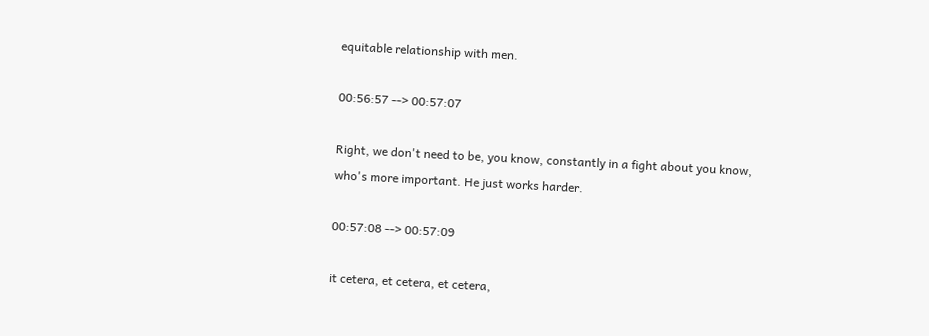equitable relationship with men.

00:56:57 --> 00:57:07

Right, we don't need to be, you know, constantly in a fight about you know, who's more important. He just works harder.

00:57:08 --> 00:57:09

it cetera, et cetera, et cetera,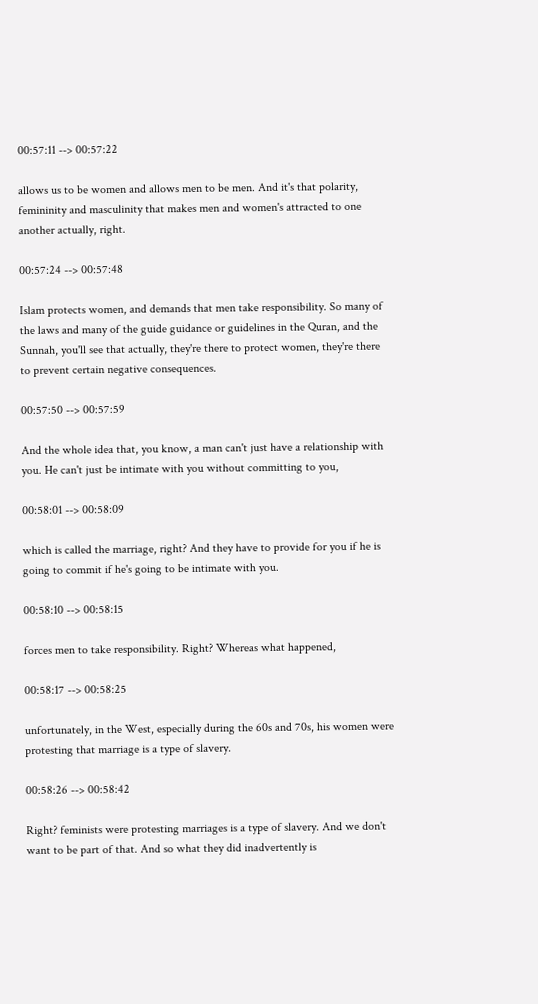00:57:11 --> 00:57:22

allows us to be women and allows men to be men. And it's that polarity, femininity and masculinity that makes men and women's attracted to one another actually, right.

00:57:24 --> 00:57:48

Islam protects women, and demands that men take responsibility. So many of the laws and many of the guide guidance or guidelines in the Quran, and the Sunnah, you'll see that actually, they're there to protect women, they're there to prevent certain negative consequences.

00:57:50 --> 00:57:59

And the whole idea that, you know, a man can't just have a relationship with you. He can't just be intimate with you without committing to you,

00:58:01 --> 00:58:09

which is called the marriage, right? And they have to provide for you if he is going to commit if he's going to be intimate with you.

00:58:10 --> 00:58:15

forces men to take responsibility. Right? Whereas what happened,

00:58:17 --> 00:58:25

unfortunately, in the West, especially during the 60s and 70s, his women were protesting that marriage is a type of slavery.

00:58:26 --> 00:58:42

Right? feminists were protesting marriages is a type of slavery. And we don't want to be part of that. And so what they did inadvertently is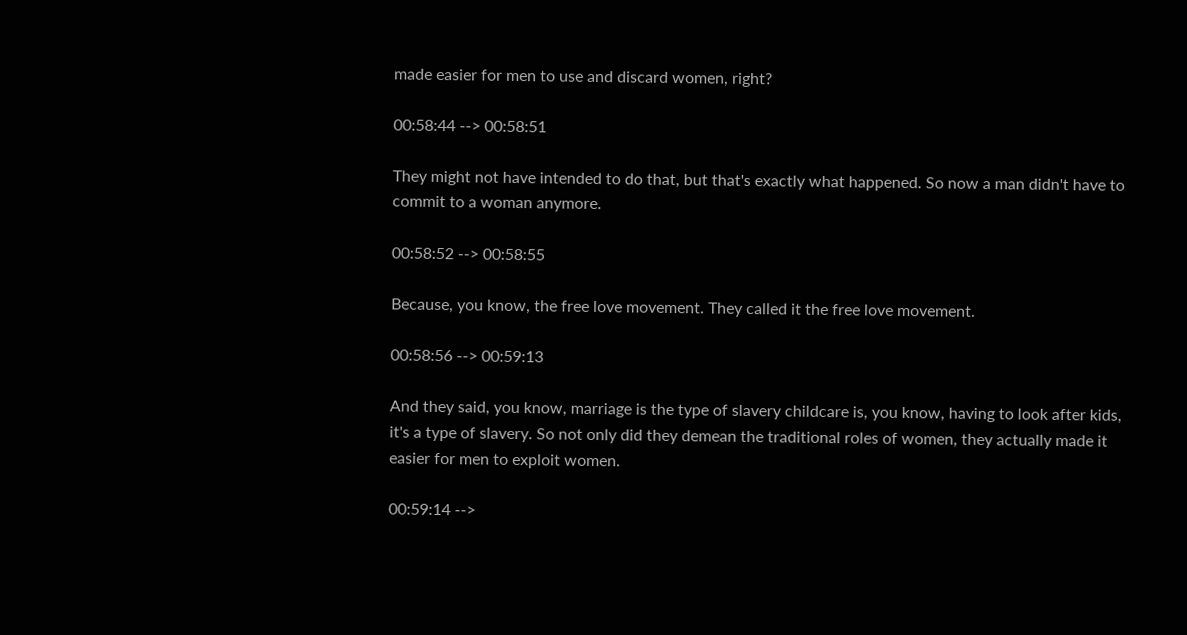made easier for men to use and discard women, right?

00:58:44 --> 00:58:51

They might not have intended to do that, but that's exactly what happened. So now a man didn't have to commit to a woman anymore.

00:58:52 --> 00:58:55

Because, you know, the free love movement. They called it the free love movement.

00:58:56 --> 00:59:13

And they said, you know, marriage is the type of slavery childcare is, you know, having to look after kids, it's a type of slavery. So not only did they demean the traditional roles of women, they actually made it easier for men to exploit women.

00:59:14 -->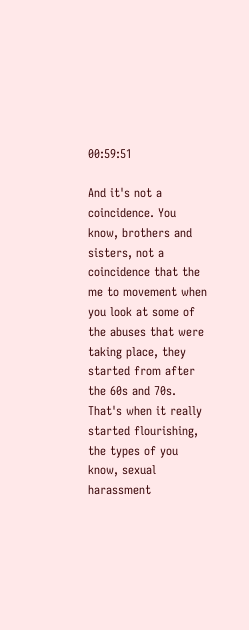00:59:51

And it's not a coincidence. You know, brothers and sisters, not a coincidence that the me to movement when you look at some of the abuses that were taking place, they started from after the 60s and 70s. That's when it really started flourishing, the types of you know, sexual harassment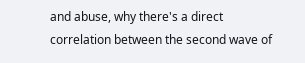and abuse, why there's a direct correlation between the second wave of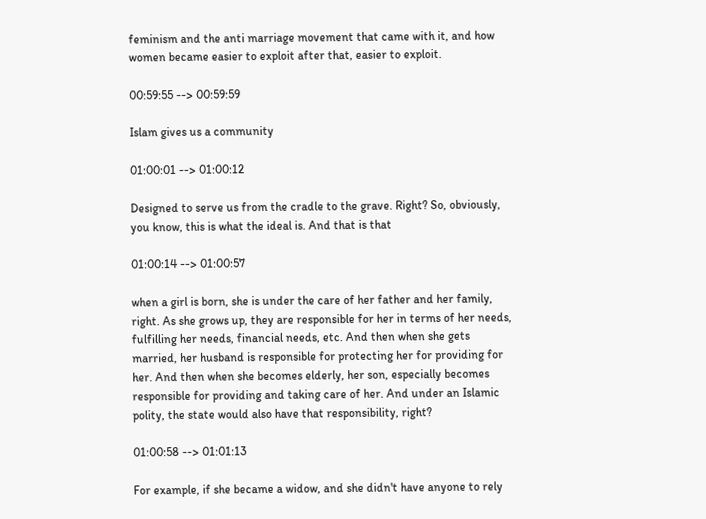feminism and the anti marriage movement that came with it, and how women became easier to exploit after that, easier to exploit.

00:59:55 --> 00:59:59

Islam gives us a community

01:00:01 --> 01:00:12

Designed to serve us from the cradle to the grave. Right? So, obviously, you know, this is what the ideal is. And that is that

01:00:14 --> 01:00:57

when a girl is born, she is under the care of her father and her family, right. As she grows up, they are responsible for her in terms of her needs, fulfilling her needs, financial needs, etc. And then when she gets married, her husband is responsible for protecting her for providing for her. And then when she becomes elderly, her son, especially becomes responsible for providing and taking care of her. And under an Islamic polity, the state would also have that responsibility, right?

01:00:58 --> 01:01:13

For example, if she became a widow, and she didn't have anyone to rely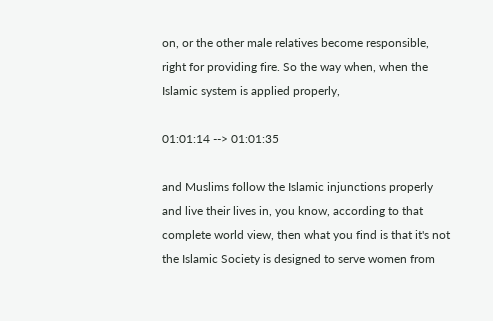on, or the other male relatives become responsible, right for providing fire. So the way when, when the Islamic system is applied properly,

01:01:14 --> 01:01:35

and Muslims follow the Islamic injunctions properly and live their lives in, you know, according to that complete world view, then what you find is that it's not the Islamic Society is designed to serve women from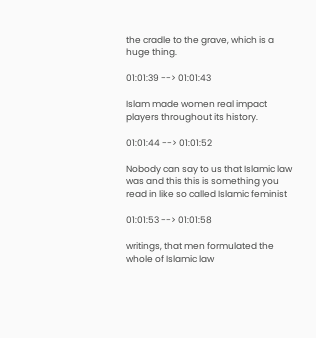the cradle to the grave, which is a huge thing.

01:01:39 --> 01:01:43

Islam made women real impact players throughout its history.

01:01:44 --> 01:01:52

Nobody can say to us that Islamic law was and this this is something you read in like so called Islamic feminist

01:01:53 --> 01:01:58

writings, that men formulated the whole of Islamic law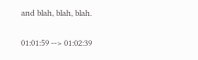and blah, blah, blah.

01:01:59 --> 01:02:39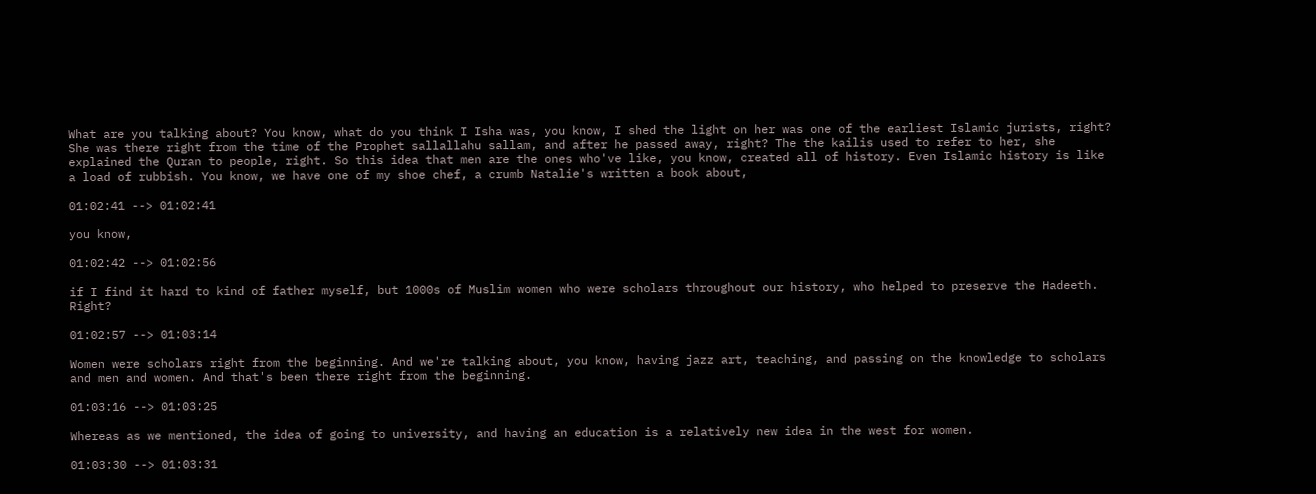What are you talking about? You know, what do you think I Isha was, you know, I shed the light on her was one of the earliest Islamic jurists, right? She was there right from the time of the Prophet sallallahu sallam, and after he passed away, right? The the kailis used to refer to her, she explained the Quran to people, right. So this idea that men are the ones who've like, you know, created all of history. Even Islamic history is like a load of rubbish. You know, we have one of my shoe chef, a crumb Natalie's written a book about,

01:02:41 --> 01:02:41

you know,

01:02:42 --> 01:02:56

if I find it hard to kind of father myself, but 1000s of Muslim women who were scholars throughout our history, who helped to preserve the Hadeeth. Right?

01:02:57 --> 01:03:14

Women were scholars right from the beginning. And we're talking about, you know, having jazz art, teaching, and passing on the knowledge to scholars and men and women. And that's been there right from the beginning.

01:03:16 --> 01:03:25

Whereas as we mentioned, the idea of going to university, and having an education is a relatively new idea in the west for women.

01:03:30 --> 01:03:31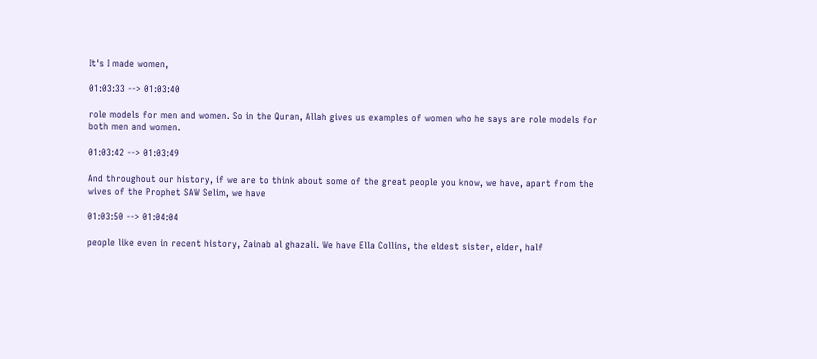It's I made women,

01:03:33 --> 01:03:40

role models for men and women. So in the Quran, Allah gives us examples of women who he says are role models for both men and women.

01:03:42 --> 01:03:49

And throughout our history, if we are to think about some of the great people you know, we have, apart from the wives of the Prophet SAW Selim, we have

01:03:50 --> 01:04:04

people like even in recent history, Zainab al ghazali. We have Ella Collins, the eldest sister, elder, half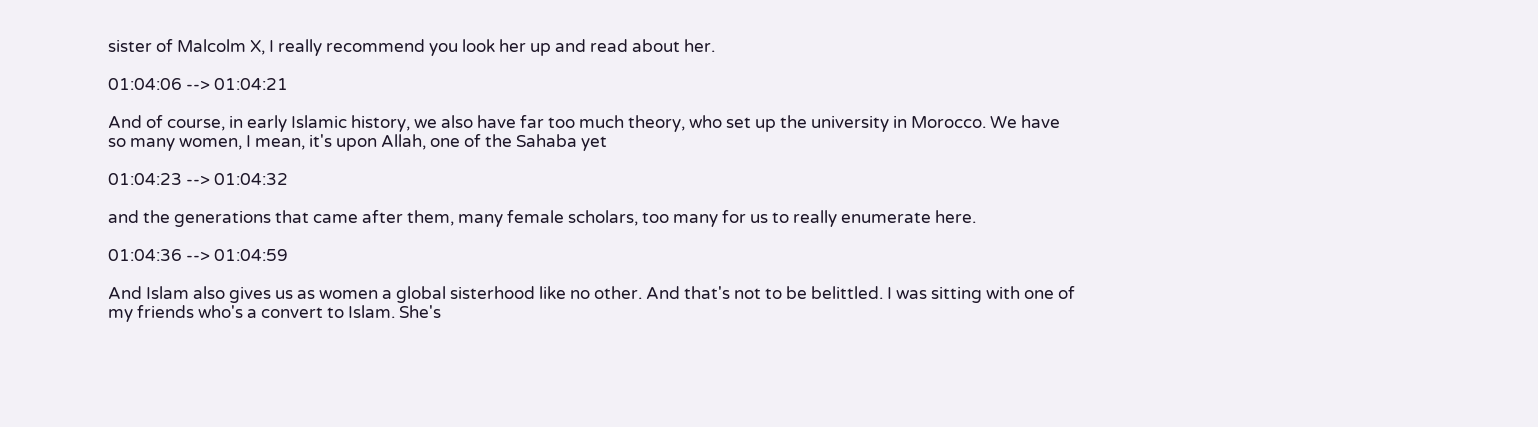sister of Malcolm X, I really recommend you look her up and read about her.

01:04:06 --> 01:04:21

And of course, in early Islamic history, we also have far too much theory, who set up the university in Morocco. We have so many women, I mean, it's upon Allah, one of the Sahaba yet

01:04:23 --> 01:04:32

and the generations that came after them, many female scholars, too many for us to really enumerate here.

01:04:36 --> 01:04:59

And Islam also gives us as women a global sisterhood like no other. And that's not to be belittled. I was sitting with one of my friends who's a convert to Islam. She's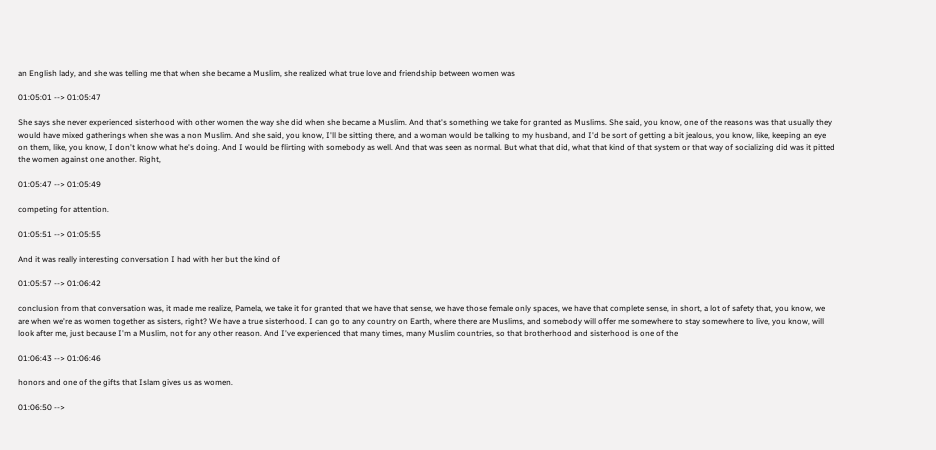an English lady, and she was telling me that when she became a Muslim, she realized what true love and friendship between women was

01:05:01 --> 01:05:47

She says she never experienced sisterhood with other women the way she did when she became a Muslim. And that's something we take for granted as Muslims. She said, you know, one of the reasons was that usually they would have mixed gatherings when she was a non Muslim. And she said, you know, I'll be sitting there, and a woman would be talking to my husband, and I'd be sort of getting a bit jealous, you know, like, keeping an eye on them, like, you know, I don't know what he's doing. And I would be flirting with somebody as well. And that was seen as normal. But what that did, what that kind of that system or that way of socializing did was it pitted the women against one another. Right,

01:05:47 --> 01:05:49

competing for attention.

01:05:51 --> 01:05:55

And it was really interesting conversation I had with her but the kind of

01:05:57 --> 01:06:42

conclusion from that conversation was, it made me realize, Pamela, we take it for granted that we have that sense, we have those female only spaces, we have that complete sense, in short, a lot of safety that, you know, we are when we're as women together as sisters, right? We have a true sisterhood. I can go to any country on Earth, where there are Muslims, and somebody will offer me somewhere to stay somewhere to live, you know, will look after me, just because I'm a Muslim, not for any other reason. And I've experienced that many times, many Muslim countries, so that brotherhood and sisterhood is one of the

01:06:43 --> 01:06:46

honors and one of the gifts that Islam gives us as women.

01:06:50 -->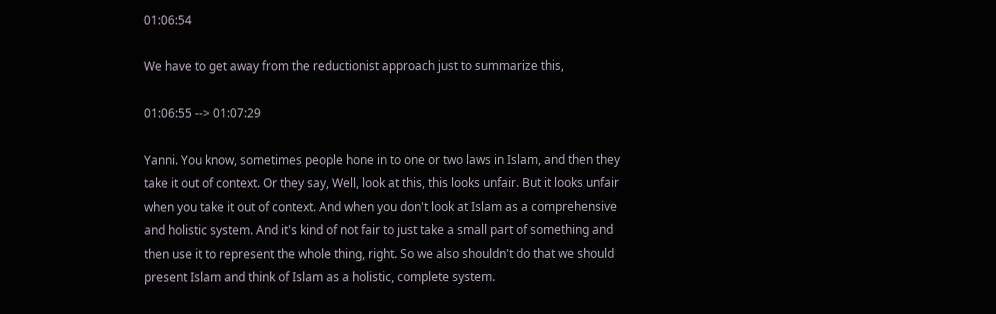01:06:54

We have to get away from the reductionist approach just to summarize this,

01:06:55 --> 01:07:29

Yanni. You know, sometimes people hone in to one or two laws in Islam, and then they take it out of context. Or they say, Well, look at this, this looks unfair. But it looks unfair when you take it out of context. And when you don't look at Islam as a comprehensive and holistic system. And it's kind of not fair to just take a small part of something and then use it to represent the whole thing, right. So we also shouldn't do that we should present Islam and think of Islam as a holistic, complete system.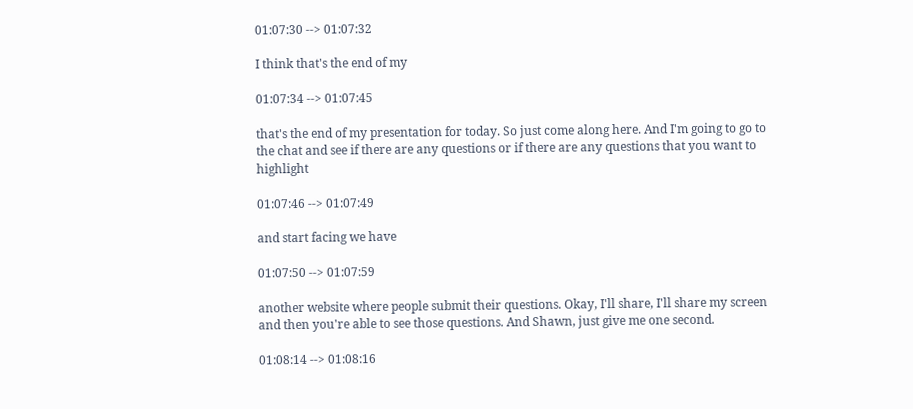01:07:30 --> 01:07:32

I think that's the end of my

01:07:34 --> 01:07:45

that's the end of my presentation for today. So just come along here. And I'm going to go to the chat and see if there are any questions or if there are any questions that you want to highlight

01:07:46 --> 01:07:49

and start facing we have

01:07:50 --> 01:07:59

another website where people submit their questions. Okay, I'll share, I'll share my screen and then you're able to see those questions. And Shawn, just give me one second.

01:08:14 --> 01:08:16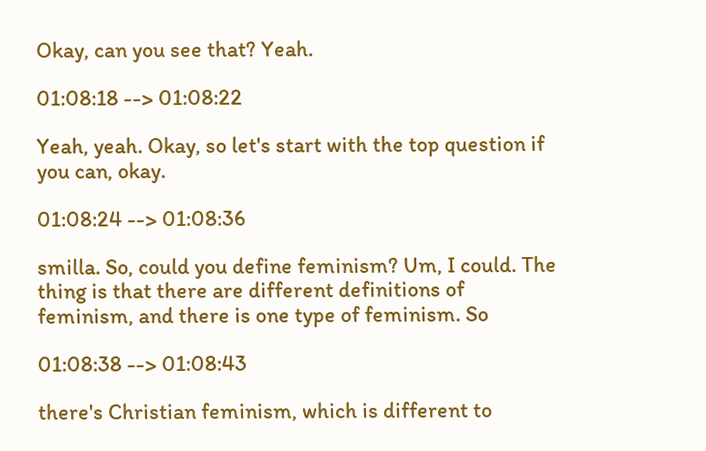Okay, can you see that? Yeah.

01:08:18 --> 01:08:22

Yeah, yeah. Okay, so let's start with the top question if you can, okay.

01:08:24 --> 01:08:36

smilla. So, could you define feminism? Um, I could. The thing is that there are different definitions of feminism, and there is one type of feminism. So

01:08:38 --> 01:08:43

there's Christian feminism, which is different to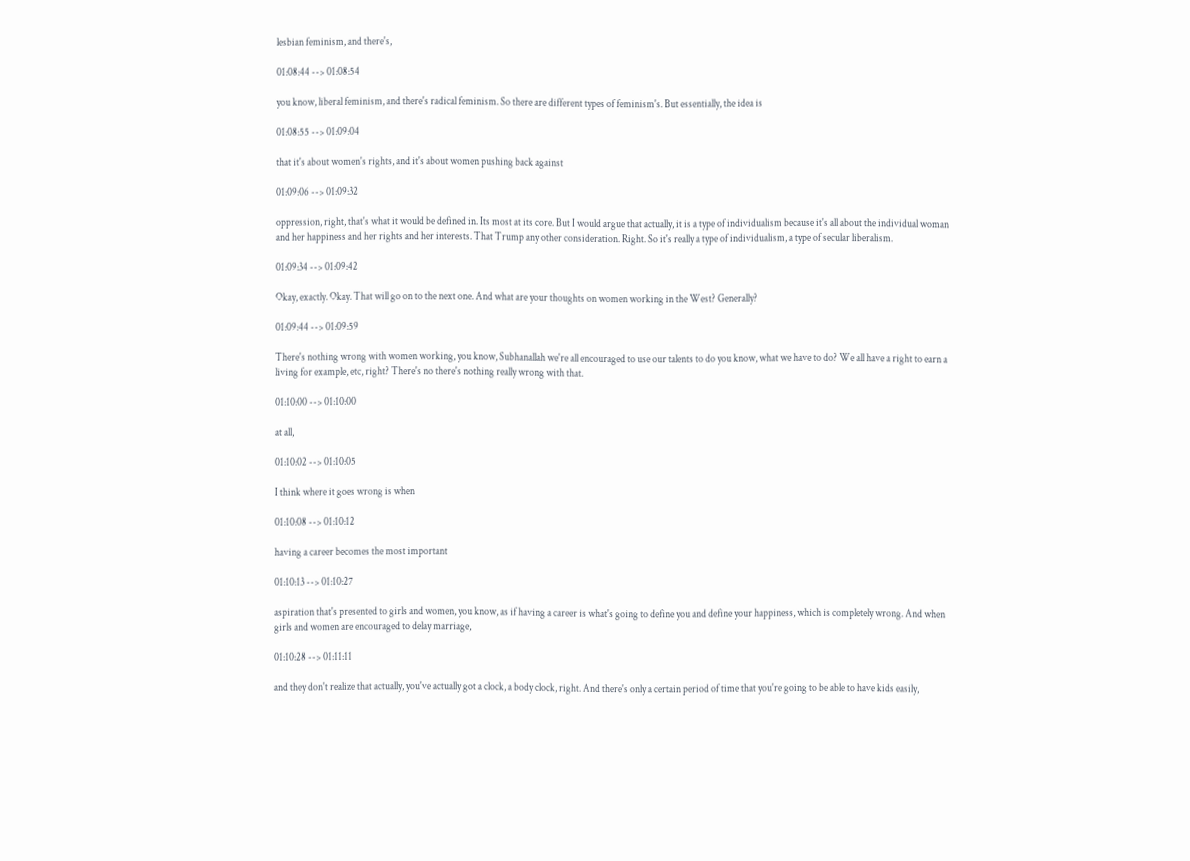lesbian feminism, and there's,

01:08:44 --> 01:08:54

you know, liberal feminism, and there's radical feminism. So there are different types of feminism's. But essentially, the idea is

01:08:55 --> 01:09:04

that it's about women's rights, and it's about women pushing back against

01:09:06 --> 01:09:32

oppression, right, that's what it would be defined in. Its most at its core. But I would argue that actually, it is a type of individualism because it's all about the individual woman and her happiness and her rights and her interests. That Trump any other consideration. Right. So it's really a type of individualism, a type of secular liberalism.

01:09:34 --> 01:09:42

Okay, exactly. Okay. That will go on to the next one. And what are your thoughts on women working in the West? Generally?

01:09:44 --> 01:09:59

There's nothing wrong with women working, you know, Subhanallah we're all encouraged to use our talents to do you know, what we have to do? We all have a right to earn a living for example, etc, right? There's no there's nothing really wrong with that.

01:10:00 --> 01:10:00

at all,

01:10:02 --> 01:10:05

I think where it goes wrong is when

01:10:08 --> 01:10:12

having a career becomes the most important

01:10:13 --> 01:10:27

aspiration that's presented to girls and women, you know, as if having a career is what's going to define you and define your happiness, which is completely wrong. And when girls and women are encouraged to delay marriage,

01:10:28 --> 01:11:11

and they don't realize that actually, you've actually got a clock, a body clock, right. And there's only a certain period of time that you're going to be able to have kids easily,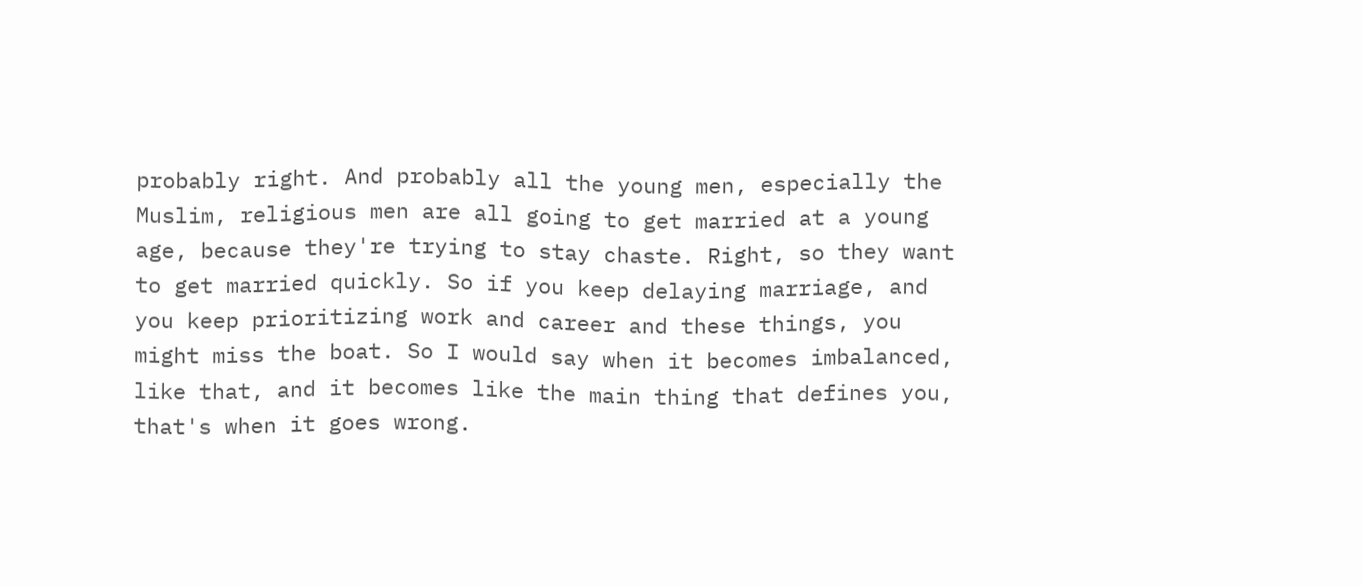probably right. And probably all the young men, especially the Muslim, religious men are all going to get married at a young age, because they're trying to stay chaste. Right, so they want to get married quickly. So if you keep delaying marriage, and you keep prioritizing work and career and these things, you might miss the boat. So I would say when it becomes imbalanced, like that, and it becomes like the main thing that defines you, that's when it goes wrong.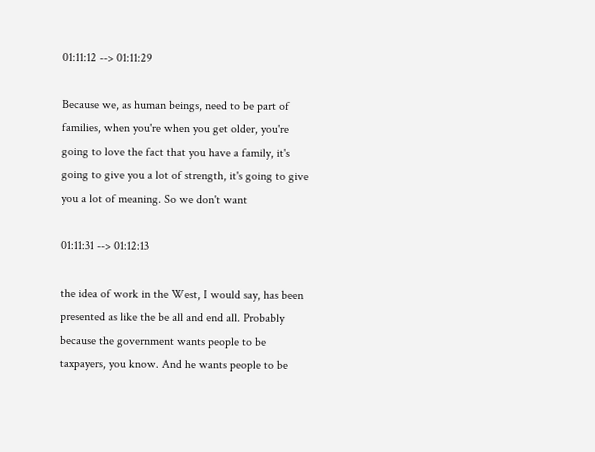01:11:12 --> 01:11:29

Because we, as human beings, need to be part of families, when you're when you get older, you're going to love the fact that you have a family, it's going to give you a lot of strength, it's going to give you a lot of meaning. So we don't want

01:11:31 --> 01:12:13

the idea of work in the West, I would say, has been presented as like the be all and end all. Probably because the government wants people to be taxpayers, you know. And he wants people to be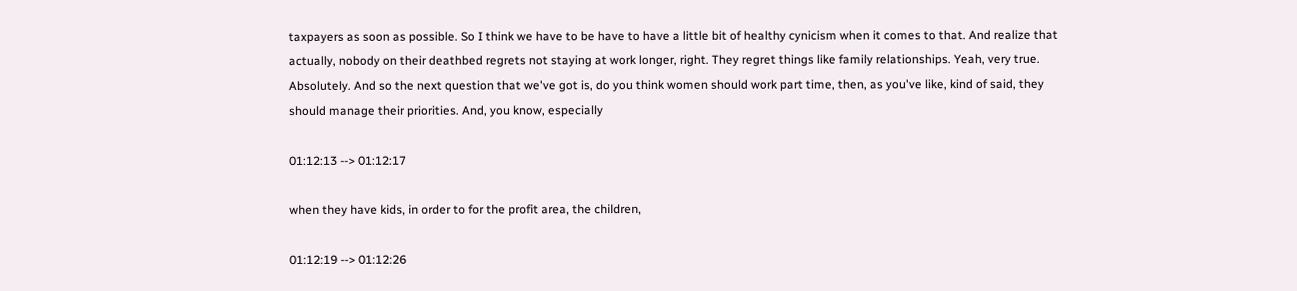taxpayers as soon as possible. So I think we have to be have to have a little bit of healthy cynicism when it comes to that. And realize that actually, nobody on their deathbed regrets not staying at work longer, right. They regret things like family relationships. Yeah, very true. Absolutely. And so the next question that we've got is, do you think women should work part time, then, as you've like, kind of said, they should manage their priorities. And, you know, especially

01:12:13 --> 01:12:17

when they have kids, in order to for the profit area, the children,

01:12:19 --> 01:12:26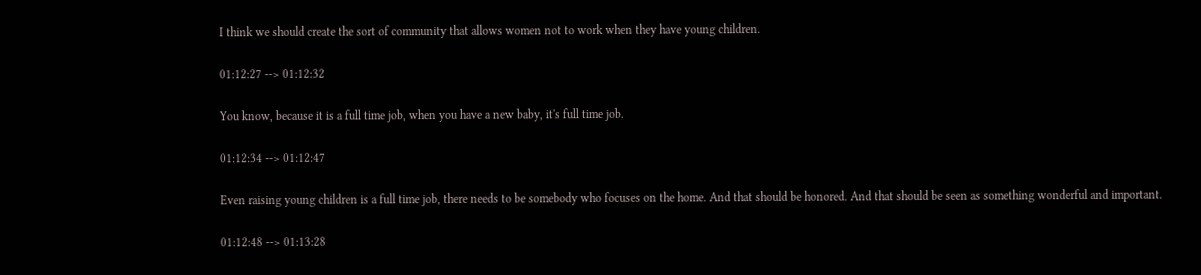I think we should create the sort of community that allows women not to work when they have young children.

01:12:27 --> 01:12:32

You know, because it is a full time job, when you have a new baby, it's full time job.

01:12:34 --> 01:12:47

Even raising young children is a full time job, there needs to be somebody who focuses on the home. And that should be honored. And that should be seen as something wonderful and important.

01:12:48 --> 01:13:28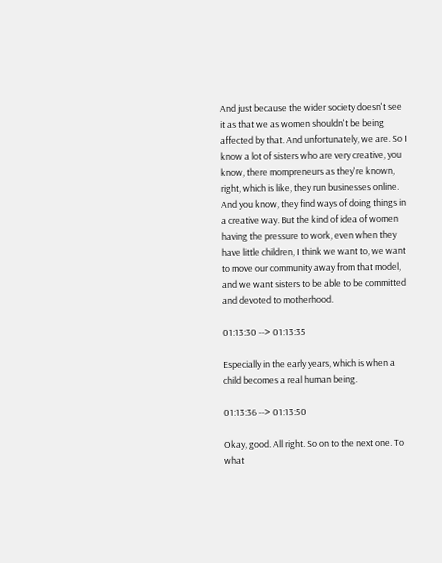And just because the wider society doesn't see it as that we as women shouldn't be being affected by that. And unfortunately, we are. So I know a lot of sisters who are very creative, you know, there mompreneurs as they're known, right, which is like, they run businesses online. And you know, they find ways of doing things in a creative way. But the kind of idea of women having the pressure to work, even when they have little children, I think we want to, we want to move our community away from that model, and we want sisters to be able to be committed and devoted to motherhood.

01:13:30 --> 01:13:35

Especially in the early years, which is when a child becomes a real human being.

01:13:36 --> 01:13:50

Okay, good. All right. So on to the next one. To what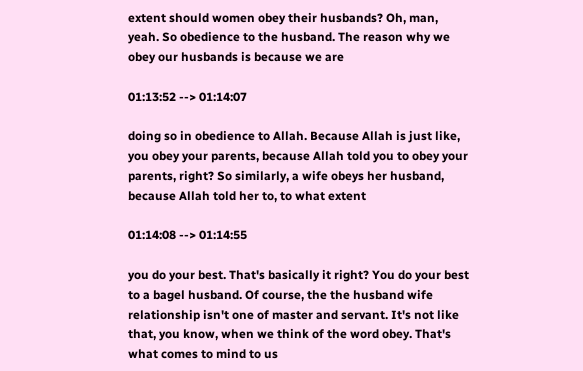extent should women obey their husbands? Oh, man, yeah. So obedience to the husband. The reason why we obey our husbands is because we are

01:13:52 --> 01:14:07

doing so in obedience to Allah. Because Allah is just like, you obey your parents, because Allah told you to obey your parents, right? So similarly, a wife obeys her husband, because Allah told her to, to what extent

01:14:08 --> 01:14:55

you do your best. That's basically it right? You do your best to a bagel husband. Of course, the the husband wife relationship isn't one of master and servant. It's not like that, you know, when we think of the word obey. That's what comes to mind to us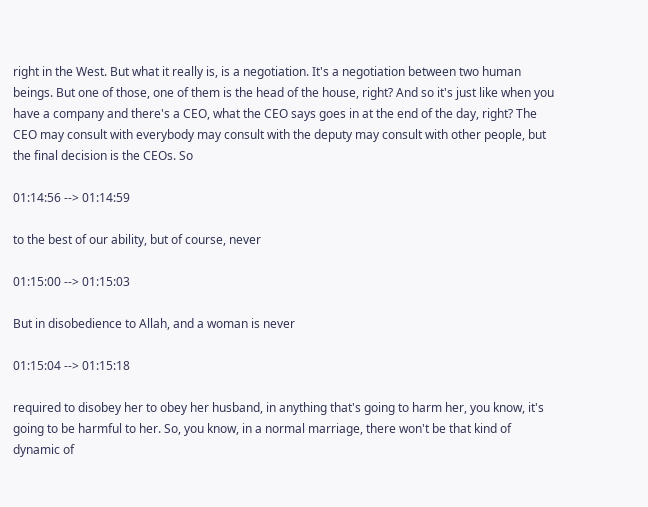right in the West. But what it really is, is a negotiation. It's a negotiation between two human beings. But one of those, one of them is the head of the house, right? And so it's just like when you have a company and there's a CEO, what the CEO says goes in at the end of the day, right? The CEO may consult with everybody may consult with the deputy may consult with other people, but the final decision is the CEOs. So

01:14:56 --> 01:14:59

to the best of our ability, but of course, never

01:15:00 --> 01:15:03

But in disobedience to Allah, and a woman is never

01:15:04 --> 01:15:18

required to disobey her to obey her husband, in anything that's going to harm her, you know, it's going to be harmful to her. So, you know, in a normal marriage, there won't be that kind of dynamic of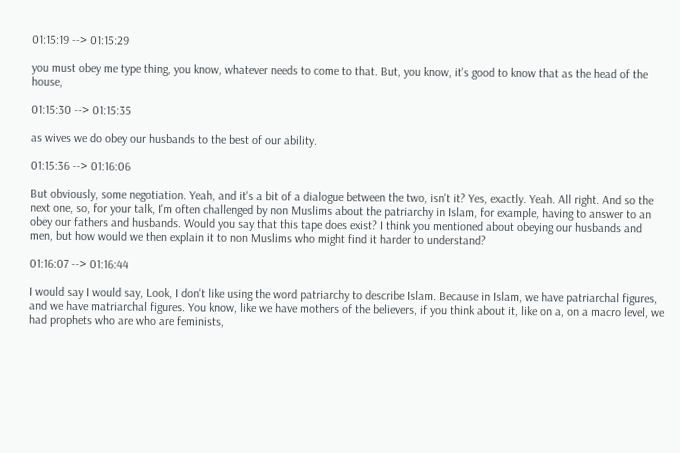01:15:19 --> 01:15:29

you must obey me type thing, you know, whatever needs to come to that. But, you know, it's good to know that as the head of the house,

01:15:30 --> 01:15:35

as wives we do obey our husbands to the best of our ability.

01:15:36 --> 01:16:06

But obviously, some negotiation. Yeah, and it's a bit of a dialogue between the two, isn't it? Yes, exactly. Yeah. All right. And so the next one, so, for your talk, I'm often challenged by non Muslims about the patriarchy in Islam, for example, having to answer to an obey our fathers and husbands. Would you say that this tape does exist? I think you mentioned about obeying our husbands and men, but how would we then explain it to non Muslims who might find it harder to understand?

01:16:07 --> 01:16:44

I would say I would say, Look, I don't like using the word patriarchy to describe Islam. Because in Islam, we have patriarchal figures, and we have matriarchal figures. You know, like we have mothers of the believers, if you think about it, like on a, on a macro level, we had prophets who are who are feminists,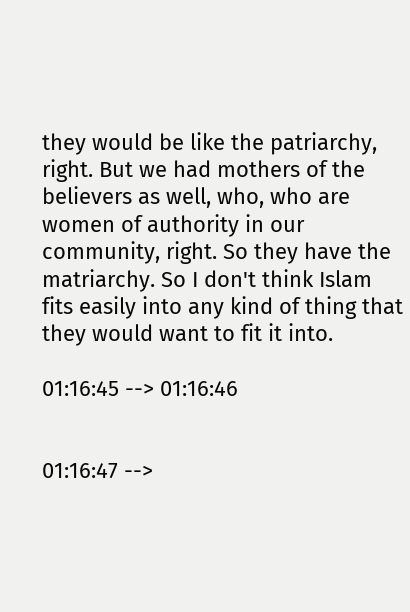they would be like the patriarchy, right. But we had mothers of the believers as well, who, who are women of authority in our community, right. So they have the matriarchy. So I don't think Islam fits easily into any kind of thing that they would want to fit it into.

01:16:45 --> 01:16:46


01:16:47 -->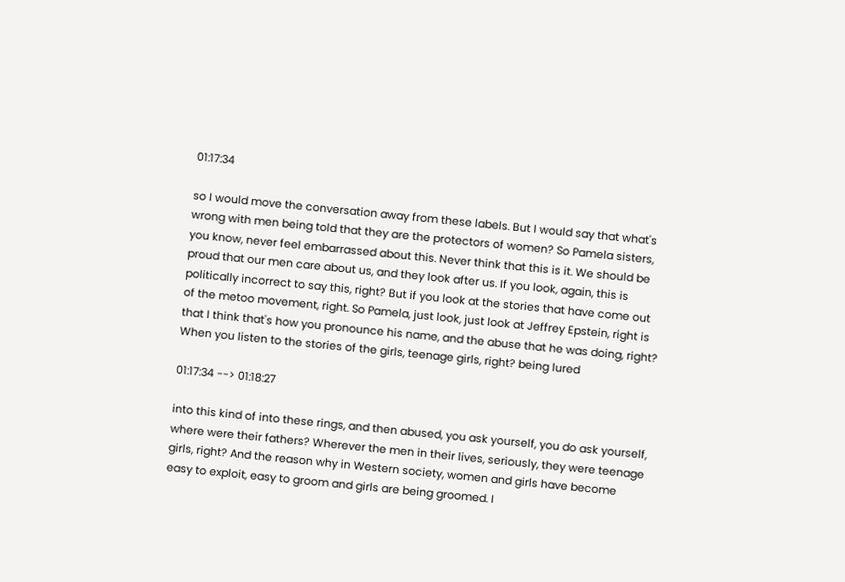01:17:34

so I would move the conversation away from these labels. But I would say that what's wrong with men being told that they are the protectors of women? So Pamela sisters, you know, never feel embarrassed about this. Never think that this is it. We should be proud that our men care about us, and they look after us. If you look, again, this is politically incorrect to say this, right? But if you look at the stories that have come out of the metoo movement, right. So Pamela, just look, just look at Jeffrey Epstein, right is that I think that's how you pronounce his name, and the abuse that he was doing, right? When you listen to the stories of the girls, teenage girls, right? being lured

01:17:34 --> 01:18:27

into this kind of into these rings, and then abused, you ask yourself, you do ask yourself, where were their fathers? Wherever the men in their lives, seriously, they were teenage girls, right? And the reason why in Western society, women and girls have become easy to exploit, easy to groom and girls are being groomed. I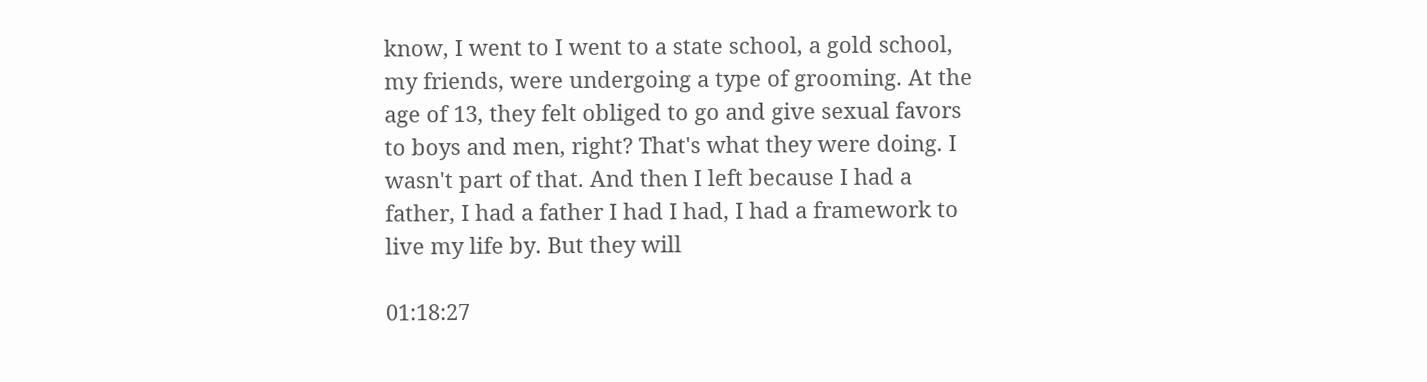know, I went to I went to a state school, a gold school, my friends, were undergoing a type of grooming. At the age of 13, they felt obliged to go and give sexual favors to boys and men, right? That's what they were doing. I wasn't part of that. And then I left because I had a father, I had a father I had I had, I had a framework to live my life by. But they will

01:18:27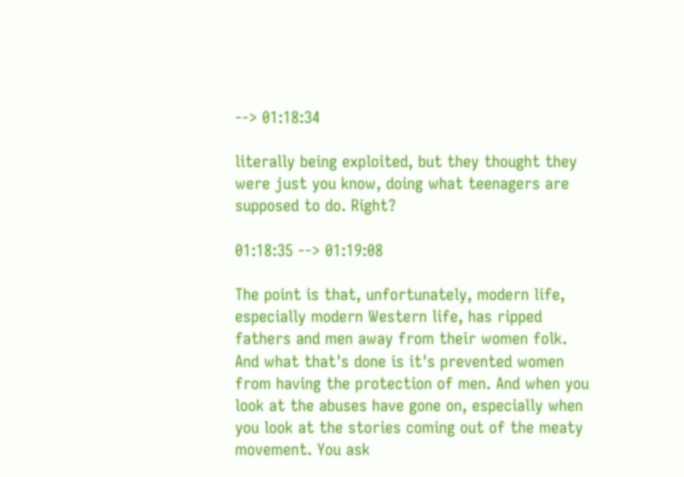--> 01:18:34

literally being exploited, but they thought they were just you know, doing what teenagers are supposed to do. Right?

01:18:35 --> 01:19:08

The point is that, unfortunately, modern life, especially modern Western life, has ripped fathers and men away from their women folk. And what that's done is it's prevented women from having the protection of men. And when you look at the abuses have gone on, especially when you look at the stories coming out of the meaty movement. You ask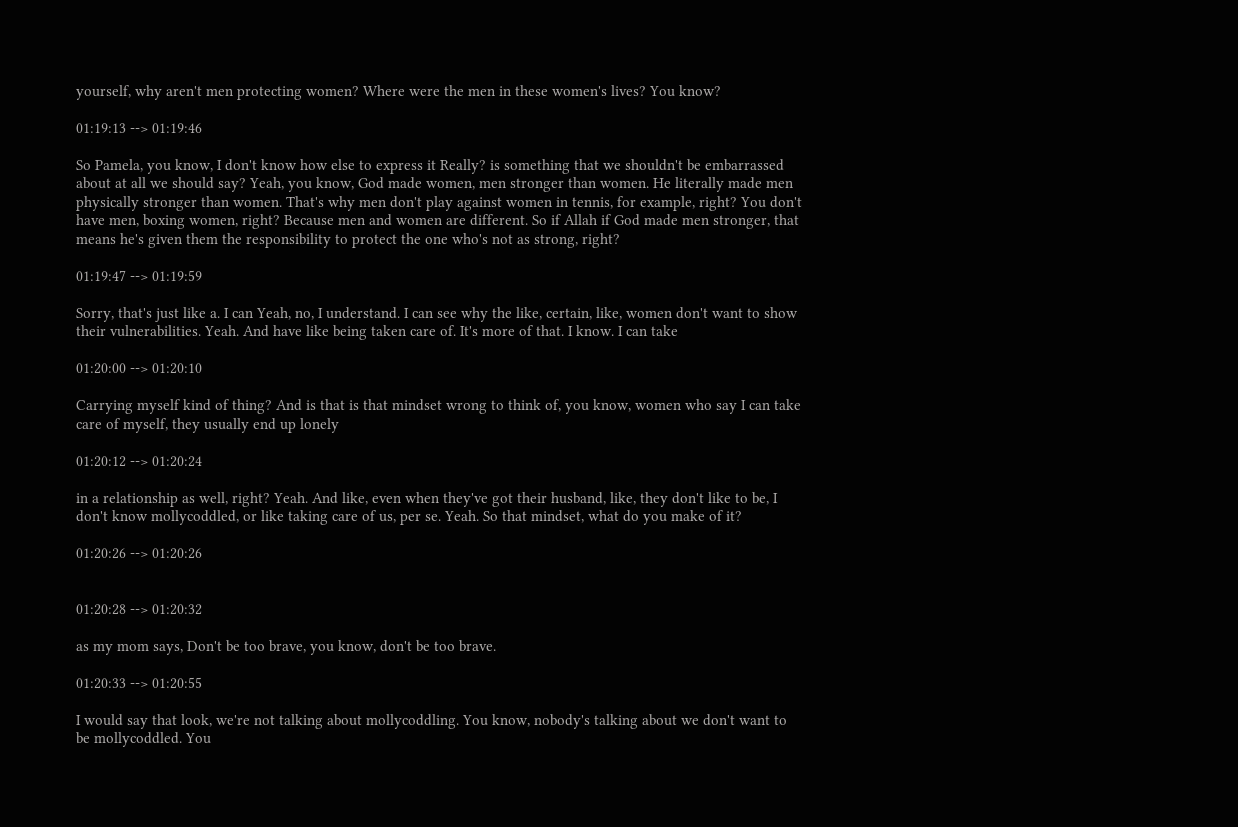yourself, why aren't men protecting women? Where were the men in these women's lives? You know?

01:19:13 --> 01:19:46

So Pamela, you know, I don't know how else to express it Really? is something that we shouldn't be embarrassed about at all we should say? Yeah, you know, God made women, men stronger than women. He literally made men physically stronger than women. That's why men don't play against women in tennis, for example, right? You don't have men, boxing women, right? Because men and women are different. So if Allah if God made men stronger, that means he's given them the responsibility to protect the one who's not as strong, right?

01:19:47 --> 01:19:59

Sorry, that's just like a. I can Yeah, no, I understand. I can see why the like, certain, like, women don't want to show their vulnerabilities. Yeah. And have like being taken care of. It's more of that. I know. I can take

01:20:00 --> 01:20:10

Carrying myself kind of thing? And is that is that mindset wrong to think of, you know, women who say I can take care of myself, they usually end up lonely

01:20:12 --> 01:20:24

in a relationship as well, right? Yeah. And like, even when they've got their husband, like, they don't like to be, I don't know mollycoddled, or like taking care of us, per se. Yeah. So that mindset, what do you make of it?

01:20:26 --> 01:20:26


01:20:28 --> 01:20:32

as my mom says, Don't be too brave, you know, don't be too brave.

01:20:33 --> 01:20:55

I would say that look, we're not talking about mollycoddling. You know, nobody's talking about we don't want to be mollycoddled. You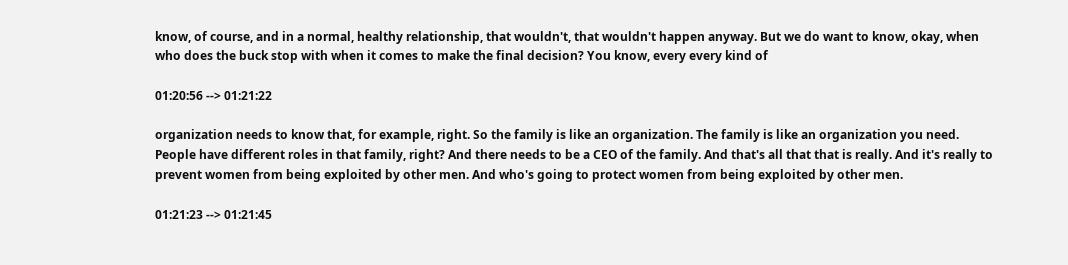know, of course, and in a normal, healthy relationship, that wouldn't, that wouldn't happen anyway. But we do want to know, okay, when who does the buck stop with when it comes to make the final decision? You know, every every kind of

01:20:56 --> 01:21:22

organization needs to know that, for example, right. So the family is like an organization. The family is like an organization you need. People have different roles in that family, right? And there needs to be a CEO of the family. And that's all that that is really. And it's really to prevent women from being exploited by other men. And who's going to protect women from being exploited by other men.

01:21:23 --> 01:21:45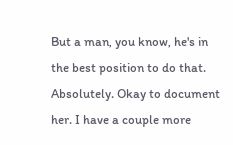But a man, you know, he's in the best position to do that. Absolutely. Okay to document her. I have a couple more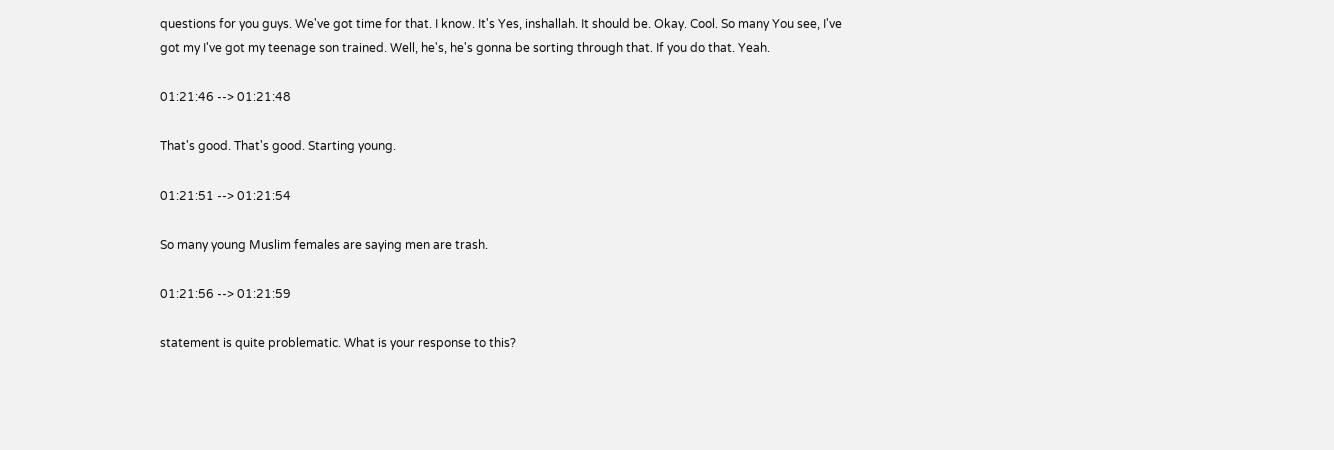questions for you guys. We've got time for that. I know. It's Yes, inshallah. It should be. Okay. Cool. So many You see, I've got my I've got my teenage son trained. Well, he's, he's gonna be sorting through that. If you do that. Yeah.

01:21:46 --> 01:21:48

That's good. That's good. Starting young.

01:21:51 --> 01:21:54

So many young Muslim females are saying men are trash.

01:21:56 --> 01:21:59

statement is quite problematic. What is your response to this?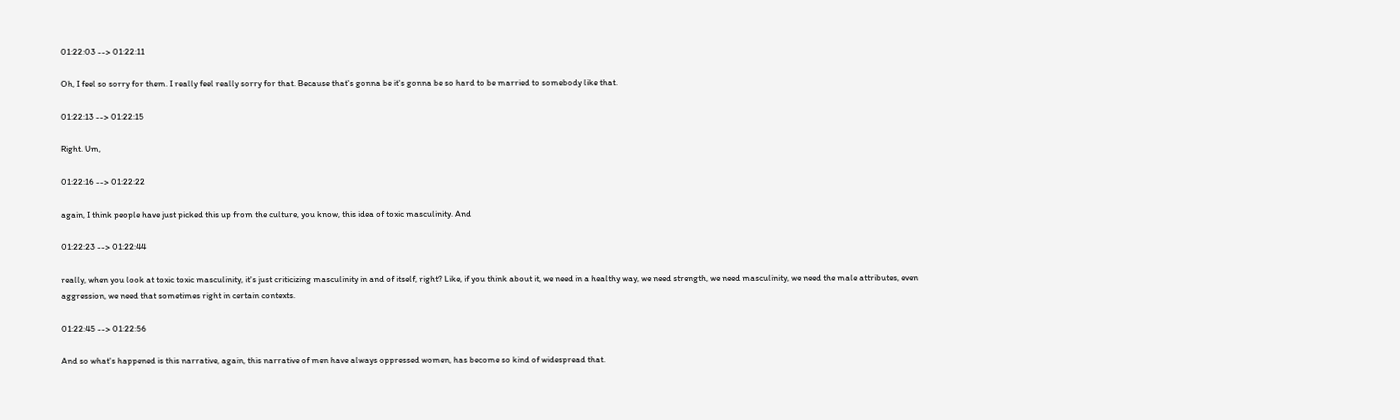01:22:03 --> 01:22:11

Oh, I feel so sorry for them. I really feel really sorry for that. Because that's gonna be it's gonna be so hard to be married to somebody like that.

01:22:13 --> 01:22:15

Right. Um,

01:22:16 --> 01:22:22

again, I think people have just picked this up from the culture, you know, this idea of toxic masculinity. And

01:22:23 --> 01:22:44

really, when you look at toxic toxic masculinity, it's just criticizing masculinity in and of itself, right? Like, if you think about it, we need in a healthy way, we need strength, we need masculinity, we need the male attributes, even aggression, we need that sometimes right in certain contexts.

01:22:45 --> 01:22:56

And so what's happened is this narrative, again, this narrative of men have always oppressed women, has become so kind of widespread that.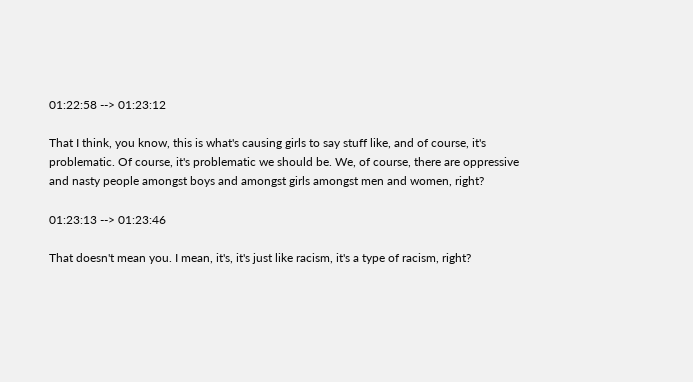01:22:58 --> 01:23:12

That I think, you know, this is what's causing girls to say stuff like, and of course, it's problematic. Of course, it's problematic we should be. We, of course, there are oppressive and nasty people amongst boys and amongst girls amongst men and women, right?

01:23:13 --> 01:23:46

That doesn't mean you. I mean, it's, it's just like racism, it's a type of racism, right?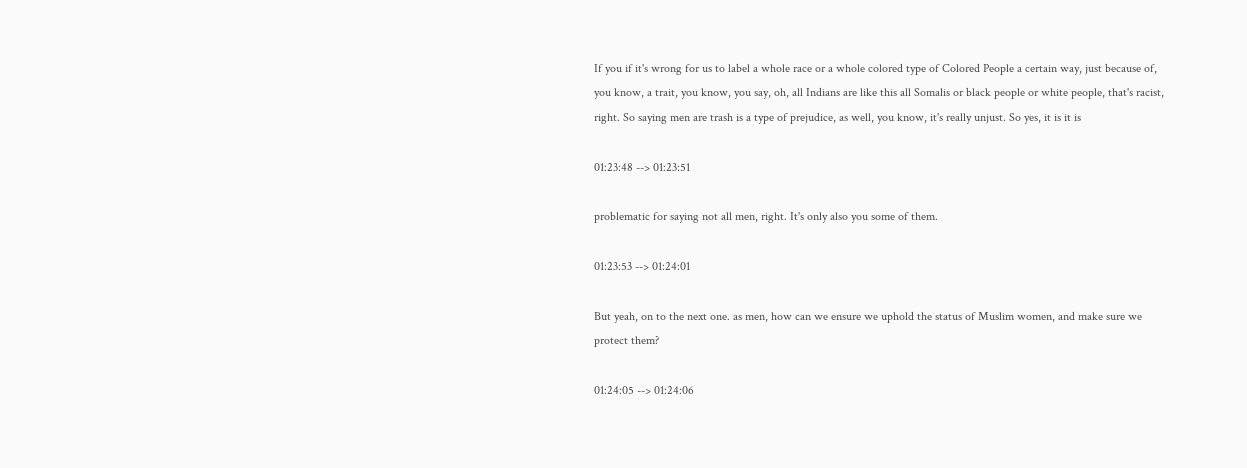If you if it's wrong for us to label a whole race or a whole colored type of Colored People a certain way, just because of, you know, a trait, you know, you say, oh, all Indians are like this all Somalis or black people or white people, that's racist, right. So saying men are trash is a type of prejudice, as well, you know, it's really unjust. So yes, it is it is

01:23:48 --> 01:23:51

problematic for saying not all men, right. It's only also you some of them.

01:23:53 --> 01:24:01

But yeah, on to the next one. as men, how can we ensure we uphold the status of Muslim women, and make sure we protect them?

01:24:05 --> 01:24:06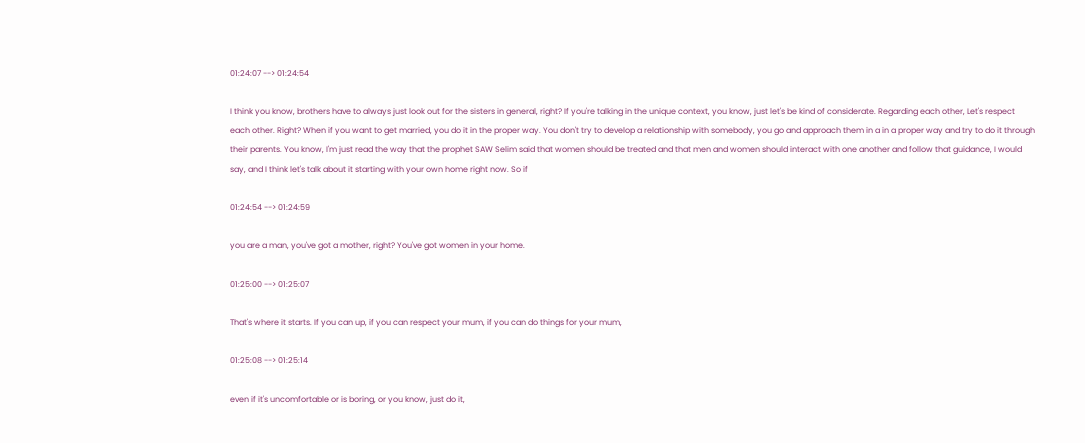01:24:07 --> 01:24:54

I think you know, brothers have to always just look out for the sisters in general, right? If you're talking in the unique context, you know, just let's be kind of considerate. Regarding each other, Let's respect each other. Right? When if you want to get married, you do it in the proper way. You don't try to develop a relationship with somebody, you go and approach them in a in a proper way and try to do it through their parents. You know, I'm just read the way that the prophet SAW Selim said that women should be treated and that men and women should interact with one another and follow that guidance, I would say, and I think let's talk about it starting with your own home right now. So if

01:24:54 --> 01:24:59

you are a man, you've got a mother, right? You've got women in your home.

01:25:00 --> 01:25:07

That's where it starts. If you can up, if you can respect your mum, if you can do things for your mum,

01:25:08 --> 01:25:14

even if it's uncomfortable or is boring, or you know, just do it,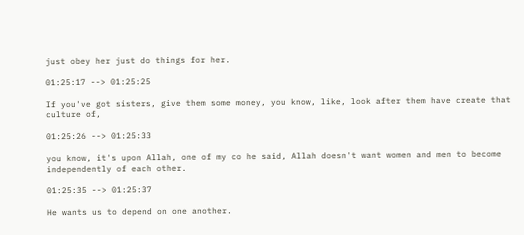just obey her just do things for her.

01:25:17 --> 01:25:25

If you've got sisters, give them some money, you know, like, look after them have create that culture of,

01:25:26 --> 01:25:33

you know, it's upon Allah, one of my co he said, Allah doesn't want women and men to become independently of each other.

01:25:35 --> 01:25:37

He wants us to depend on one another.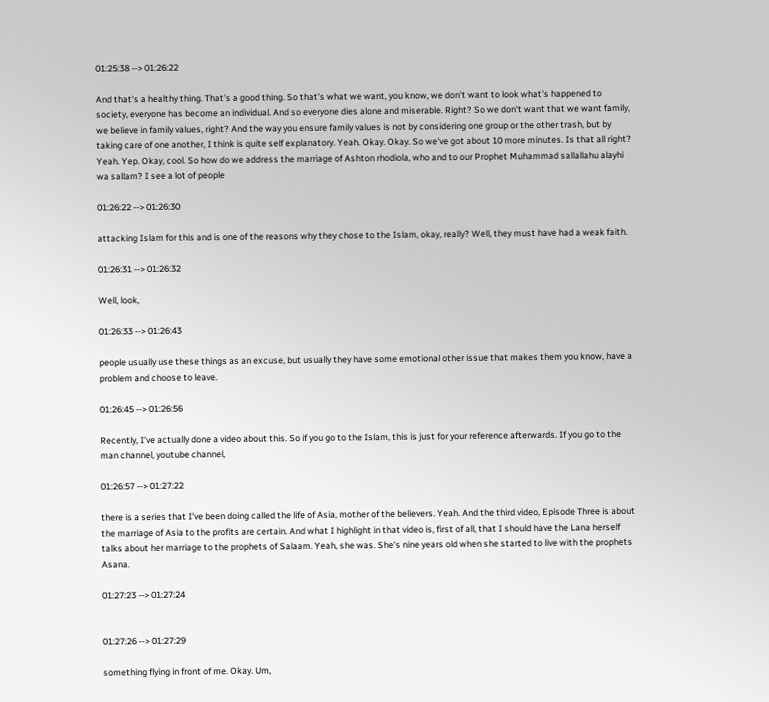01:25:38 --> 01:26:22

And that's a healthy thing. That's a good thing. So that's what we want, you know, we don't want to look what's happened to society, everyone has become an individual. And so everyone dies alone and miserable. Right? So we don't want that we want family, we believe in family values, right? And the way you ensure family values is not by considering one group or the other trash, but by taking care of one another, I think is quite self explanatory. Yeah. Okay. Okay. So we've got about 10 more minutes. Is that all right? Yeah. Yep. Okay, cool. So how do we address the marriage of Ashton rhodiola, who and to our Prophet Muhammad sallallahu alayhi wa sallam? I see a lot of people

01:26:22 --> 01:26:30

attacking Islam for this and is one of the reasons why they chose to the Islam, okay, really? Well, they must have had a weak faith.

01:26:31 --> 01:26:32

Well, look,

01:26:33 --> 01:26:43

people usually use these things as an excuse, but usually they have some emotional other issue that makes them you know, have a problem and choose to leave.

01:26:45 --> 01:26:56

Recently, I've actually done a video about this. So if you go to the Islam, this is just for your reference afterwards. If you go to the man channel, youtube channel,

01:26:57 --> 01:27:22

there is a series that I've been doing called the life of Asia, mother of the believers. Yeah. And the third video, Episode Three is about the marriage of Asia to the profits are certain. And what I highlight in that video is, first of all, that I should have the Lana herself talks about her marriage to the prophets of Salaam. Yeah, she was. She's nine years old when she started to live with the prophets Asana.

01:27:23 --> 01:27:24


01:27:26 --> 01:27:29

something flying in front of me. Okay. Um,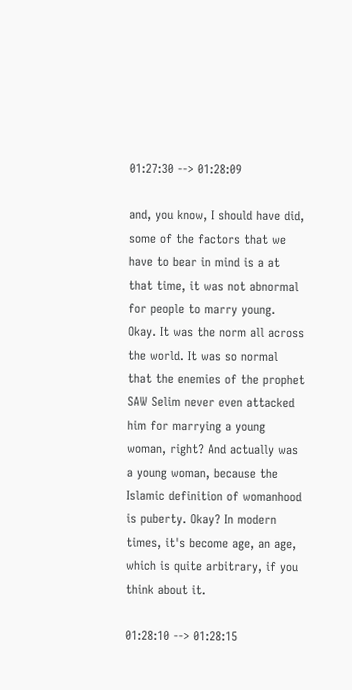01:27:30 --> 01:28:09

and, you know, I should have did, some of the factors that we have to bear in mind is a at that time, it was not abnormal for people to marry young. Okay. It was the norm all across the world. It was so normal that the enemies of the prophet SAW Selim never even attacked him for marrying a young woman, right? And actually was a young woman, because the Islamic definition of womanhood is puberty. Okay? In modern times, it's become age, an age, which is quite arbitrary, if you think about it.

01:28:10 --> 01:28:15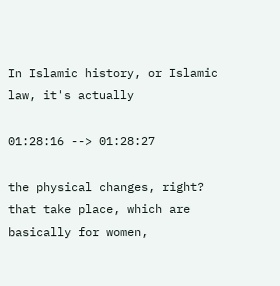In Islamic history, or Islamic law, it's actually

01:28:16 --> 01:28:27

the physical changes, right? that take place, which are basically for women,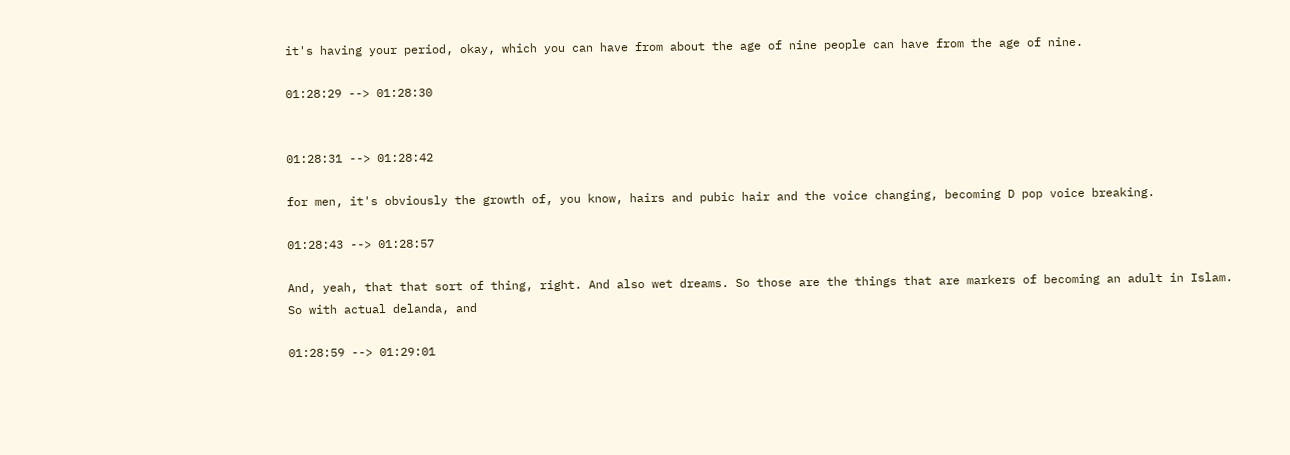it's having your period, okay, which you can have from about the age of nine people can have from the age of nine.

01:28:29 --> 01:28:30


01:28:31 --> 01:28:42

for men, it's obviously the growth of, you know, hairs and pubic hair and the voice changing, becoming D pop voice breaking.

01:28:43 --> 01:28:57

And, yeah, that that sort of thing, right. And also wet dreams. So those are the things that are markers of becoming an adult in Islam. So with actual delanda, and

01:28:59 --> 01:29:01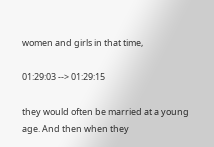women and girls in that time,

01:29:03 --> 01:29:15

they would often be married at a young age. And then when they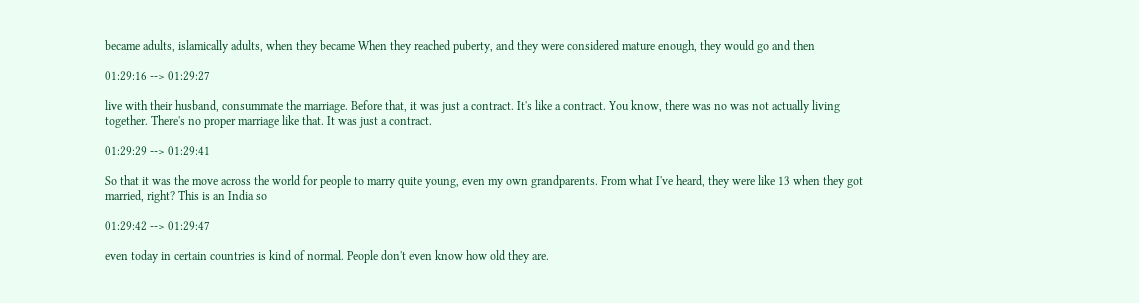became adults, islamically adults, when they became When they reached puberty, and they were considered mature enough, they would go and then

01:29:16 --> 01:29:27

live with their husband, consummate the marriage. Before that, it was just a contract. It's like a contract. You know, there was no was not actually living together. There's no proper marriage like that. It was just a contract.

01:29:29 --> 01:29:41

So that it was the move across the world for people to marry quite young, even my own grandparents. From what I've heard, they were like 13 when they got married, right? This is an India so

01:29:42 --> 01:29:47

even today in certain countries is kind of normal. People don't even know how old they are.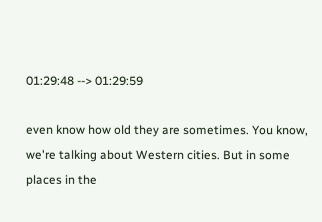01:29:48 --> 01:29:59

even know how old they are sometimes. You know, we're talking about Western cities. But in some places in the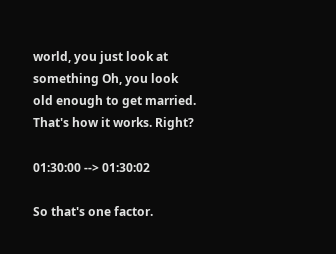world, you just look at something Oh, you look old enough to get married. That's how it works. Right?

01:30:00 --> 01:30:02

So that's one factor.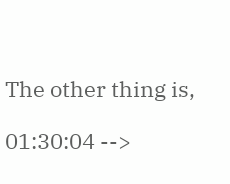The other thing is,

01:30:04 -->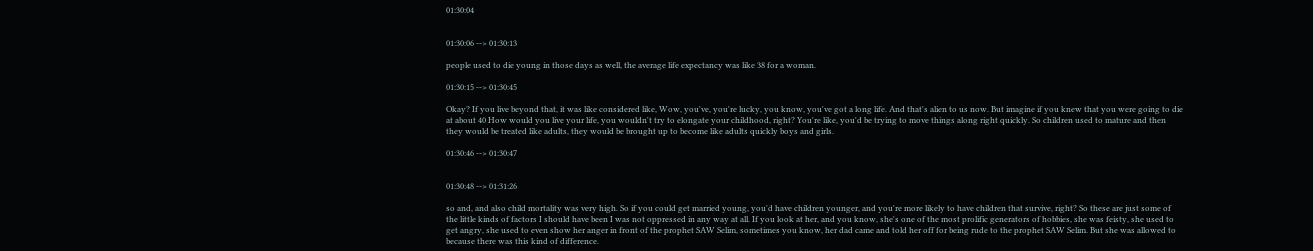01:30:04


01:30:06 --> 01:30:13

people used to die young in those days as well, the average life expectancy was like 38 for a woman.

01:30:15 --> 01:30:45

Okay? If you live beyond that, it was like considered like, Wow, you've, you're lucky, you know, you've got a long life. And that's alien to us now. But imagine if you knew that you were going to die at about 40 How would you live your life, you wouldn't try to elongate your childhood, right? You're like, you'd be trying to move things along right quickly. So children used to mature and then they would be treated like adults, they would be brought up to become like adults quickly boys and girls.

01:30:46 --> 01:30:47


01:30:48 --> 01:31:26

so and, and also child mortality was very high. So if you could get married young, you'd have children younger, and you're more likely to have children that survive, right? So these are just some of the little kinds of factors I should have been I was not oppressed in any way at all. If you look at her, and you know, she's one of the most prolific generators of hobbies, she was feisty, she used to get angry, she used to even show her anger in front of the prophet SAW Selim, sometimes you know, her dad came and told her off for being rude to the prophet SAW Selim. But she was allowed to because there was this kind of difference.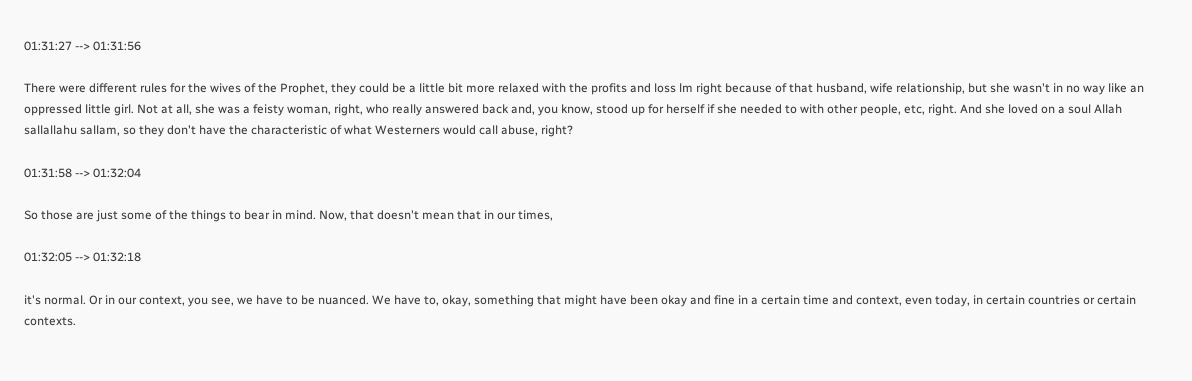01:31:27 --> 01:31:56

There were different rules for the wives of the Prophet, they could be a little bit more relaxed with the profits and loss lm right because of that husband, wife relationship, but she wasn't in no way like an oppressed little girl. Not at all, she was a feisty woman, right, who really answered back and, you know, stood up for herself if she needed to with other people, etc, right. And she loved on a soul Allah sallallahu sallam, so they don't have the characteristic of what Westerners would call abuse, right?

01:31:58 --> 01:32:04

So those are just some of the things to bear in mind. Now, that doesn't mean that in our times,

01:32:05 --> 01:32:18

it's normal. Or in our context, you see, we have to be nuanced. We have to, okay, something that might have been okay and fine in a certain time and context, even today, in certain countries or certain contexts.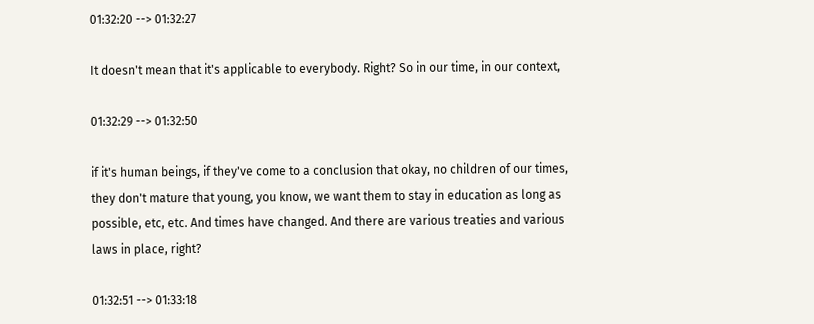01:32:20 --> 01:32:27

It doesn't mean that it's applicable to everybody. Right? So in our time, in our context,

01:32:29 --> 01:32:50

if it's human beings, if they've come to a conclusion that okay, no children of our times, they don't mature that young, you know, we want them to stay in education as long as possible, etc, etc. And times have changed. And there are various treaties and various laws in place, right?

01:32:51 --> 01:33:18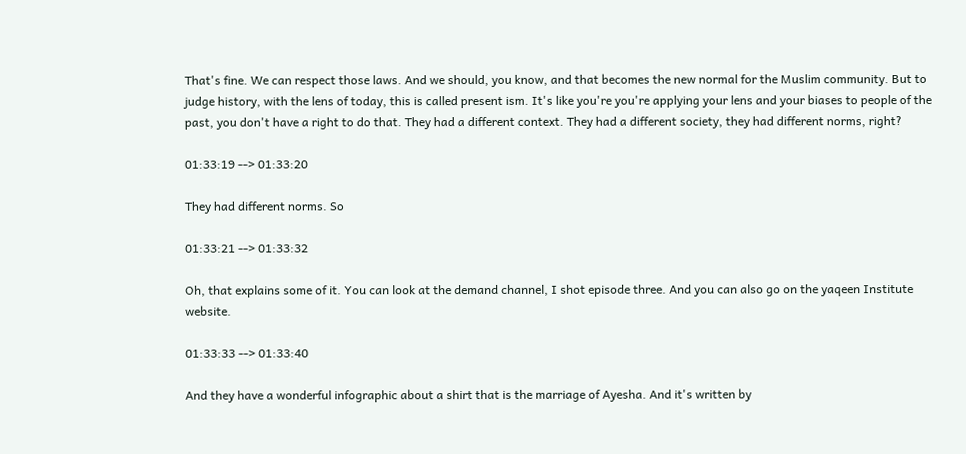That's fine. We can respect those laws. And we should, you know, and that becomes the new normal for the Muslim community. But to judge history, with the lens of today, this is called present ism. It's like you're you're applying your lens and your biases to people of the past, you don't have a right to do that. They had a different context. They had a different society, they had different norms, right?

01:33:19 --> 01:33:20

They had different norms. So

01:33:21 --> 01:33:32

Oh, that explains some of it. You can look at the demand channel, I shot episode three. And you can also go on the yaqeen Institute website.

01:33:33 --> 01:33:40

And they have a wonderful infographic about a shirt that is the marriage of Ayesha. And it's written by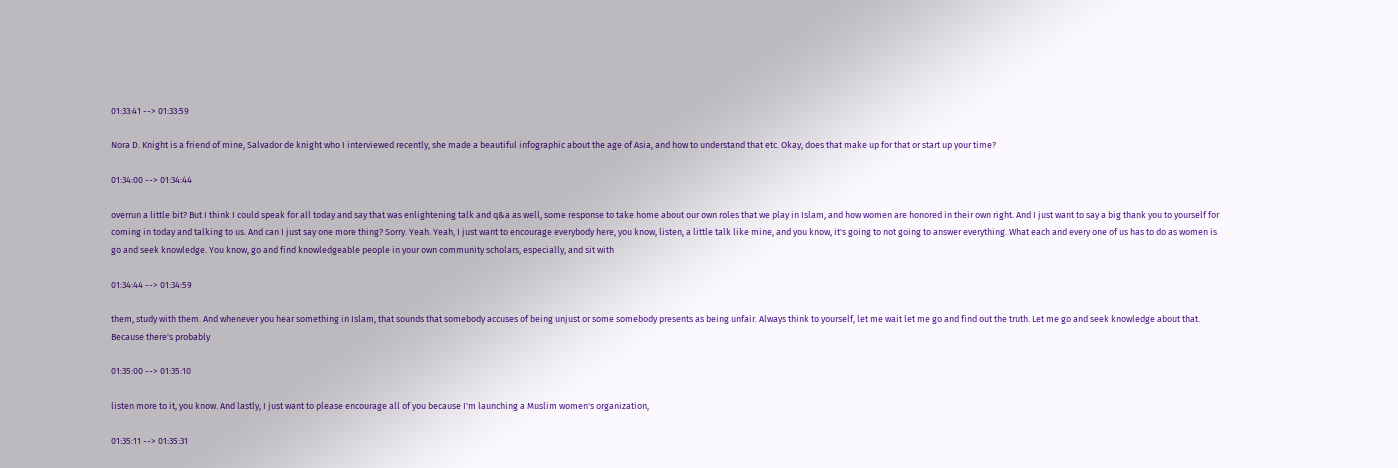01:33:41 --> 01:33:59

Nora D. Knight is a friend of mine, Salvador de knight who I interviewed recently, she made a beautiful infographic about the age of Asia, and how to understand that etc. Okay, does that make up for that or start up your time?

01:34:00 --> 01:34:44

overrun a little bit? But I think I could speak for all today and say that was enlightening talk and q&a as well, some response to take home about our own roles that we play in Islam, and how women are honored in their own right. And I just want to say a big thank you to yourself for coming in today and talking to us. And can I just say one more thing? Sorry. Yeah. Yeah, I just want to encourage everybody here, you know, listen, a little talk like mine, and you know, it's going to not going to answer everything. What each and every one of us has to do as women is go and seek knowledge. You know, go and find knowledgeable people in your own community scholars, especially, and sit with

01:34:44 --> 01:34:59

them, study with them. And whenever you hear something in Islam, that sounds that somebody accuses of being unjust or some somebody presents as being unfair. Always think to yourself, let me wait let me go and find out the truth. Let me go and seek knowledge about that. Because there's probably

01:35:00 --> 01:35:10

listen more to it, you know. And lastly, I just want to please encourage all of you because I'm launching a Muslim women's organization,

01:35:11 --> 01:35:31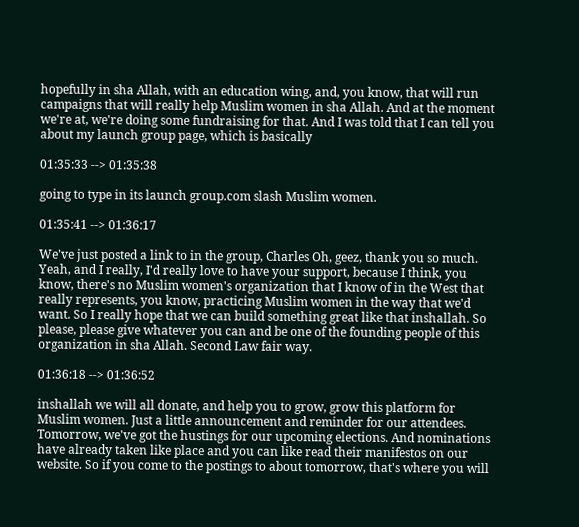hopefully in sha Allah, with an education wing, and, you know, that will run campaigns that will really help Muslim women in sha Allah. And at the moment we're at, we're doing some fundraising for that. And I was told that I can tell you about my launch group page, which is basically

01:35:33 --> 01:35:38

going to type in its launch group.com slash Muslim women.

01:35:41 --> 01:36:17

We've just posted a link to in the group, Charles Oh, geez, thank you so much. Yeah, and I really, I'd really love to have your support, because I think, you know, there's no Muslim women's organization that I know of in the West that really represents, you know, practicing Muslim women in the way that we'd want. So I really hope that we can build something great like that inshallah. So please, please give whatever you can and be one of the founding people of this organization in sha Allah. Second Law fair way.

01:36:18 --> 01:36:52

inshallah we will all donate, and help you to grow, grow this platform for Muslim women. Just a little announcement and reminder for our attendees. Tomorrow, we've got the hustings for our upcoming elections. And nominations have already taken like place and you can like read their manifestos on our website. So if you come to the postings to about tomorrow, that's where you will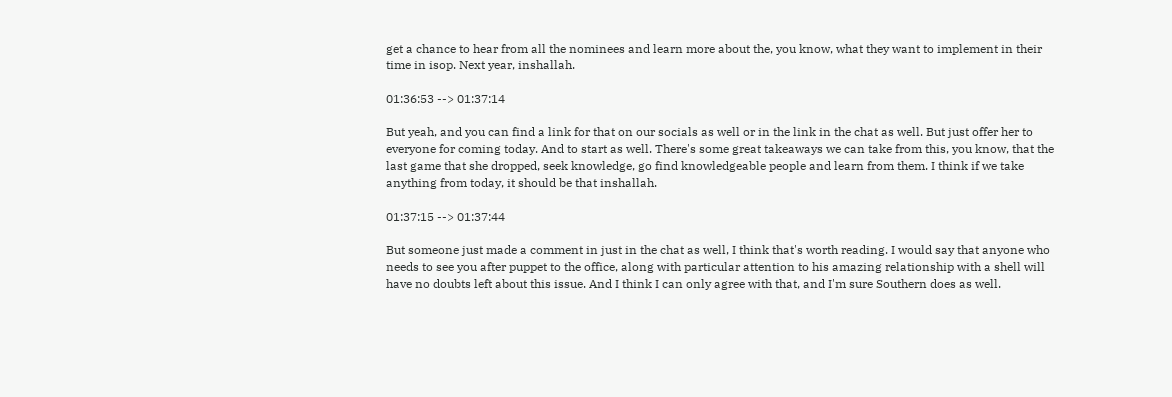get a chance to hear from all the nominees and learn more about the, you know, what they want to implement in their time in isop. Next year, inshallah.

01:36:53 --> 01:37:14

But yeah, and you can find a link for that on our socials as well or in the link in the chat as well. But just offer her to everyone for coming today. And to start as well. There's some great takeaways we can take from this, you know, that the last game that she dropped, seek knowledge, go find knowledgeable people and learn from them. I think if we take anything from today, it should be that inshallah.

01:37:15 --> 01:37:44

But someone just made a comment in just in the chat as well, I think that's worth reading. I would say that anyone who needs to see you after puppet to the office, along with particular attention to his amazing relationship with a shell will have no doubts left about this issue. And I think I can only agree with that, and I'm sure Southern does as well.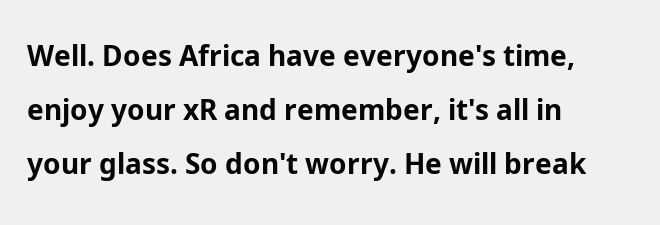Well. Does Africa have everyone's time, enjoy your xR and remember, it's all in your glass. So don't worry. He will break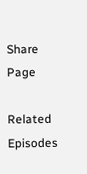Share Page

Related Episodes